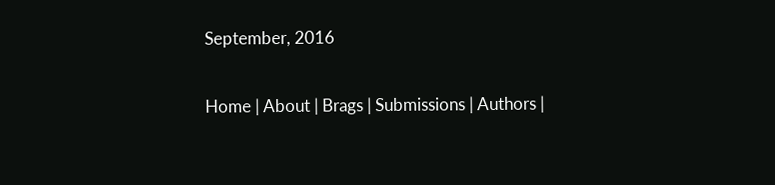September, 2016

Home | About | Brags | Submissions | Authors |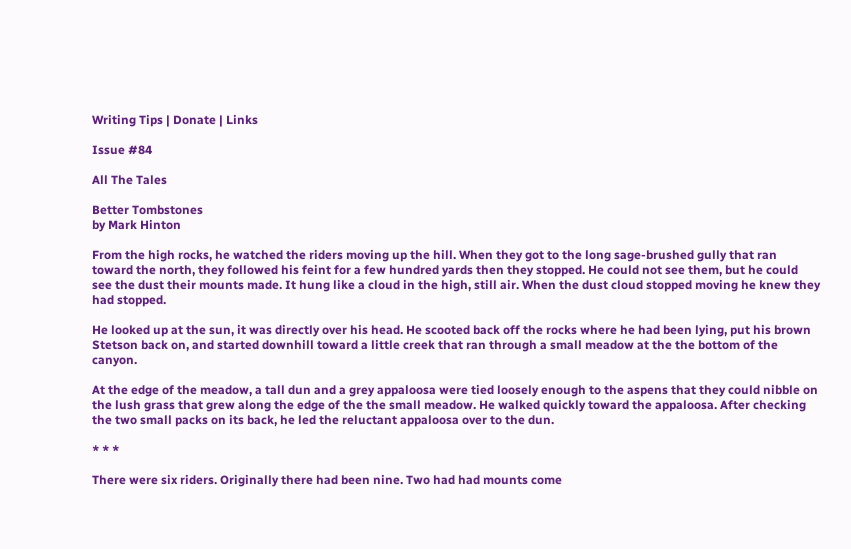Writing Tips | Donate | Links

Issue #84

All The Tales

Better Tombstones
by Mark Hinton

From the high rocks, he watched the riders moving up the hill. When they got to the long sage-brushed gully that ran toward the north, they followed his feint for a few hundred yards then they stopped. He could not see them, but he could see the dust their mounts made. It hung like a cloud in the high, still air. When the dust cloud stopped moving he knew they had stopped.

He looked up at the sun, it was directly over his head. He scooted back off the rocks where he had been lying, put his brown Stetson back on, and started downhill toward a little creek that ran through a small meadow at the the bottom of the canyon.

At the edge of the meadow, a tall dun and a grey appaloosa were tied loosely enough to the aspens that they could nibble on the lush grass that grew along the edge of the the small meadow. He walked quickly toward the appaloosa. After checking the two small packs on its back, he led the reluctant appaloosa over to the dun.

* * *

There were six riders. Originally there had been nine. Two had had mounts come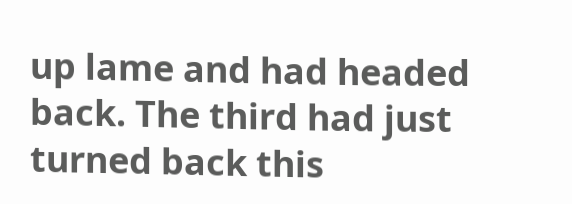up lame and had headed back. The third had just turned back this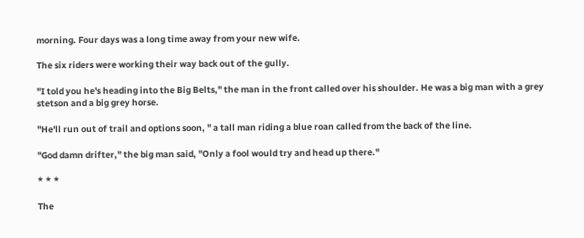morning. Four days was a long time away from your new wife.

The six riders were working their way back out of the gully.

"I told you he's heading into the Big Belts," the man in the front called over his shoulder. He was a big man with a grey stetson and a big grey horse.

"He'll run out of trail and options soon, " a tall man riding a blue roan called from the back of the line.

"God damn drifter," the big man said, "Only a fool would try and head up there."

* * *

The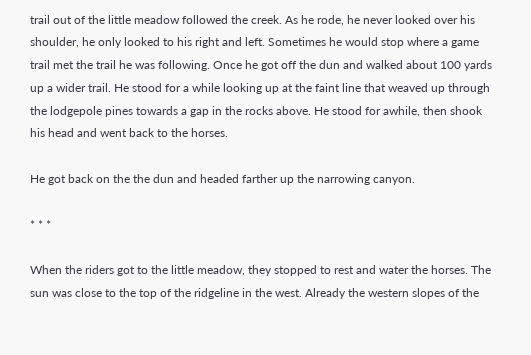trail out of the little meadow followed the creek. As he rode, he never looked over his shoulder, he only looked to his right and left. Sometimes he would stop where a game trail met the trail he was following. Once he got off the dun and walked about 100 yards up a wider trail. He stood for a while looking up at the faint line that weaved up through the lodgepole pines towards a gap in the rocks above. He stood for awhile, then shook his head and went back to the horses.

He got back on the the dun and headed farther up the narrowing canyon.

* * *

When the riders got to the little meadow, they stopped to rest and water the horses. The sun was close to the top of the ridgeline in the west. Already the western slopes of the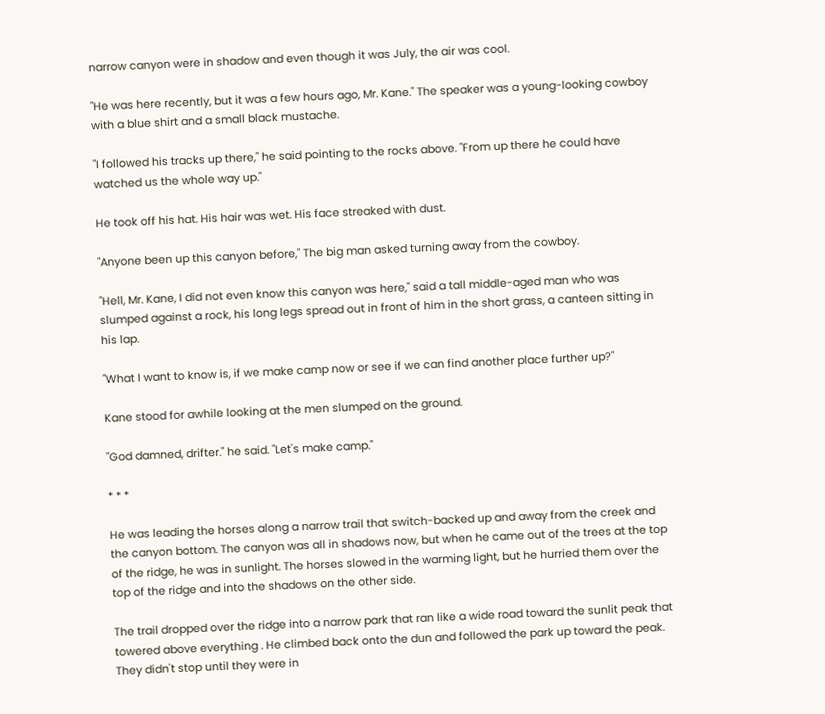narrow canyon were in shadow and even though it was July, the air was cool.

"He was here recently, but it was a few hours ago, Mr. Kane." The speaker was a young-looking cowboy with a blue shirt and a small black mustache.

"I followed his tracks up there," he said pointing to the rocks above. "From up there he could have watched us the whole way up."

He took off his hat. His hair was wet. His face streaked with dust.

"Anyone been up this canyon before," The big man asked turning away from the cowboy.

"Hell, Mr. Kane, I did not even know this canyon was here," said a tall middle-aged man who was slumped against a rock, his long legs spread out in front of him in the short grass, a canteen sitting in his lap.

"What I want to know is, if we make camp now or see if we can find another place further up?"

Kane stood for awhile looking at the men slumped on the ground.

"God damned, drifter." he said. "Let's make camp."

* * *

He was leading the horses along a narrow trail that switch-backed up and away from the creek and the canyon bottom. The canyon was all in shadows now, but when he came out of the trees at the top of the ridge, he was in sunlight. The horses slowed in the warming light, but he hurried them over the top of the ridge and into the shadows on the other side.

The trail dropped over the ridge into a narrow park that ran like a wide road toward the sunlit peak that towered above everything . He climbed back onto the dun and followed the park up toward the peak. They didn't stop until they were in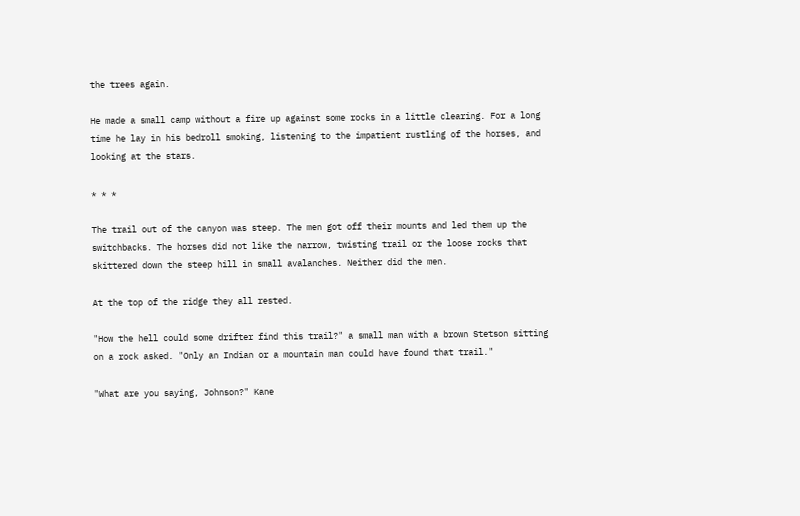the trees again.

He made a small camp without a fire up against some rocks in a little clearing. For a long time he lay in his bedroll smoking, listening to the impatient rustling of the horses, and looking at the stars.

* * *

The trail out of the canyon was steep. The men got off their mounts and led them up the switchbacks. The horses did not like the narrow, twisting trail or the loose rocks that skittered down the steep hill in small avalanches. Neither did the men.

At the top of the ridge they all rested.

"How the hell could some drifter find this trail?" a small man with a brown Stetson sitting on a rock asked. "Only an Indian or a mountain man could have found that trail."

"What are you saying, Johnson?" Kane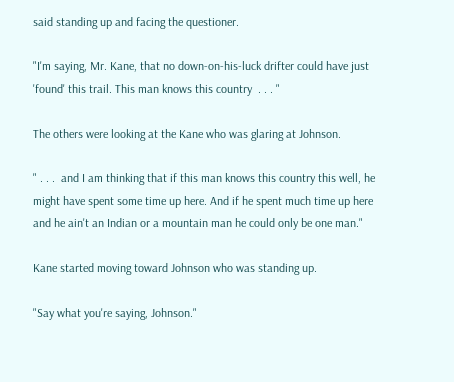said standing up and facing the questioner.

"I'm saying, Mr. Kane, that no down-on-his-luck drifter could have just 'found' this trail. This man knows this country  . . . "

The others were looking at the Kane who was glaring at Johnson.

" . . .  and I am thinking that if this man knows this country this well, he might have spent some time up here. And if he spent much time up here and he ain't an Indian or a mountain man he could only be one man."

Kane started moving toward Johnson who was standing up.

"Say what you're saying, Johnson."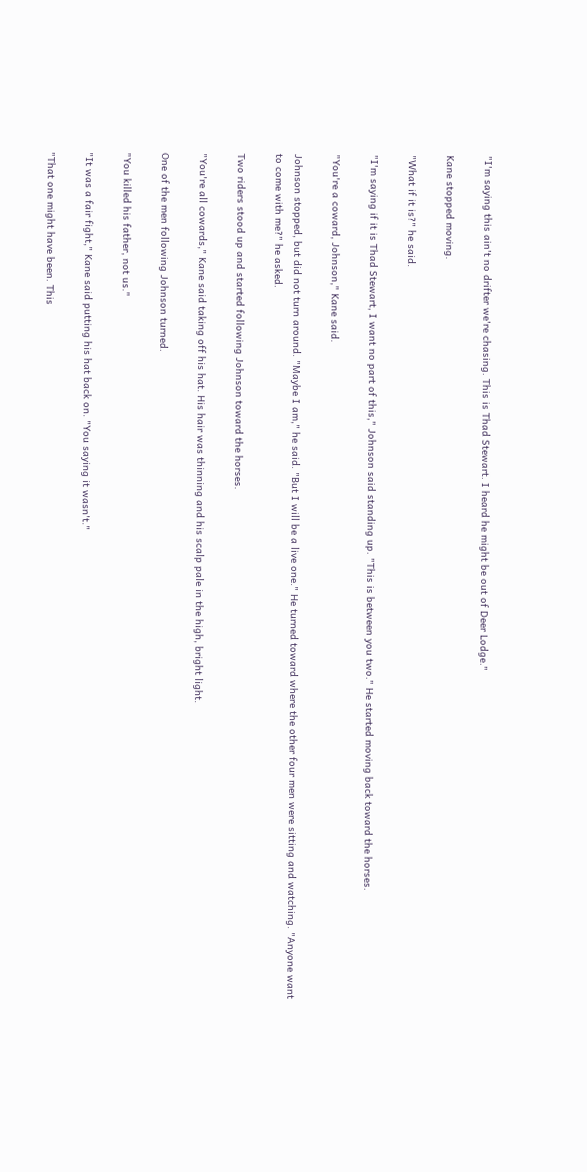"I'm saying this ain't no drifter we're chasing. This is Thad Stewart. I heard he might be out of Deer Lodge."

Kane stopped moving.

"What if it is?" he said.

"I'm saying if it is Thad Stewart, I want no part of this," Johnson said standing up. "This is between you two." He started moving back toward the horses.

"You're a coward, Johnson," Kane said.

Johnson stopped, but did not turn around. "Maybe I am," he said. "But I will be a live one." He turned toward where the other four men were sitting and watching. "Anyone want to come with me?" he asked.

Two riders stood up and started following Johnson toward the horses.

"You're all cowards," Kane said taking off his hat. His hair was thinning and his scalp pale in the high, bright light.

One of the men following Johnson turned.

"You killed his father, not us."

"It was a fair fight," Kane said putting his hat back on. "You saying it wasn't."

"That one might have been. This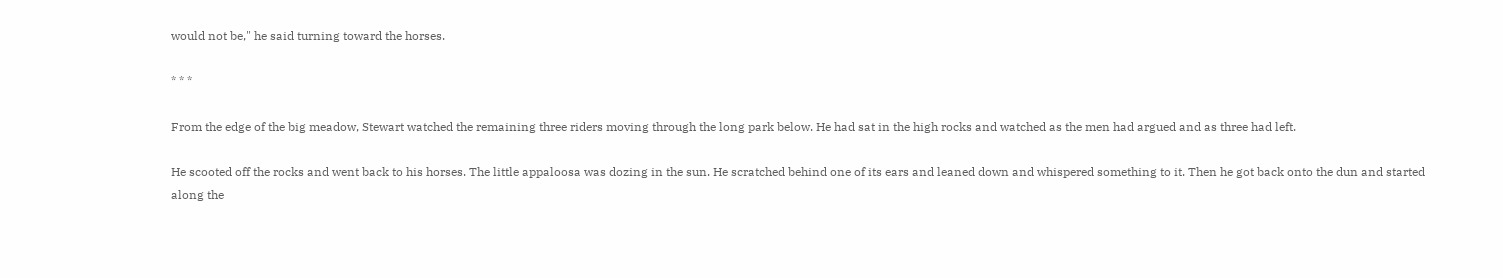would not be," he said turning toward the horses.

* * *

From the edge of the big meadow, Stewart watched the remaining three riders moving through the long park below. He had sat in the high rocks and watched as the men had argued and as three had left.

He scooted off the rocks and went back to his horses. The little appaloosa was dozing in the sun. He scratched behind one of its ears and leaned down and whispered something to it. Then he got back onto the dun and started along the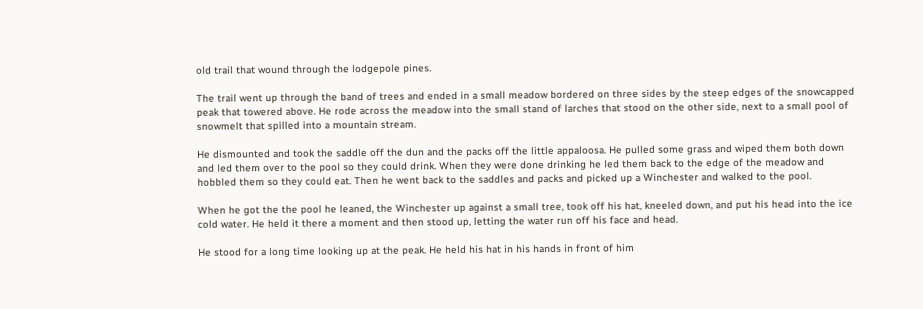old trail that wound through the lodgepole pines.

The trail went up through the band of trees and ended in a small meadow bordered on three sides by the steep edges of the snowcapped peak that towered above. He rode across the meadow into the small stand of larches that stood on the other side, next to a small pool of snowmelt that spilled into a mountain stream.

He dismounted and took the saddle off the dun and the packs off the little appaloosa. He pulled some grass and wiped them both down and led them over to the pool so they could drink. When they were done drinking he led them back to the edge of the meadow and hobbled them so they could eat. Then he went back to the saddles and packs and picked up a Winchester and walked to the pool.

When he got the the pool he leaned, the Winchester up against a small tree, took off his hat, kneeled down, and put his head into the ice cold water. He held it there a moment and then stood up, letting the water run off his face and head.

He stood for a long time looking up at the peak. He held his hat in his hands in front of him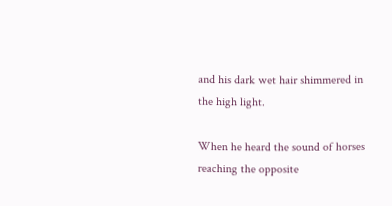and his dark wet hair shimmered in the high light.

When he heard the sound of horses reaching the opposite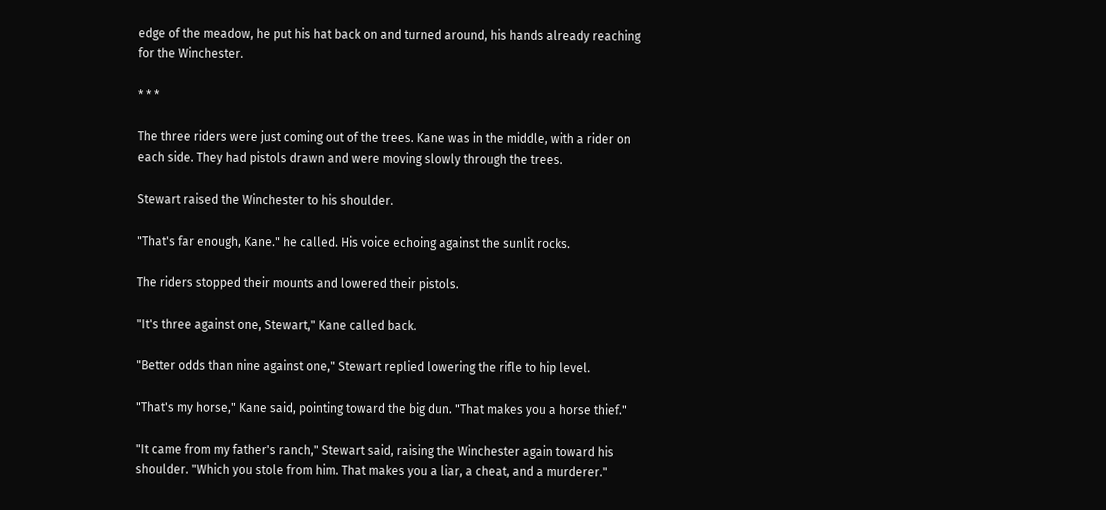edge of the meadow, he put his hat back on and turned around, his hands already reaching for the Winchester.

* * *

The three riders were just coming out of the trees. Kane was in the middle, with a rider on each side. They had pistols drawn and were moving slowly through the trees.

Stewart raised the Winchester to his shoulder.

"That's far enough, Kane." he called. His voice echoing against the sunlit rocks.

The riders stopped their mounts and lowered their pistols.

"It's three against one, Stewart," Kane called back.

"Better odds than nine against one," Stewart replied lowering the rifle to hip level.

"That's my horse," Kane said, pointing toward the big dun. "That makes you a horse thief."

"It came from my father's ranch," Stewart said, raising the Winchester again toward his shoulder. "Which you stole from him. That makes you a liar, a cheat, and a murderer."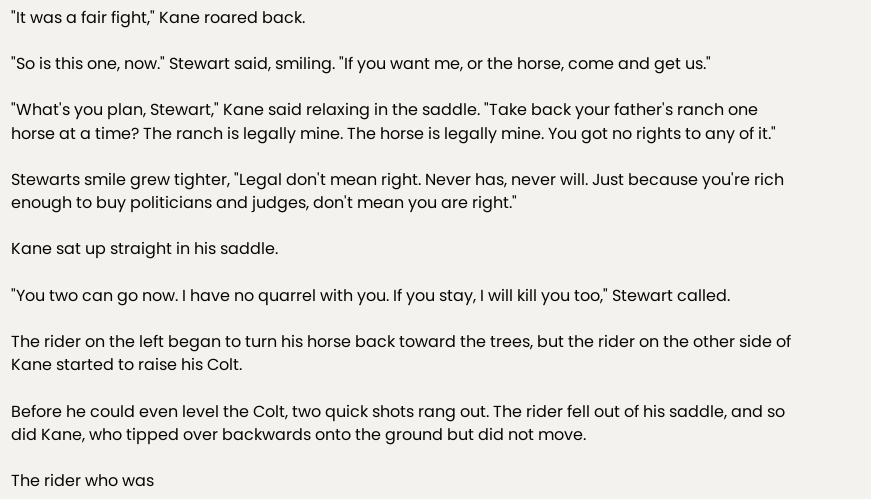"It was a fair fight," Kane roared back.

"So is this one, now." Stewart said, smiling. "If you want me, or the horse, come and get us."

"What's you plan, Stewart," Kane said relaxing in the saddle. "Take back your father's ranch one horse at a time? The ranch is legally mine. The horse is legally mine. You got no rights to any of it."

Stewarts smile grew tighter, "Legal don't mean right. Never has, never will. Just because you're rich enough to buy politicians and judges, don't mean you are right."

Kane sat up straight in his saddle.

"You two can go now. I have no quarrel with you. If you stay, I will kill you too," Stewart called.

The rider on the left began to turn his horse back toward the trees, but the rider on the other side of Kane started to raise his Colt.

Before he could even level the Colt, two quick shots rang out. The rider fell out of his saddle, and so did Kane, who tipped over backwards onto the ground but did not move.

The rider who was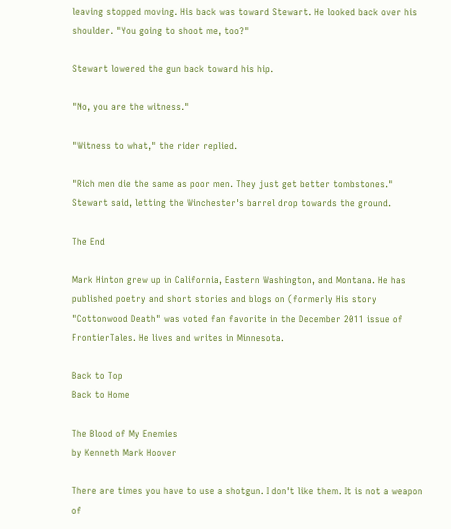leaving stopped moving. His back was toward Stewart. He looked back over his shoulder. "You going to shoot me, too?"

Stewart lowered the gun back toward his hip.

"No, you are the witness."

"Witness to what," the rider replied.

"Rich men die the same as poor men. They just get better tombstones." Stewart said, letting the Winchester's barrel drop towards the ground.

The End

Mark Hinton grew up in California, Eastern Washington, and Montana. He has published poetry and short stories and blogs on (formerly His story "Cottonwood Death" was voted fan favorite in the December 2011 issue of FrontierTales. He lives and writes in Minnesota.

Back to Top
Back to Home

The Blood of My Enemies
by Kenneth Mark Hoover

There are times you have to use a shotgun. I don't like them. It is not a weapon of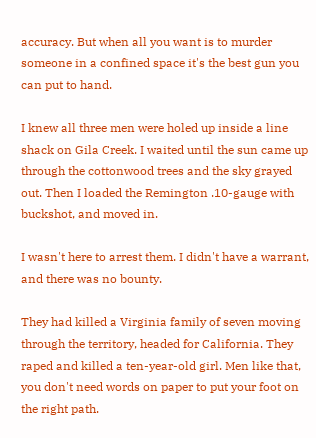accuracy. But when all you want is to murder someone in a confined space it's the best gun you can put to hand.

I knew all three men were holed up inside a line shack on Gila Creek. I waited until the sun came up through the cottonwood trees and the sky grayed out. Then I loaded the Remington .10-gauge with buckshot, and moved in.

I wasn't here to arrest them. I didn't have a warrant, and there was no bounty.

They had killed a Virginia family of seven moving through the territory, headed for California. They raped and killed a ten-year-old girl. Men like that, you don't need words on paper to put your foot on the right path.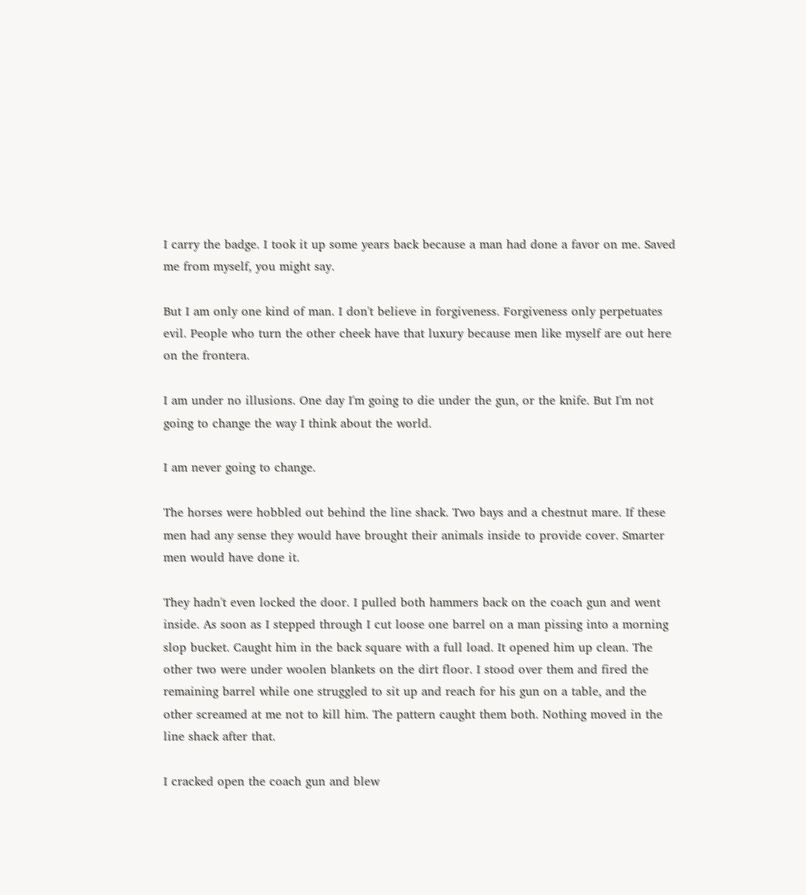I carry the badge. I took it up some years back because a man had done a favor on me. Saved me from myself, you might say.

But I am only one kind of man. I don't believe in forgiveness. Forgiveness only perpetuates evil. People who turn the other cheek have that luxury because men like myself are out here on the frontera.

I am under no illusions. One day I'm going to die under the gun, or the knife. But I'm not going to change the way I think about the world.

I am never going to change.

The horses were hobbled out behind the line shack. Two bays and a chestnut mare. If these men had any sense they would have brought their animals inside to provide cover. Smarter men would have done it.

They hadn't even locked the door. I pulled both hammers back on the coach gun and went inside. As soon as I stepped through I cut loose one barrel on a man pissing into a morning slop bucket. Caught him in the back square with a full load. It opened him up clean. The other two were under woolen blankets on the dirt floor. I stood over them and fired the remaining barrel while one struggled to sit up and reach for his gun on a table, and the other screamed at me not to kill him. The pattern caught them both. Nothing moved in the line shack after that.

I cracked open the coach gun and blew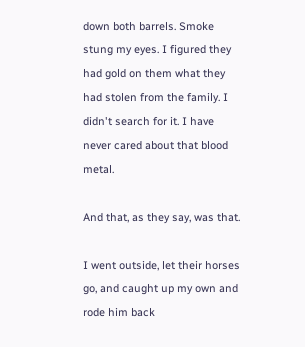down both barrels. Smoke stung my eyes. I figured they had gold on them what they had stolen from the family. I didn't search for it. I have never cared about that blood metal.

And that, as they say, was that.

I went outside, let their horses go, and caught up my own and rode him back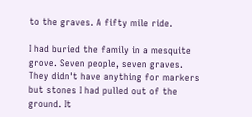to the graves. A fifty mile ride.

I had buried the family in a mesquite grove. Seven people, seven graves. They didn't have anything for markers but stones I had pulled out of the ground. It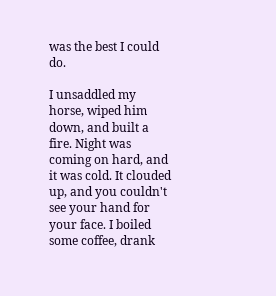was the best I could do.

I unsaddled my horse, wiped him down, and built a fire. Night was coming on hard, and it was cold. It clouded up, and you couldn't see your hand for your face. I boiled some coffee, drank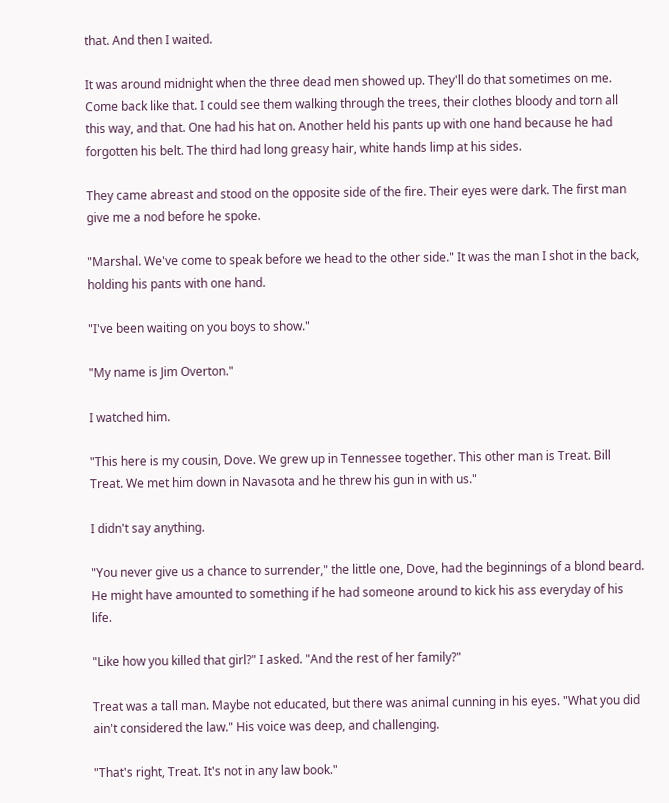that. And then I waited.

It was around midnight when the three dead men showed up. They'll do that sometimes on me. Come back like that. I could see them walking through the trees, their clothes bloody and torn all this way, and that. One had his hat on. Another held his pants up with one hand because he had forgotten his belt. The third had long greasy hair, white hands limp at his sides.

They came abreast and stood on the opposite side of the fire. Their eyes were dark. The first man give me a nod before he spoke.

"Marshal. We've come to speak before we head to the other side." It was the man I shot in the back, holding his pants with one hand.

"I've been waiting on you boys to show."

"My name is Jim Overton."

I watched him.

"This here is my cousin, Dove. We grew up in Tennessee together. This other man is Treat. Bill Treat. We met him down in Navasota and he threw his gun in with us."

I didn't say anything.

"You never give us a chance to surrender," the little one, Dove, had the beginnings of a blond beard. He might have amounted to something if he had someone around to kick his ass everyday of his life.

"Like how you killed that girl?" I asked. "And the rest of her family?"

Treat was a tall man. Maybe not educated, but there was animal cunning in his eyes. "What you did ain't considered the law." His voice was deep, and challenging.

"That's right, Treat. It's not in any law book."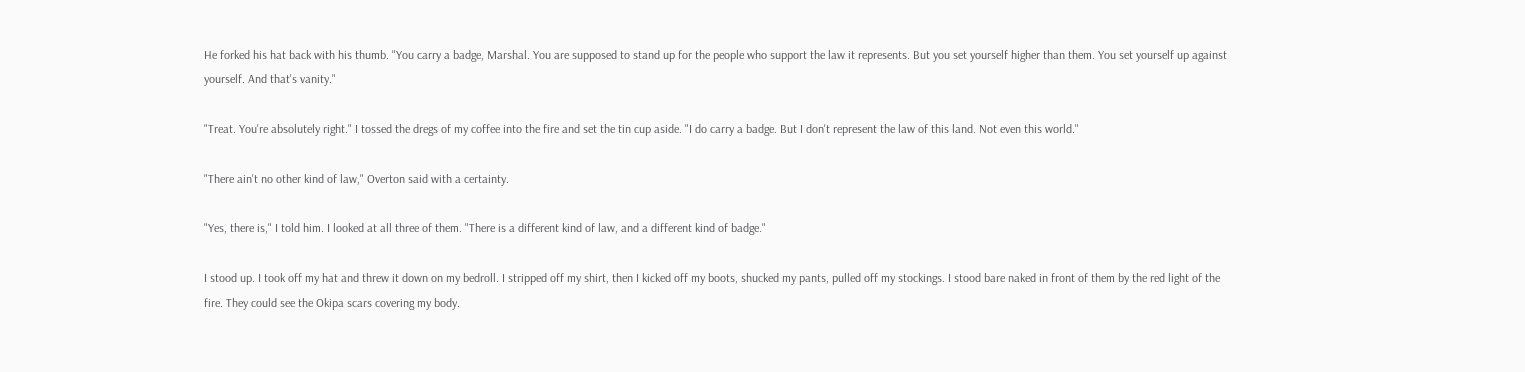He forked his hat back with his thumb. "You carry a badge, Marshal. You are supposed to stand up for the people who support the law it represents. But you set yourself higher than them. You set yourself up against yourself. And that's vanity."

"Treat. You're absolutely right." I tossed the dregs of my coffee into the fire and set the tin cup aside. "I do carry a badge. But I don't represent the law of this land. Not even this world."

"There ain't no other kind of law," Overton said with a certainty.

"Yes, there is," I told him. I looked at all three of them. "There is a different kind of law, and a different kind of badge."

I stood up. I took off my hat and threw it down on my bedroll. I stripped off my shirt, then I kicked off my boots, shucked my pants, pulled off my stockings. I stood bare naked in front of them by the red light of the fire. They could see the Okipa scars covering my body.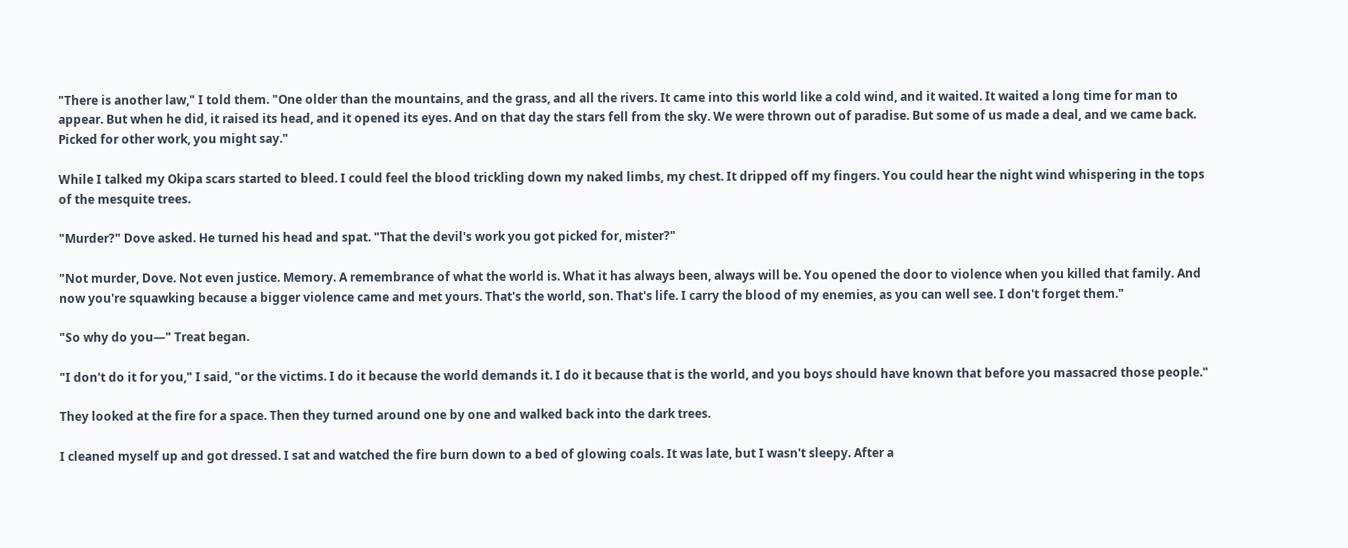"There is another law," I told them. "One older than the mountains, and the grass, and all the rivers. It came into this world like a cold wind, and it waited. It waited a long time for man to appear. But when he did, it raised its head, and it opened its eyes. And on that day the stars fell from the sky. We were thrown out of paradise. But some of us made a deal, and we came back. Picked for other work, you might say."

While I talked my Okipa scars started to bleed. I could feel the blood trickling down my naked limbs, my chest. It dripped off my fingers. You could hear the night wind whispering in the tops of the mesquite trees.

"Murder?" Dove asked. He turned his head and spat. "That the devil's work you got picked for, mister?"

"Not murder, Dove. Not even justice. Memory. A remembrance of what the world is. What it has always been, always will be. You opened the door to violence when you killed that family. And now you're squawking because a bigger violence came and met yours. That's the world, son. That's life. I carry the blood of my enemies, as you can well see. I don't forget them."

"So why do you—" Treat began.

"I don't do it for you," I said, "or the victims. I do it because the world demands it. I do it because that is the world, and you boys should have known that before you massacred those people."

They looked at the fire for a space. Then they turned around one by one and walked back into the dark trees.

I cleaned myself up and got dressed. I sat and watched the fire burn down to a bed of glowing coals. It was late, but I wasn't sleepy. After a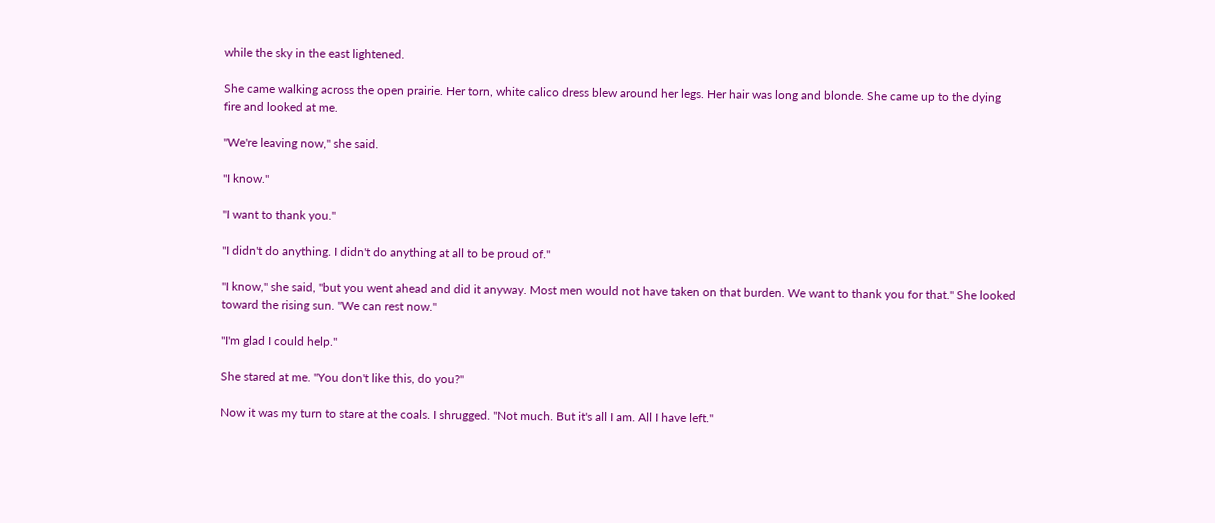while the sky in the east lightened.

She came walking across the open prairie. Her torn, white calico dress blew around her legs. Her hair was long and blonde. She came up to the dying fire and looked at me.

"We're leaving now," she said.

"I know."

"I want to thank you."

"I didn't do anything. I didn't do anything at all to be proud of."

"I know," she said, "but you went ahead and did it anyway. Most men would not have taken on that burden. We want to thank you for that." She looked toward the rising sun. "We can rest now."

"I'm glad I could help."

She stared at me. "You don't like this, do you?"

Now it was my turn to stare at the coals. I shrugged. "Not much. But it's all I am. All I have left."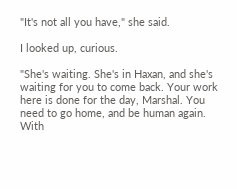"It's not all you have," she said.

I looked up, curious.

"She's waiting. She's in Haxan, and she's waiting for you to come back. Your work here is done for the day, Marshal. You need to go home, and be human again. With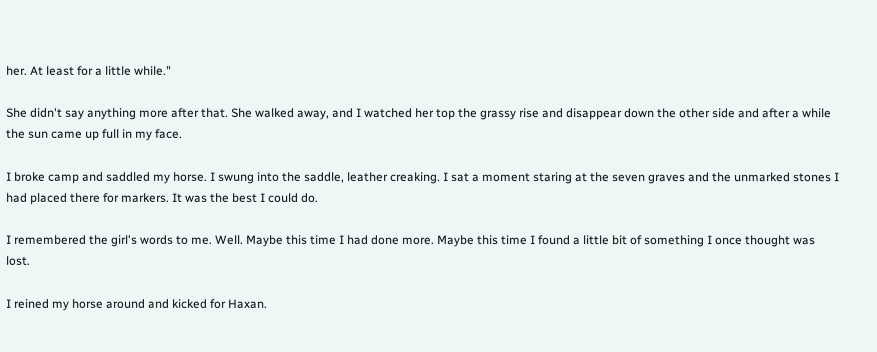her. At least for a little while."

She didn't say anything more after that. She walked away, and I watched her top the grassy rise and disappear down the other side and after a while the sun came up full in my face.

I broke camp and saddled my horse. I swung into the saddle, leather creaking. I sat a moment staring at the seven graves and the unmarked stones I had placed there for markers. It was the best I could do.

I remembered the girl's words to me. Well. Maybe this time I had done more. Maybe this time I found a little bit of something I once thought was lost.

I reined my horse around and kicked for Haxan.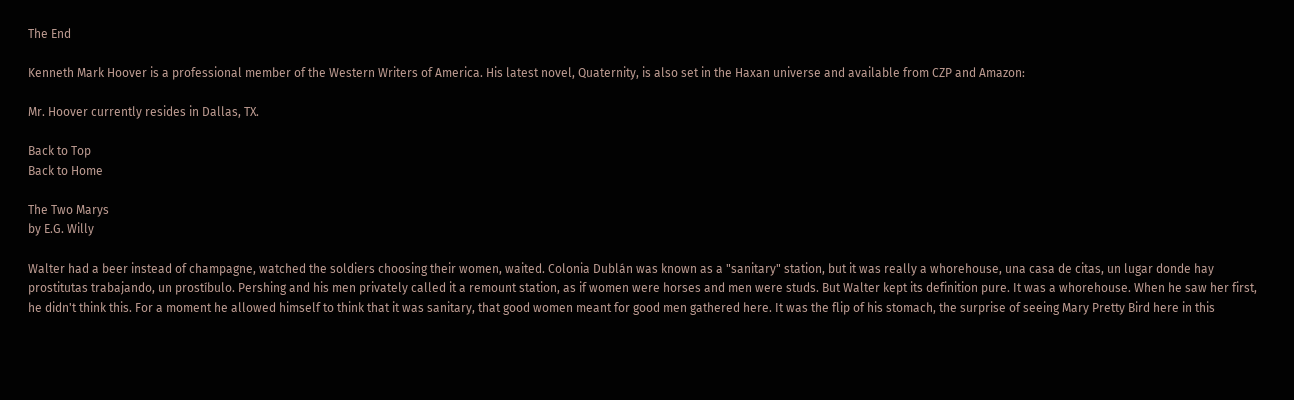The End

Kenneth Mark Hoover is a professional member of the Western Writers of America. His latest novel, Quaternity, is also set in the Haxan universe and available from CZP and Amazon:

Mr. Hoover currently resides in Dallas, TX.

Back to Top
Back to Home

The Two Marys
by E.G. Willy

Walter had a beer instead of champagne, watched the soldiers choosing their women, waited. Colonia Dublán was known as a "sanitary" station, but it was really a whorehouse, una casa de citas, un lugar donde hay prostitutas trabajando, un prostíbulo. Pershing and his men privately called it a remount station, as if women were horses and men were studs. But Walter kept its definition pure. It was a whorehouse. When he saw her first, he didn't think this. For a moment he allowed himself to think that it was sanitary, that good women meant for good men gathered here. It was the flip of his stomach, the surprise of seeing Mary Pretty Bird here in this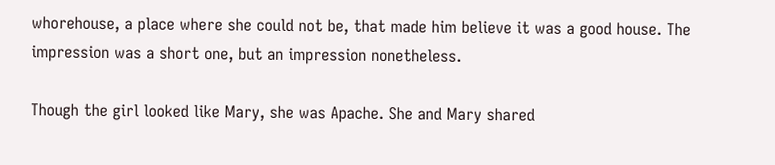whorehouse, a place where she could not be, that made him believe it was a good house. The impression was a short one, but an impression nonetheless.

Though the girl looked like Mary, she was Apache. She and Mary shared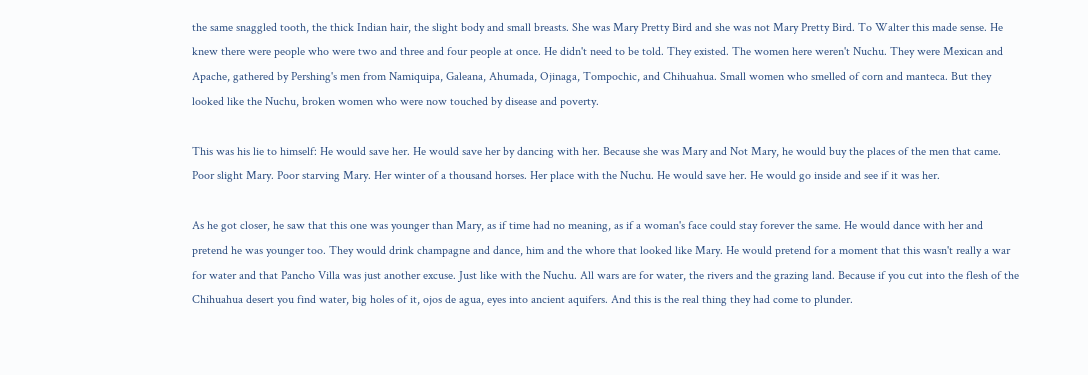the same snaggled tooth, the thick Indian hair, the slight body and small breasts. She was Mary Pretty Bird and she was not Mary Pretty Bird. To Walter this made sense. He knew there were people who were two and three and four people at once. He didn't need to be told. They existed. The women here weren't Nuchu. They were Mexican and Apache, gathered by Pershing's men from Namiquipa, Galeana, Ahumada, Ojinaga, Tompochic, and Chihuahua. Small women who smelled of corn and manteca. But they looked like the Nuchu, broken women who were now touched by disease and poverty.

This was his lie to himself: He would save her. He would save her by dancing with her. Because she was Mary and Not Mary, he would buy the places of the men that came. Poor slight Mary. Poor starving Mary. Her winter of a thousand horses. Her place with the Nuchu. He would save her. He would go inside and see if it was her.

As he got closer, he saw that this one was younger than Mary, as if time had no meaning, as if a woman's face could stay forever the same. He would dance with her and pretend he was younger too. They would drink champagne and dance, him and the whore that looked like Mary. He would pretend for a moment that this wasn't really a war for water and that Pancho Villa was just another excuse. Just like with the Nuchu. All wars are for water, the rivers and the grazing land. Because if you cut into the flesh of the Chihuahua desert you find water, big holes of it, ojos de agua, eyes into ancient aquifers. And this is the real thing they had come to plunder.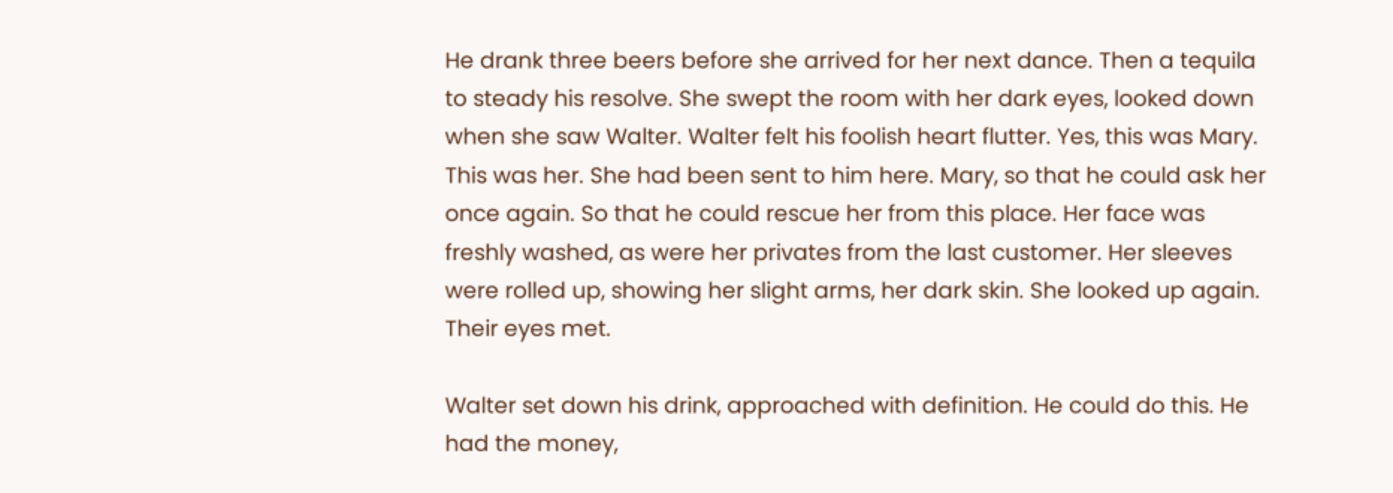He drank three beers before she arrived for her next dance. Then a tequila to steady his resolve. She swept the room with her dark eyes, looked down when she saw Walter. Walter felt his foolish heart flutter. Yes, this was Mary. This was her. She had been sent to him here. Mary, so that he could ask her once again. So that he could rescue her from this place. Her face was freshly washed, as were her privates from the last customer. Her sleeves were rolled up, showing her slight arms, her dark skin. She looked up again. Their eyes met.

Walter set down his drink, approached with definition. He could do this. He had the money,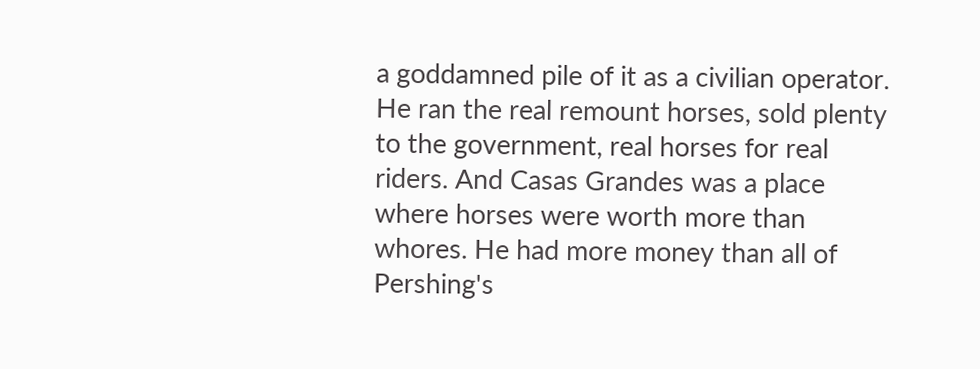a goddamned pile of it as a civilian operator. He ran the real remount horses, sold plenty to the government, real horses for real riders. And Casas Grandes was a place where horses were worth more than whores. He had more money than all of Pershing's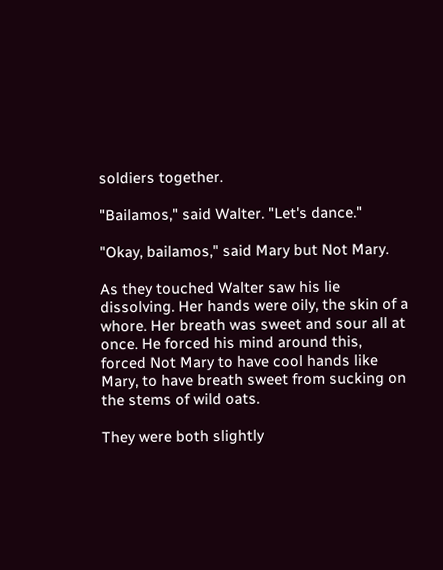soldiers together.

"Bailamos," said Walter. "Let's dance."

"Okay, bailamos," said Mary but Not Mary.

As they touched Walter saw his lie dissolving. Her hands were oily, the skin of a whore. Her breath was sweet and sour all at once. He forced his mind around this, forced Not Mary to have cool hands like Mary, to have breath sweet from sucking on the stems of wild oats.

They were both slightly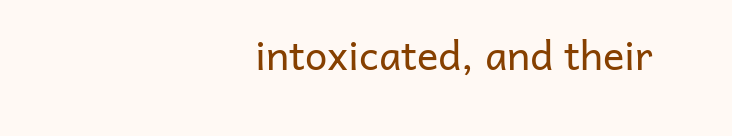intoxicated, and their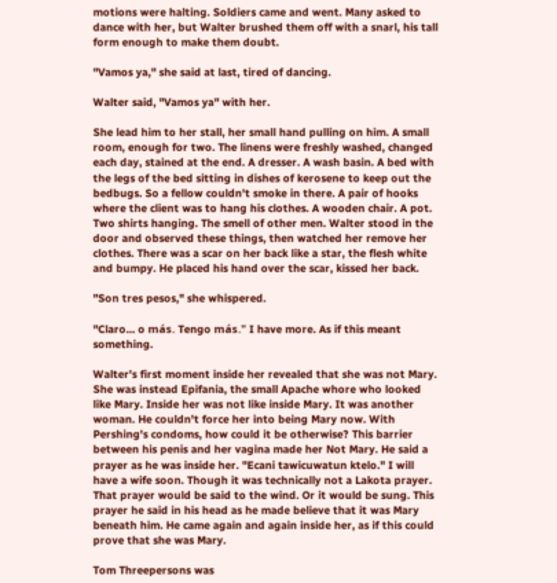motions were halting. Soldiers came and went. Many asked to dance with her, but Walter brushed them off with a snarl, his tall form enough to make them doubt.

"Vamos ya," she said at last, tired of dancing.

Walter said, "Vamos ya" with her.

She lead him to her stall, her small hand pulling on him. A small room, enough for two. The linens were freshly washed, changed each day, stained at the end. A dresser. A wash basin. A bed with the legs of the bed sitting in dishes of kerosene to keep out the bedbugs. So a fellow couldn't smoke in there. A pair of hooks where the client was to hang his clothes. A wooden chair. A pot. Two shirts hanging. The smell of other men. Walter stood in the door and observed these things, then watched her remove her clothes. There was a scar on her back like a star, the flesh white and bumpy. He placed his hand over the scar, kissed her back.

"Son tres pesos," she whispered.

"Claro... o más. Tengo más." I have more. As if this meant something.

Walter's first moment inside her revealed that she was not Mary. She was instead Epifania, the small Apache whore who looked like Mary. Inside her was not like inside Mary. It was another woman. He couldn't force her into being Mary now. With Pershing's condoms, how could it be otherwise? This barrier between his penis and her vagina made her Not Mary. He said a prayer as he was inside her. "Ecani tawicuwatun ktelo." I will have a wife soon. Though it was technically not a Lakota prayer. That prayer would be said to the wind. Or it would be sung. This prayer he said in his head as he made believe that it was Mary beneath him. He came again and again inside her, as if this could prove that she was Mary.

Tom Threepersons was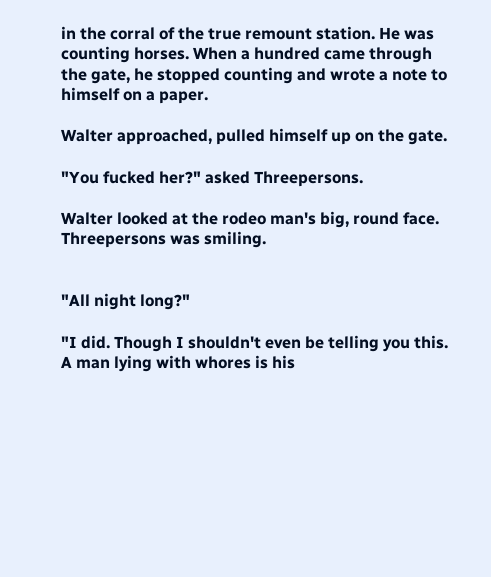in the corral of the true remount station. He was counting horses. When a hundred came through the gate, he stopped counting and wrote a note to himself on a paper.

Walter approached, pulled himself up on the gate.

"You fucked her?" asked Threepersons.

Walter looked at the rodeo man's big, round face. Threepersons was smiling.


"All night long?"

"I did. Though I shouldn't even be telling you this. A man lying with whores is his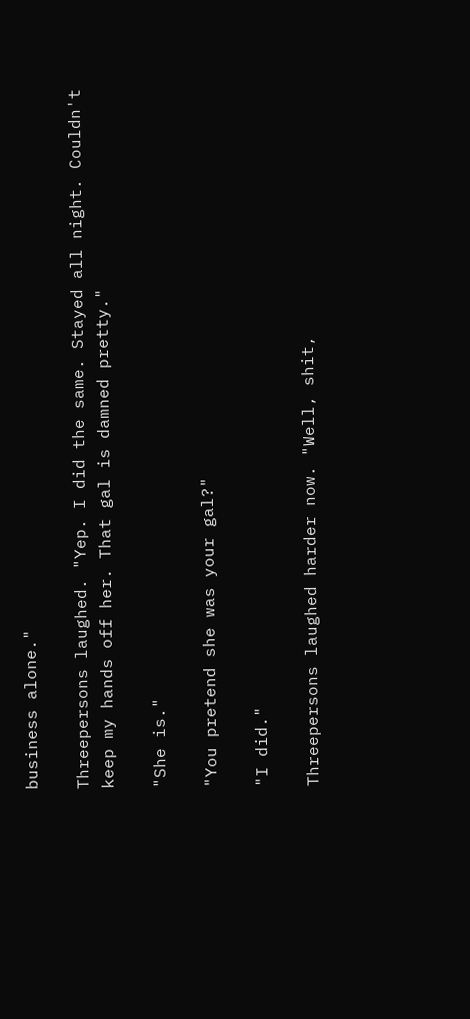business alone."

Threepersons laughed. "Yep. I did the same. Stayed all night. Couldn't keep my hands off her. That gal is damned pretty."

"She is."

"You pretend she was your gal?"

"I did."

Threepersons laughed harder now. "Well, shit,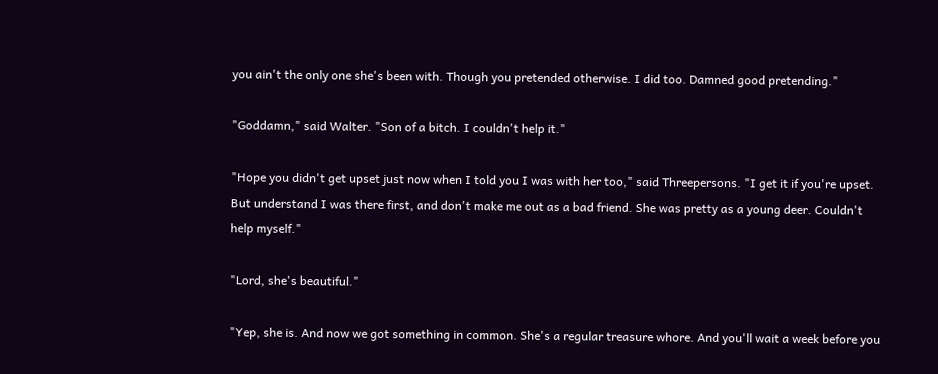you ain't the only one she's been with. Though you pretended otherwise. I did too. Damned good pretending."

"Goddamn," said Walter. "Son of a bitch. I couldn't help it."

"Hope you didn't get upset just now when I told you I was with her too," said Threepersons. "I get it if you're upset. But understand I was there first, and don't make me out as a bad friend. She was pretty as a young deer. Couldn't help myself."

"Lord, she's beautiful."

"Yep, she is. And now we got something in common. She's a regular treasure whore. And you'll wait a week before you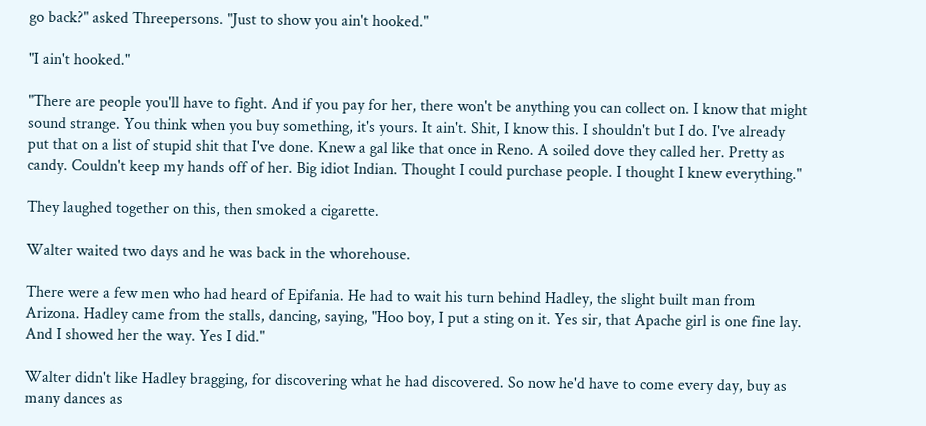go back?" asked Threepersons. "Just to show you ain't hooked."

"I ain't hooked."

"There are people you'll have to fight. And if you pay for her, there won't be anything you can collect on. I know that might sound strange. You think when you buy something, it's yours. It ain't. Shit, I know this. I shouldn't but I do. I've already put that on a list of stupid shit that I've done. Knew a gal like that once in Reno. A soiled dove they called her. Pretty as candy. Couldn't keep my hands off of her. Big idiot Indian. Thought I could purchase people. I thought I knew everything."

They laughed together on this, then smoked a cigarette.

Walter waited two days and he was back in the whorehouse.

There were a few men who had heard of Epifania. He had to wait his turn behind Hadley, the slight built man from Arizona. Hadley came from the stalls, dancing, saying, "Hoo boy, I put a sting on it. Yes sir, that Apache girl is one fine lay. And I showed her the way. Yes I did."

Walter didn't like Hadley bragging, for discovering what he had discovered. So now he'd have to come every day, buy as many dances as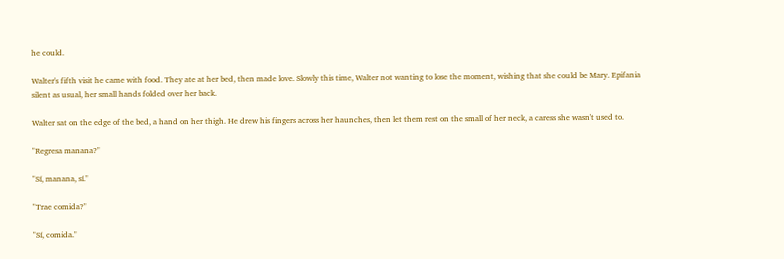he could.

Walter's fifth visit he came with food. They ate at her bed, then made love. Slowly this time, Walter not wanting to lose the moment, wishing that she could be Mary. Epifania silent as usual, her small hands folded over her back.

Walter sat on the edge of the bed, a hand on her thigh. He drew his fingers across her haunches, then let them rest on the small of her neck, a caress she wasn't used to.

"Regresa manana?"

"Sí, manana, sí."

"Trae comida?"

"Sí, comida."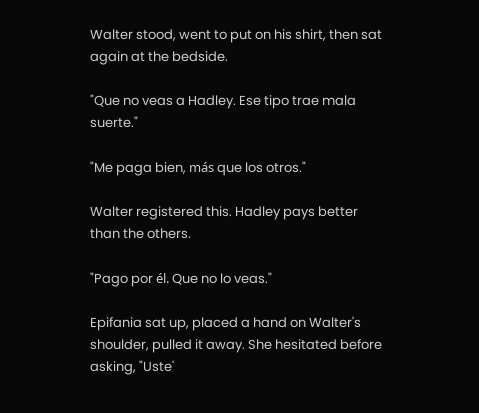Walter stood, went to put on his shirt, then sat again at the bedside.

"Que no veas a Hadley. Ese tipo trae mala suerte."

"Me paga bien, más que los otros."

Walter registered this. Hadley pays better than the others.

"Pago por él. Que no lo veas."

Epifania sat up, placed a hand on Walter's shoulder, pulled it away. She hesitated before asking, "Uste'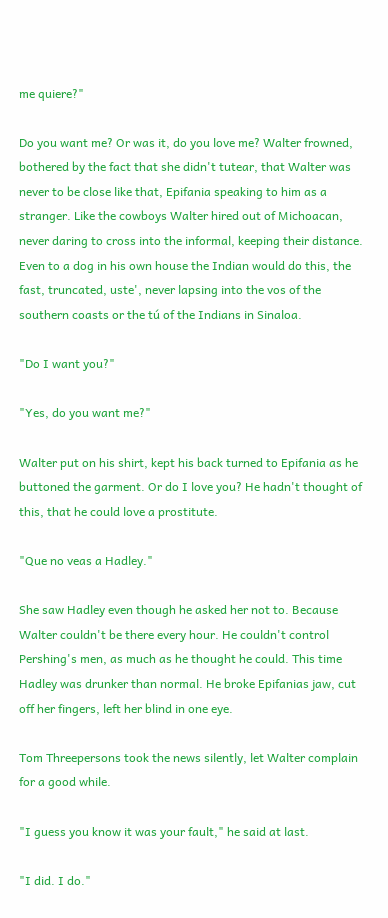me quiere?"

Do you want me? Or was it, do you love me? Walter frowned, bothered by the fact that she didn't tutear, that Walter was never to be close like that, Epifania speaking to him as a stranger. Like the cowboys Walter hired out of Michoacan, never daring to cross into the informal, keeping their distance. Even to a dog in his own house the Indian would do this, the fast, truncated, uste', never lapsing into the vos of the southern coasts or the tú of the Indians in Sinaloa.

"Do I want you?"

"Yes, do you want me?"

Walter put on his shirt, kept his back turned to Epifania as he buttoned the garment. Or do I love you? He hadn't thought of this, that he could love a prostitute.

"Que no veas a Hadley."

She saw Hadley even though he asked her not to. Because Walter couldn't be there every hour. He couldn't control Pershing's men, as much as he thought he could. This time Hadley was drunker than normal. He broke Epifanias jaw, cut off her fingers, left her blind in one eye.

Tom Threepersons took the news silently, let Walter complain for a good while.

"I guess you know it was your fault," he said at last.

"I did. I do."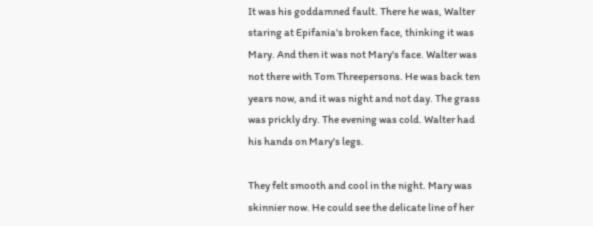It was his goddamned fault. There he was, Walter staring at Epifania's broken face, thinking it was Mary. And then it was not Mary's face. Walter was not there with Tom Threepersons. He was back ten years now, and it was night and not day. The grass was prickly dry. The evening was cold. Walter had his hands on Mary's legs.

They felt smooth and cool in the night. Mary was skinnier now. He could see the delicate line of her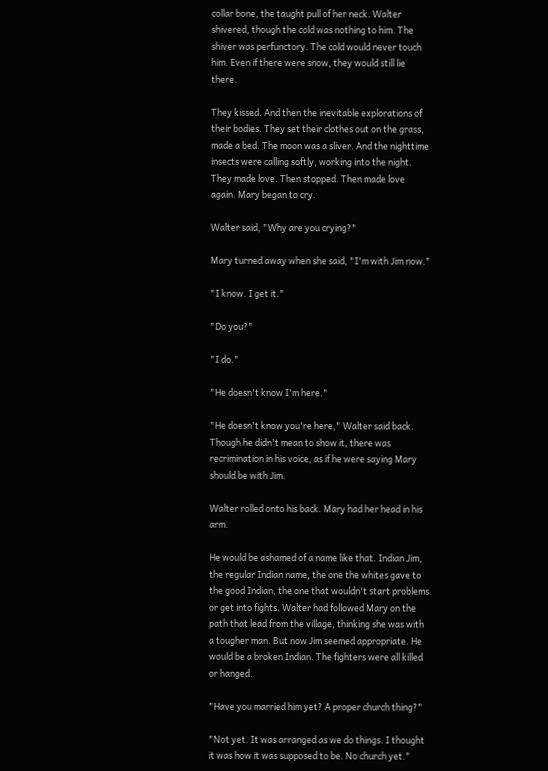collar bone, the taught pull of her neck. Walter shivered, though the cold was nothing to him. The shiver was perfunctory. The cold would never touch him. Even if there were snow, they would still lie there.

They kissed. And then the inevitable explorations of their bodies. They set their clothes out on the grass, made a bed. The moon was a sliver. And the nighttime insects were calling softly, working into the night. They made love. Then stopped. Then made love again. Mary began to cry.

Walter said, "Why are you crying?"

Mary turned away when she said, "I'm with Jim now."

"I know. I get it."

"Do you?"

"I do."

"He doesn't know I'm here."

"He doesn't know you're here," Walter said back. Though he didn't mean to show it, there was recrimination in his voice, as if he were saying Mary should be with Jim.

Walter rolled onto his back. Mary had her head in his arm.

He would be ashamed of a name like that. Indian Jim, the regular Indian name, the one the whites gave to the good Indian, the one that wouldn't start problems or get into fights. Walter had followed Mary on the path that lead from the village, thinking she was with a tougher man. But now Jim seemed appropriate. He would be a broken Indian. The fighters were all killed or hanged.

"Have you married him yet? A proper church thing?"

"Not yet. It was arranged as we do things. I thought it was how it was supposed to be. No church yet."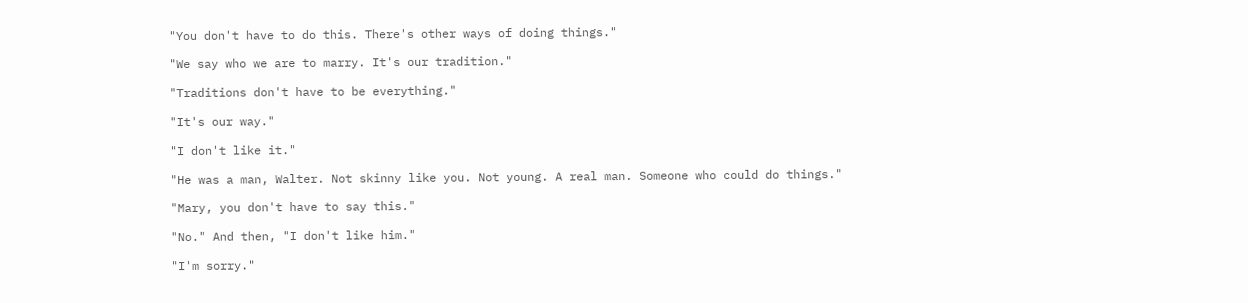"You don't have to do this. There's other ways of doing things."

"We say who we are to marry. It's our tradition."

"Traditions don't have to be everything."

"It's our way."

"I don't like it."

"He was a man, Walter. Not skinny like you. Not young. A real man. Someone who could do things."

"Mary, you don't have to say this."

"No." And then, "I don't like him."

"I'm sorry."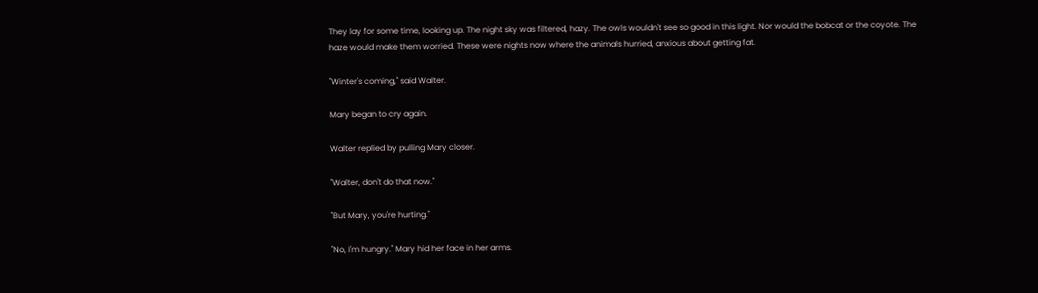They lay for some time, looking up. The night sky was filtered, hazy. The owls wouldn't see so good in this light. Nor would the bobcat or the coyote. The haze would make them worried. These were nights now where the animals hurried, anxious about getting fat.

"Winter's coming," said Walter.

Mary began to cry again.

Walter replied by pulling Mary closer.

"Walter, don't do that now."

"But Mary, you're hurting."

"No, I'm hungry." Mary hid her face in her arms.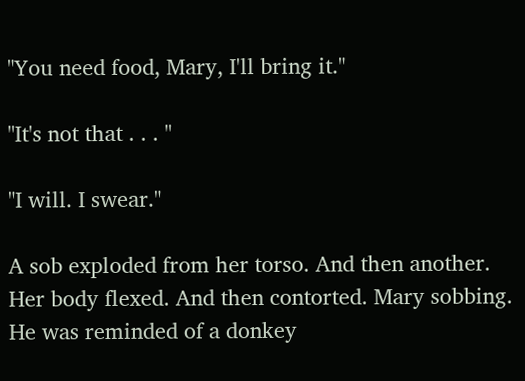"You need food, Mary, I'll bring it."

"It's not that . . . "

"I will. I swear."

A sob exploded from her torso. And then another. Her body flexed. And then contorted. Mary sobbing. He was reminded of a donkey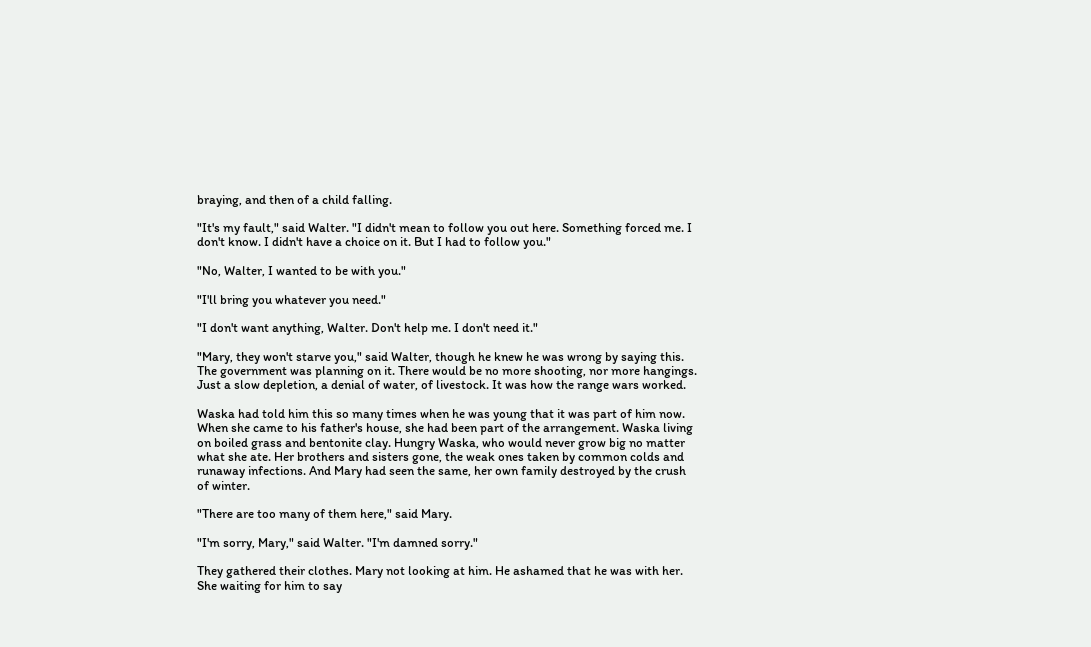braying, and then of a child falling.

"It's my fault," said Walter. "I didn't mean to follow you out here. Something forced me. I don't know. I didn't have a choice on it. But I had to follow you."

"No, Walter, I wanted to be with you."

"I'll bring you whatever you need."

"I don't want anything, Walter. Don't help me. I don't need it."

"Mary, they won't starve you," said Walter, though he knew he was wrong by saying this. The government was planning on it. There would be no more shooting, nor more hangings. Just a slow depletion, a denial of water, of livestock. It was how the range wars worked.

Waska had told him this so many times when he was young that it was part of him now. When she came to his father's house, she had been part of the arrangement. Waska living on boiled grass and bentonite clay. Hungry Waska, who would never grow big no matter what she ate. Her brothers and sisters gone, the weak ones taken by common colds and runaway infections. And Mary had seen the same, her own family destroyed by the crush of winter.

"There are too many of them here," said Mary.

"I'm sorry, Mary," said Walter. "I'm damned sorry."

They gathered their clothes. Mary not looking at him. He ashamed that he was with her. She waiting for him to say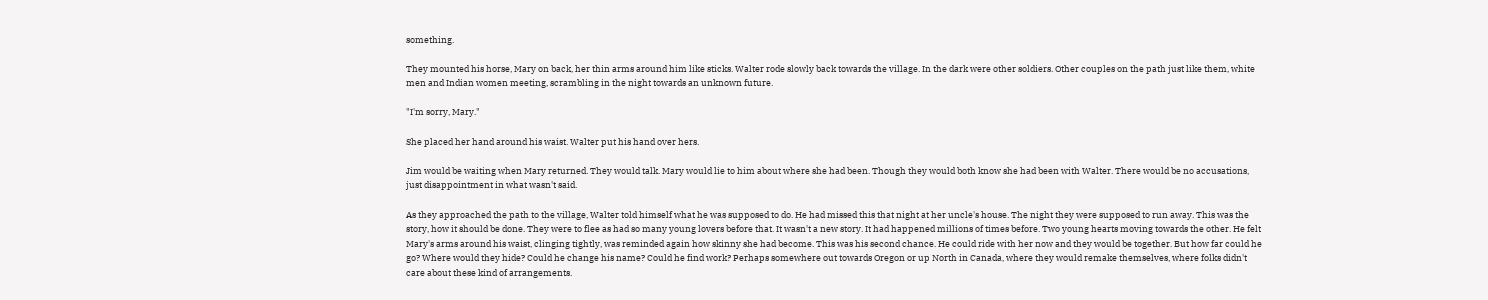something.

They mounted his horse, Mary on back, her thin arms around him like sticks. Walter rode slowly back towards the village. In the dark were other soldiers. Other couples on the path just like them, white men and Indian women meeting, scrambling in the night towards an unknown future.

"I'm sorry, Mary."

She placed her hand around his waist. Walter put his hand over hers.

Jim would be waiting when Mary returned. They would talk. Mary would lie to him about where she had been. Though they would both know she had been with Walter. There would be no accusations, just disappointment in what wasn't said.

As they approached the path to the village, Walter told himself what he was supposed to do. He had missed this that night at her uncle's house. The night they were supposed to run away. This was the story, how it should be done. They were to flee as had so many young lovers before that. It wasn't a new story. It had happened millions of times before. Two young hearts moving towards the other. He felt Mary's arms around his waist, clinging tightly, was reminded again how skinny she had become. This was his second chance. He could ride with her now and they would be together. But how far could he go? Where would they hide? Could he change his name? Could he find work? Perhaps somewhere out towards Oregon or up North in Canada, where they would remake themselves, where folks didn't care about these kind of arrangements.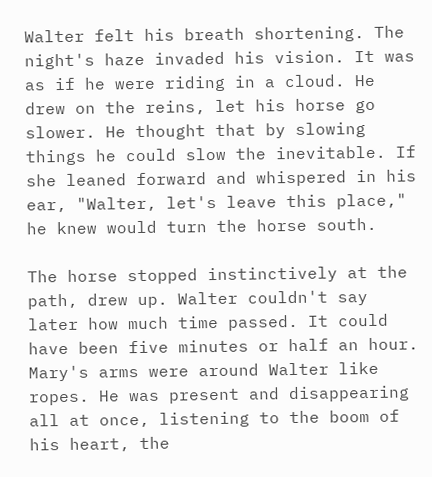Walter felt his breath shortening. The night's haze invaded his vision. It was as if he were riding in a cloud. He drew on the reins, let his horse go slower. He thought that by slowing things he could slow the inevitable. If she leaned forward and whispered in his ear, "Walter, let's leave this place," he knew would turn the horse south.

The horse stopped instinctively at the path, drew up. Walter couldn't say later how much time passed. It could have been five minutes or half an hour. Mary's arms were around Walter like ropes. He was present and disappearing all at once, listening to the boom of his heart, the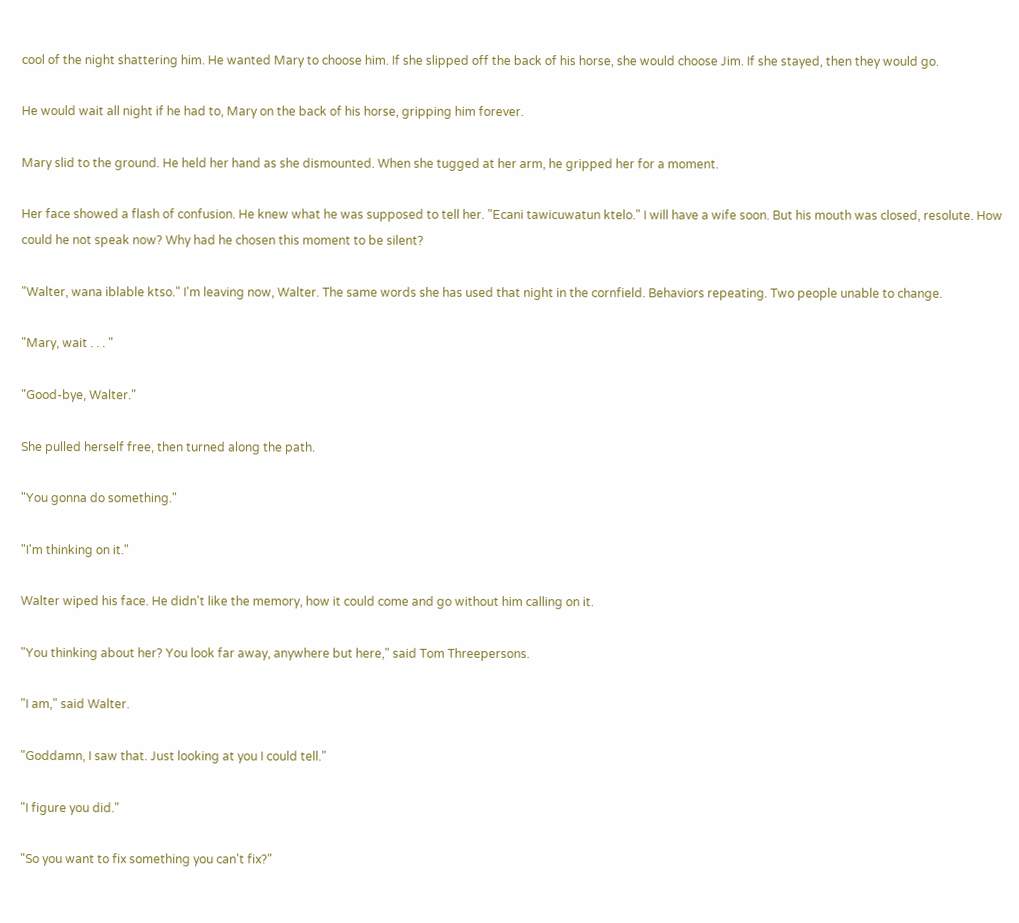cool of the night shattering him. He wanted Mary to choose him. If she slipped off the back of his horse, she would choose Jim. If she stayed, then they would go.

He would wait all night if he had to, Mary on the back of his horse, gripping him forever.

Mary slid to the ground. He held her hand as she dismounted. When she tugged at her arm, he gripped her for a moment.

Her face showed a flash of confusion. He knew what he was supposed to tell her. "Ecani tawicuwatun ktelo." I will have a wife soon. But his mouth was closed, resolute. How could he not speak now? Why had he chosen this moment to be silent?

"Walter, wana iblable ktso." I'm leaving now, Walter. The same words she has used that night in the cornfield. Behaviors repeating. Two people unable to change.

"Mary, wait . . . "

"Good-bye, Walter."

She pulled herself free, then turned along the path.

"You gonna do something."

"I'm thinking on it."

Walter wiped his face. He didn't like the memory, how it could come and go without him calling on it.

"You thinking about her? You look far away, anywhere but here," said Tom Threepersons.

"I am," said Walter.

"Goddamn, I saw that. Just looking at you I could tell."

"I figure you did."

"So you want to fix something you can't fix?"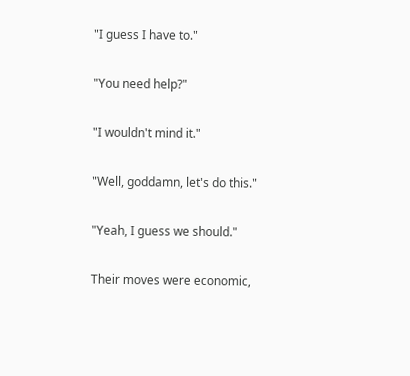"I guess I have to."

"You need help?"

"I wouldn't mind it."

"Well, goddamn, let's do this."

"Yeah, I guess we should."

Their moves were economic,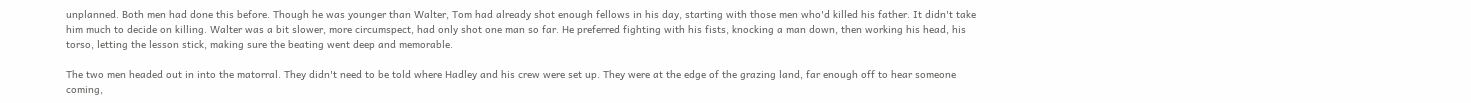unplanned. Both men had done this before. Though he was younger than Walter, Tom had already shot enough fellows in his day, starting with those men who'd killed his father. It didn't take him much to decide on killing. Walter was a bit slower, more circumspect, had only shot one man so far. He preferred fighting with his fists, knocking a man down, then working his head, his torso, letting the lesson stick, making sure the beating went deep and memorable.

The two men headed out in into the matorral. They didn't need to be told where Hadley and his crew were set up. They were at the edge of the grazing land, far enough off to hear someone coming,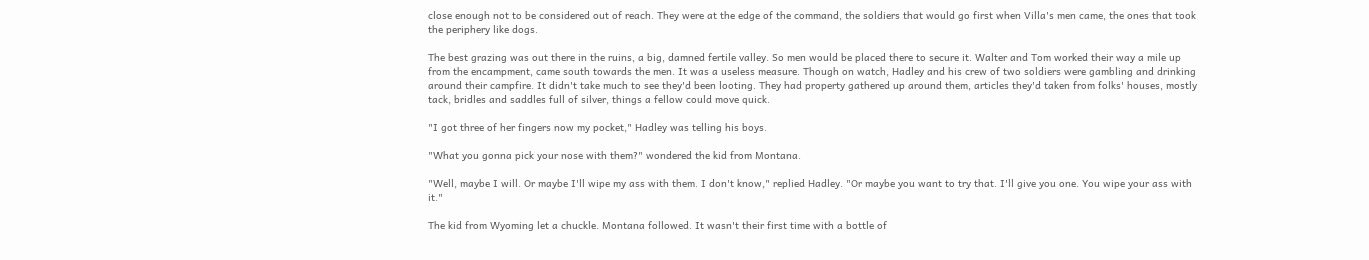close enough not to be considered out of reach. They were at the edge of the command, the soldiers that would go first when Villa's men came, the ones that took the periphery like dogs.

The best grazing was out there in the ruins, a big, damned fertile valley. So men would be placed there to secure it. Walter and Tom worked their way a mile up from the encampment, came south towards the men. It was a useless measure. Though on watch, Hadley and his crew of two soldiers were gambling and drinking around their campfire. It didn't take much to see they'd been looting. They had property gathered up around them, articles they'd taken from folks' houses, mostly tack, bridles and saddles full of silver, things a fellow could move quick.

"I got three of her fingers now my pocket," Hadley was telling his boys.

"What you gonna pick your nose with them?" wondered the kid from Montana.

"Well, maybe I will. Or maybe I'll wipe my ass with them. I don't know," replied Hadley. "Or maybe you want to try that. I'll give you one. You wipe your ass with it."

The kid from Wyoming let a chuckle. Montana followed. It wasn't their first time with a bottle of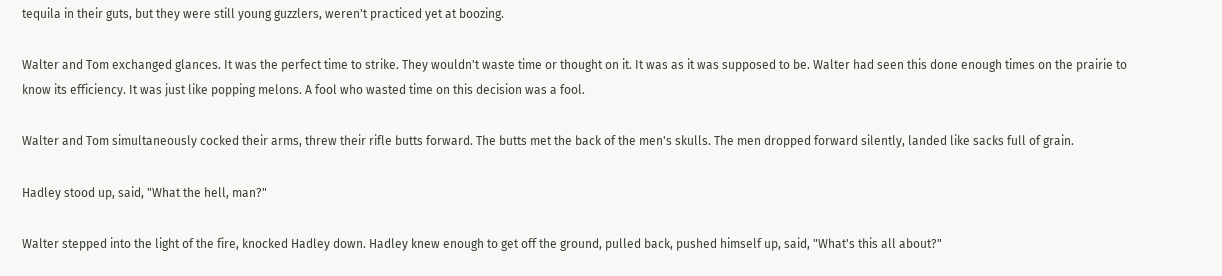tequila in their guts, but they were still young guzzlers, weren't practiced yet at boozing.

Walter and Tom exchanged glances. It was the perfect time to strike. They wouldn't waste time or thought on it. It was as it was supposed to be. Walter had seen this done enough times on the prairie to know its efficiency. It was just like popping melons. A fool who wasted time on this decision was a fool.

Walter and Tom simultaneously cocked their arms, threw their rifle butts forward. The butts met the back of the men's skulls. The men dropped forward silently, landed like sacks full of grain.

Hadley stood up, said, "What the hell, man?"

Walter stepped into the light of the fire, knocked Hadley down. Hadley knew enough to get off the ground, pulled back, pushed himself up, said, "What's this all about?"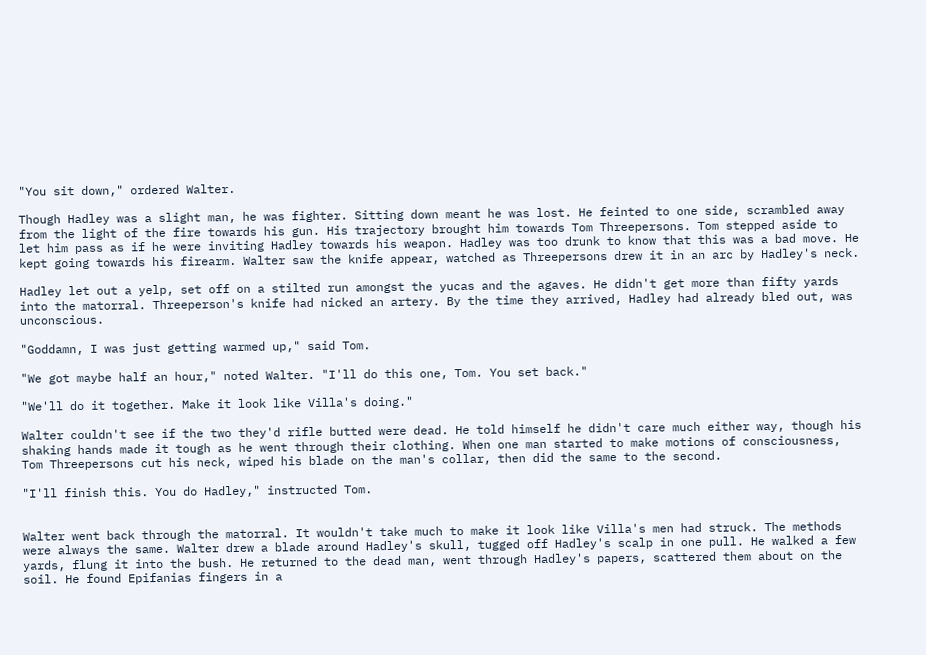"You sit down," ordered Walter.

Though Hadley was a slight man, he was fighter. Sitting down meant he was lost. He feinted to one side, scrambled away from the light of the fire towards his gun. His trajectory brought him towards Tom Threepersons. Tom stepped aside to let him pass as if he were inviting Hadley towards his weapon. Hadley was too drunk to know that this was a bad move. He kept going towards his firearm. Walter saw the knife appear, watched as Threepersons drew it in an arc by Hadley's neck.

Hadley let out a yelp, set off on a stilted run amongst the yucas and the agaves. He didn't get more than fifty yards into the matorral. Threeperson's knife had nicked an artery. By the time they arrived, Hadley had already bled out, was unconscious.

"Goddamn, I was just getting warmed up," said Tom.

"We got maybe half an hour," noted Walter. "I'll do this one, Tom. You set back."

"We'll do it together. Make it look like Villa's doing."

Walter couldn't see if the two they'd rifle butted were dead. He told himself he didn't care much either way, though his shaking hands made it tough as he went through their clothing. When one man started to make motions of consciousness, Tom Threepersons cut his neck, wiped his blade on the man's collar, then did the same to the second.

"I'll finish this. You do Hadley," instructed Tom.


Walter went back through the matorral. It wouldn't take much to make it look like Villa's men had struck. The methods were always the same. Walter drew a blade around Hadley's skull, tugged off Hadley's scalp in one pull. He walked a few yards, flung it into the bush. He returned to the dead man, went through Hadley's papers, scattered them about on the soil. He found Epifanias fingers in a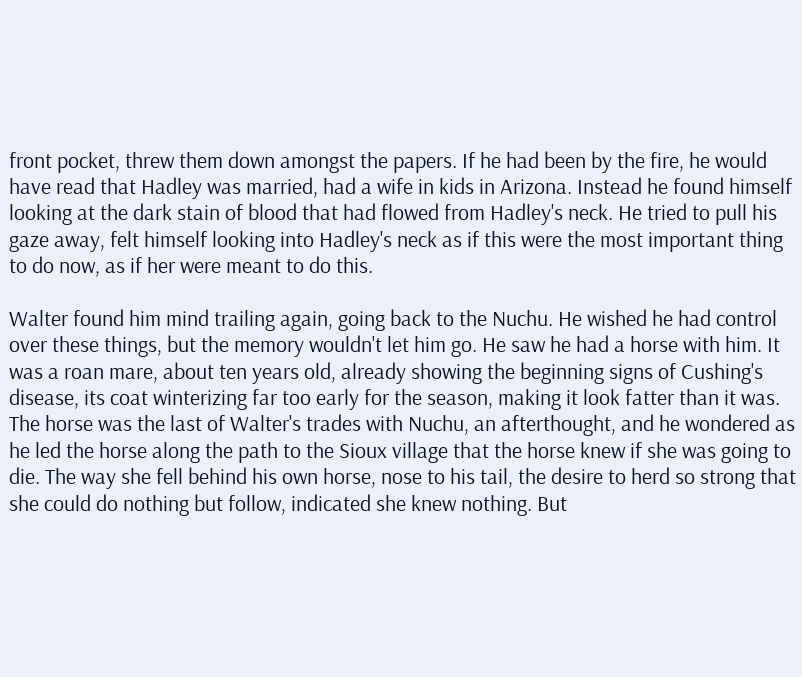front pocket, threw them down amongst the papers. If he had been by the fire, he would have read that Hadley was married, had a wife in kids in Arizona. Instead he found himself looking at the dark stain of blood that had flowed from Hadley's neck. He tried to pull his gaze away, felt himself looking into Hadley's neck as if this were the most important thing to do now, as if her were meant to do this.

Walter found him mind trailing again, going back to the Nuchu. He wished he had control over these things, but the memory wouldn't let him go. He saw he had a horse with him. It was a roan mare, about ten years old, already showing the beginning signs of Cushing's disease, its coat winterizing far too early for the season, making it look fatter than it was. The horse was the last of Walter's trades with Nuchu, an afterthought, and he wondered as he led the horse along the path to the Sioux village that the horse knew if she was going to die. The way she fell behind his own horse, nose to his tail, the desire to herd so strong that she could do nothing but follow, indicated she knew nothing. But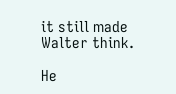it still made Walter think.

He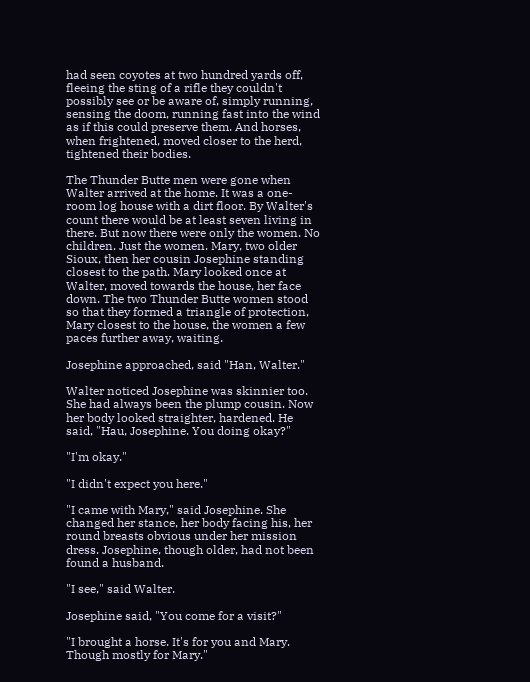had seen coyotes at two hundred yards off, fleeing the sting of a rifle they couldn't possibly see or be aware of, simply running, sensing the doom, running fast into the wind as if this could preserve them. And horses, when frightened, moved closer to the herd, tightened their bodies.

The Thunder Butte men were gone when Walter arrived at the home. It was a one-room log house with a dirt floor. By Walter's count there would be at least seven living in there. But now there were only the women. No children. Just the women. Mary, two older Sioux, then her cousin Josephine standing closest to the path. Mary looked once at Walter, moved towards the house, her face down. The two Thunder Butte women stood so that they formed a triangle of protection, Mary closest to the house, the women a few paces further away, waiting.

Josephine approached, said "Han, Walter."

Walter noticed Josephine was skinnier too. She had always been the plump cousin. Now her body looked straighter, hardened. He said, "Hau, Josephine. You doing okay?"

"I'm okay."

"I didn't expect you here."

"I came with Mary," said Josephine. She changed her stance, her body facing his, her round breasts obvious under her mission dress. Josephine, though older, had not been found a husband.

"I see," said Walter.

Josephine said, "You come for a visit?"

"I brought a horse. It's for you and Mary. Though mostly for Mary."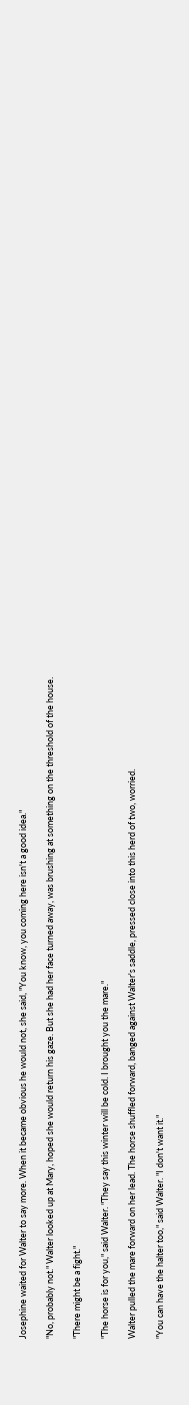Josephine waited for Walter to say more. When it became obvious he would not, she said, "You know, you coming here isn't a good idea."

"No, probably not." Walter looked up at Mary, hoped she would return his gaze. But she had her face turned away, was brushing at something on the threshold of the house.

"There might be a fight."

"The horse is for you," said Walter. "They say this winter will be cold. I brought you the mare."

Walter pulled the mare forward on her lead. The horse shuffled forward, banged against Walter's saddle, pressed close into this herd of two, worried.

"You can have the halter too," said Walter. "I don't want it."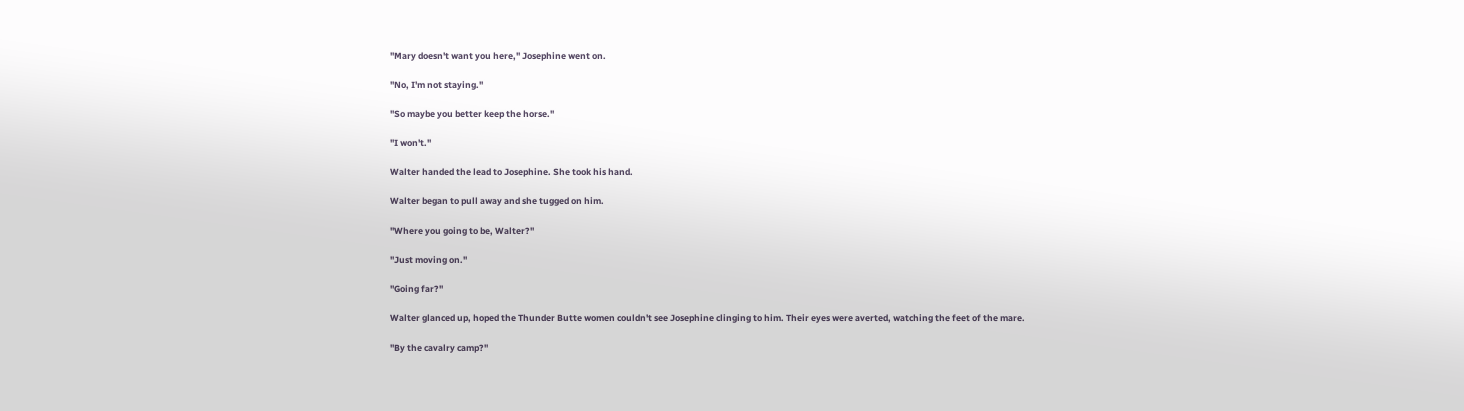"Mary doesn't want you here," Josephine went on.

"No, I'm not staying."

"So maybe you better keep the horse."

"I won't."

Walter handed the lead to Josephine. She took his hand.

Walter began to pull away and she tugged on him.

"Where you going to be, Walter?"

"Just moving on."

"Going far?"

Walter glanced up, hoped the Thunder Butte women couldn't see Josephine clinging to him. Their eyes were averted, watching the feet of the mare.

"By the cavalry camp?"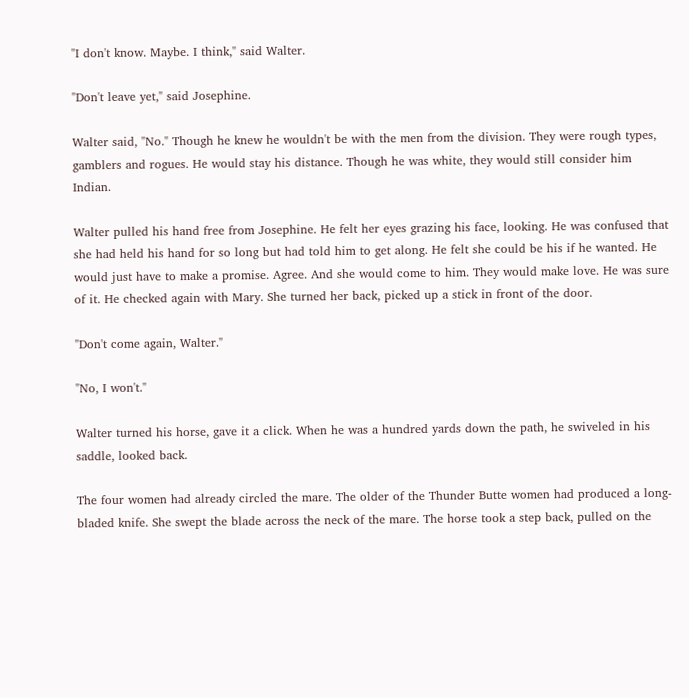"I don't know. Maybe. I think," said Walter.

"Don't leave yet," said Josephine.

Walter said, "No." Though he knew he wouldn't be with the men from the division. They were rough types, gamblers and rogues. He would stay his distance. Though he was white, they would still consider him Indian.

Walter pulled his hand free from Josephine. He felt her eyes grazing his face, looking. He was confused that she had held his hand for so long but had told him to get along. He felt she could be his if he wanted. He would just have to make a promise. Agree. And she would come to him. They would make love. He was sure of it. He checked again with Mary. She turned her back, picked up a stick in front of the door.

"Don't come again, Walter."

"No, I won't."

Walter turned his horse, gave it a click. When he was a hundred yards down the path, he swiveled in his saddle, looked back.

The four women had already circled the mare. The older of the Thunder Butte women had produced a long-bladed knife. She swept the blade across the neck of the mare. The horse took a step back, pulled on the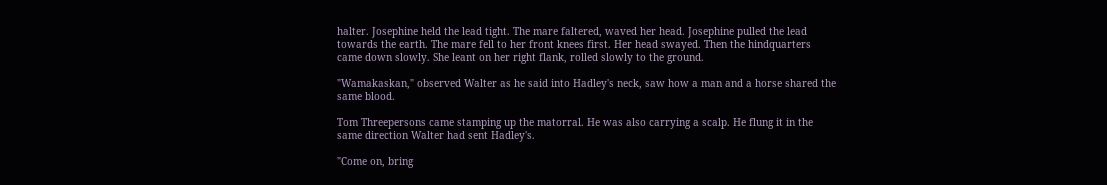halter. Josephine held the lead tight. The mare faltered, waved her head. Josephine pulled the lead towards the earth. The mare fell to her front knees first. Her head swayed. Then the hindquarters came down slowly. She leant on her right flank, rolled slowly to the ground.

"Wamakaskan," observed Walter as he said into Hadley's neck, saw how a man and a horse shared the same blood.

Tom Threepersons came stamping up the matorral. He was also carrying a scalp. He flung it in the same direction Walter had sent Hadley's.

"Come on, bring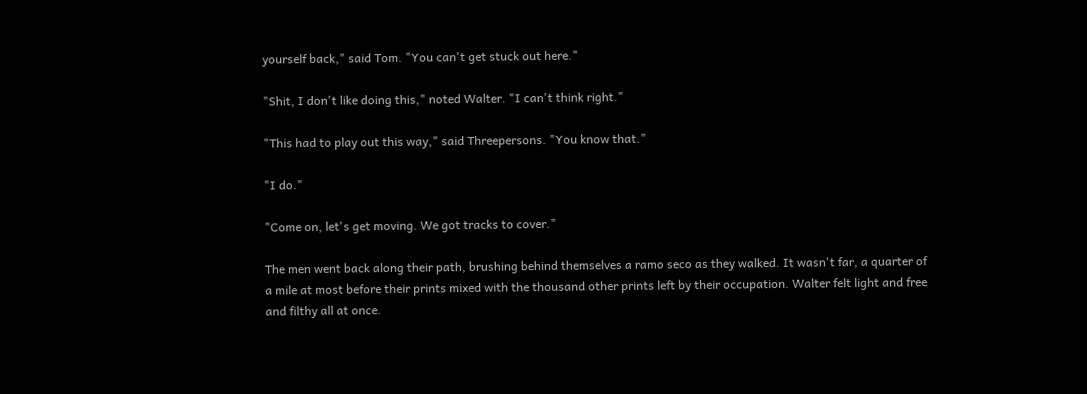yourself back," said Tom. "You can't get stuck out here."

"Shit, I don't like doing this," noted Walter. "I can't think right."

"This had to play out this way," said Threepersons. "You know that."

"I do."

"Come on, let's get moving. We got tracks to cover."

The men went back along their path, brushing behind themselves a ramo seco as they walked. It wasn't far, a quarter of a mile at most before their prints mixed with the thousand other prints left by their occupation. Walter felt light and free and filthy all at once.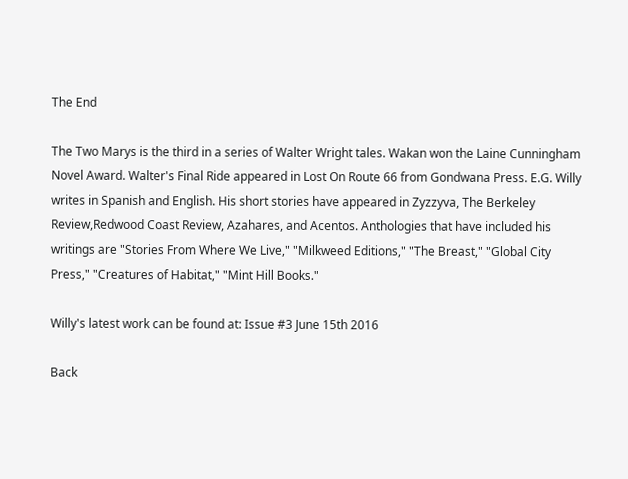The End

The Two Marys is the third in a series of Walter Wright tales. Wakan won the Laine Cunningham Novel Award. Walter's Final Ride appeared in Lost On Route 66 from Gondwana Press. E.G. Willy writes in Spanish and English. His short stories have appeared in Zyzzyva, The Berkeley Review,Redwood Coast Review, Azahares, and Acentos. Anthologies that have included his writings are "Stories From Where We Live," "Milkweed Editions," "The Breast," "Global City Press," "Creatures of Habitat," "Mint Hill Books."

Willy's latest work can be found at: Issue #3 June 15th 2016

Back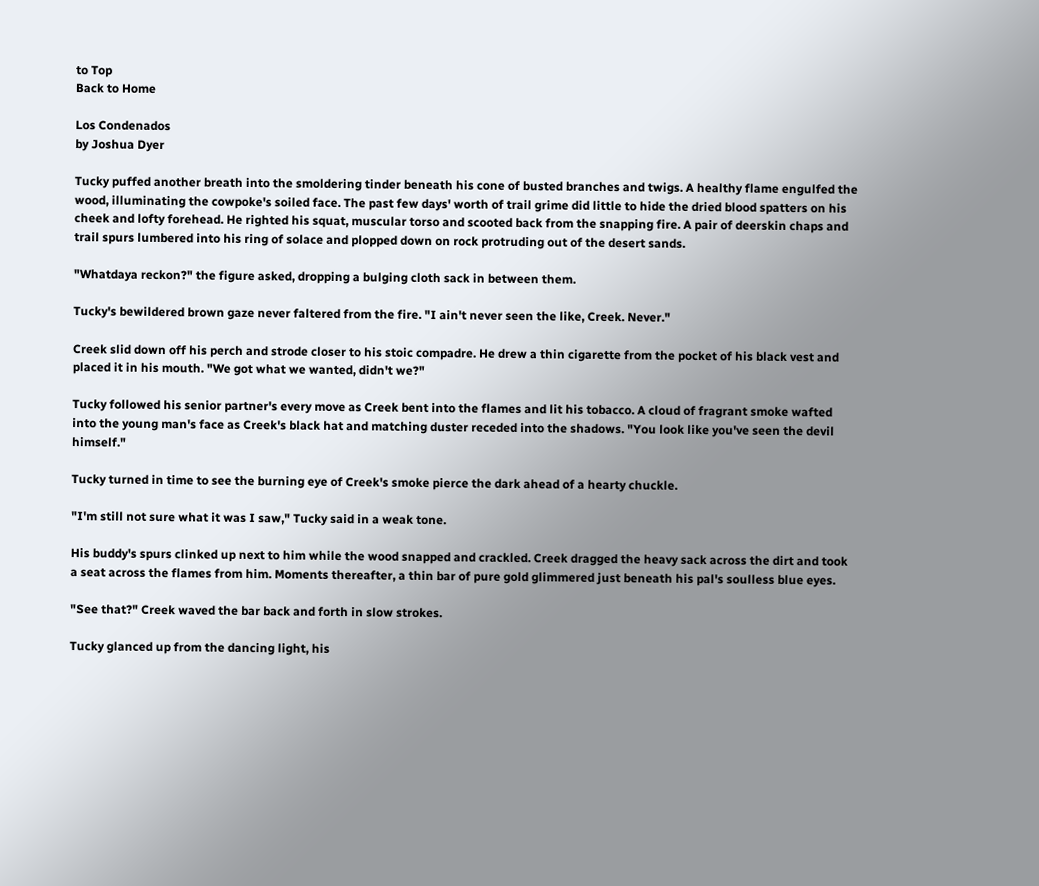to Top
Back to Home

Los Condenados
by Joshua Dyer

Tucky puffed another breath into the smoldering tinder beneath his cone of busted branches and twigs. A healthy flame engulfed the wood, illuminating the cowpoke's soiled face. The past few days' worth of trail grime did little to hide the dried blood spatters on his cheek and lofty forehead. He righted his squat, muscular torso and scooted back from the snapping fire. A pair of deerskin chaps and trail spurs lumbered into his ring of solace and plopped down on rock protruding out of the desert sands.

"Whatdaya reckon?" the figure asked, dropping a bulging cloth sack in between them.

Tucky's bewildered brown gaze never faltered from the fire. "I ain't never seen the like, Creek. Never."

Creek slid down off his perch and strode closer to his stoic compadre. He drew a thin cigarette from the pocket of his black vest and placed it in his mouth. "We got what we wanted, didn't we?"

Tucky followed his senior partner's every move as Creek bent into the flames and lit his tobacco. A cloud of fragrant smoke wafted into the young man's face as Creek's black hat and matching duster receded into the shadows. "You look like you've seen the devil himself."

Tucky turned in time to see the burning eye of Creek's smoke pierce the dark ahead of a hearty chuckle.

"I'm still not sure what it was I saw," Tucky said in a weak tone.

His buddy's spurs clinked up next to him while the wood snapped and crackled. Creek dragged the heavy sack across the dirt and took a seat across the flames from him. Moments thereafter, a thin bar of pure gold glimmered just beneath his pal's soulless blue eyes.

"See that?" Creek waved the bar back and forth in slow strokes.

Tucky glanced up from the dancing light, his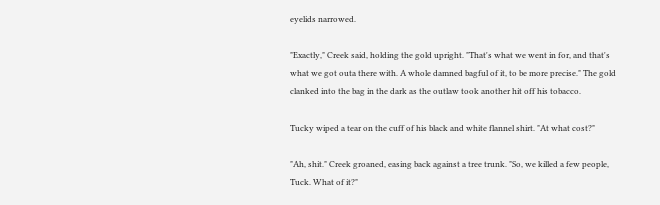eyelids narrowed.

"Exactly," Creek said, holding the gold upright. "That's what we went in for, and that's what we got outa there with. A whole damned bagful of it, to be more precise." The gold clanked into the bag in the dark as the outlaw took another hit off his tobacco.

Tucky wiped a tear on the cuff of his black and white flannel shirt. "At what cost?"

"Ah, shit." Creek groaned, easing back against a tree trunk. "So, we killed a few people, Tuck. What of it?"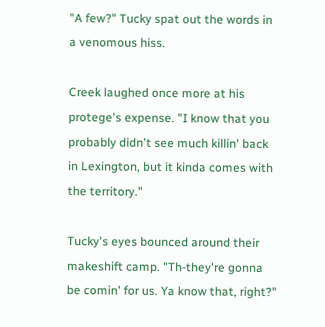"A few?" Tucky spat out the words in a venomous hiss.

Creek laughed once more at his protege's expense. "I know that you probably didn't see much killin' back in Lexington, but it kinda comes with the territory."

Tucky's eyes bounced around their makeshift camp. "Th-they're gonna be comin' for us. Ya know that, right?"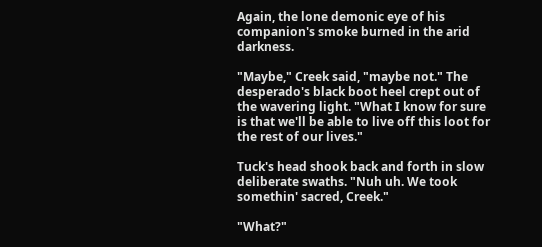Again, the lone demonic eye of his companion's smoke burned in the arid darkness.

"Maybe," Creek said, "maybe not." The desperado's black boot heel crept out of the wavering light. "What I know for sure is that we'll be able to live off this loot for the rest of our lives."

Tuck's head shook back and forth in slow deliberate swaths. "Nuh uh. We took somethin' sacred, Creek."

"What?"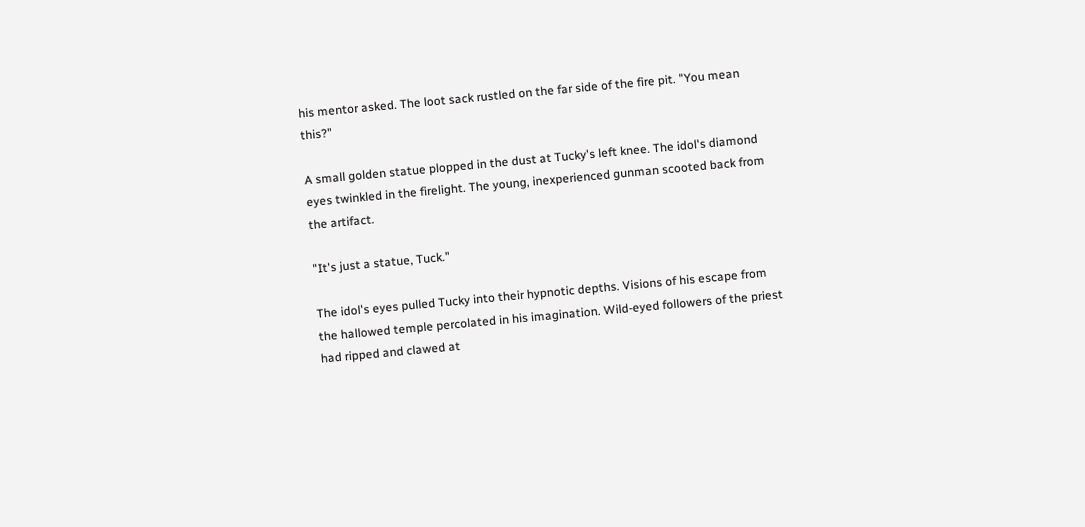his mentor asked. The loot sack rustled on the far side of the fire pit. "You mean this?"

A small golden statue plopped in the dust at Tucky's left knee. The idol's diamond eyes twinkled in the firelight. The young, inexperienced gunman scooted back from the artifact.

"It's just a statue, Tuck."

The idol's eyes pulled Tucky into their hypnotic depths. Visions of his escape from the hallowed temple percolated in his imagination. Wild-eyed followers of the priest had ripped and clawed at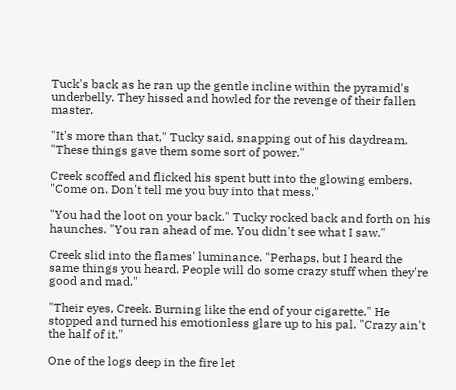Tuck's back as he ran up the gentle incline within the pyramid's underbelly. They hissed and howled for the revenge of their fallen master.

"It's more than that," Tucky said, snapping out of his daydream. "These things gave them some sort of power."

Creek scoffed and flicked his spent butt into the glowing embers. "Come on. Don't tell me you buy into that mess."

"You had the loot on your back." Tucky rocked back and forth on his haunches. "You ran ahead of me. You didn't see what I saw."

Creek slid into the flames' luminance. "Perhaps, but I heard the same things you heard. People will do some crazy stuff when they're good and mad."

"Their eyes, Creek. Burning like the end of your cigarette." He stopped and turned his emotionless glare up to his pal. "Crazy ain't the half of it."

One of the logs deep in the fire let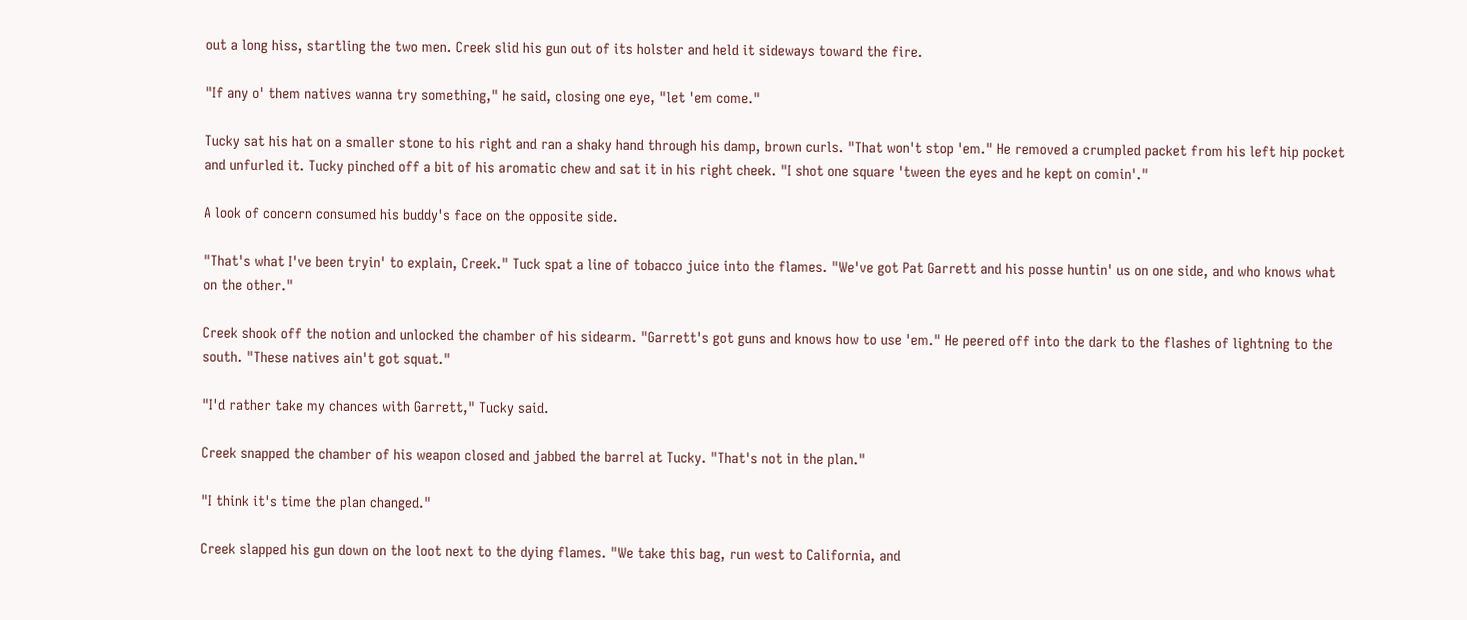out a long hiss, startling the two men. Creek slid his gun out of its holster and held it sideways toward the fire.

"If any o' them natives wanna try something," he said, closing one eye, "let 'em come."

Tucky sat his hat on a smaller stone to his right and ran a shaky hand through his damp, brown curls. "That won't stop 'em." He removed a crumpled packet from his left hip pocket and unfurled it. Tucky pinched off a bit of his aromatic chew and sat it in his right cheek. "I shot one square 'tween the eyes and he kept on comin'."

A look of concern consumed his buddy's face on the opposite side.

"That's what I've been tryin' to explain, Creek." Tuck spat a line of tobacco juice into the flames. "We've got Pat Garrett and his posse huntin' us on one side, and who knows what on the other."

Creek shook off the notion and unlocked the chamber of his sidearm. "Garrett's got guns and knows how to use 'em." He peered off into the dark to the flashes of lightning to the south. "These natives ain't got squat."

"I'd rather take my chances with Garrett," Tucky said.

Creek snapped the chamber of his weapon closed and jabbed the barrel at Tucky. "That's not in the plan."

"I think it's time the plan changed."

Creek slapped his gun down on the loot next to the dying flames. "We take this bag, run west to California, and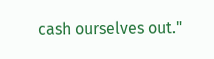cash ourselves out."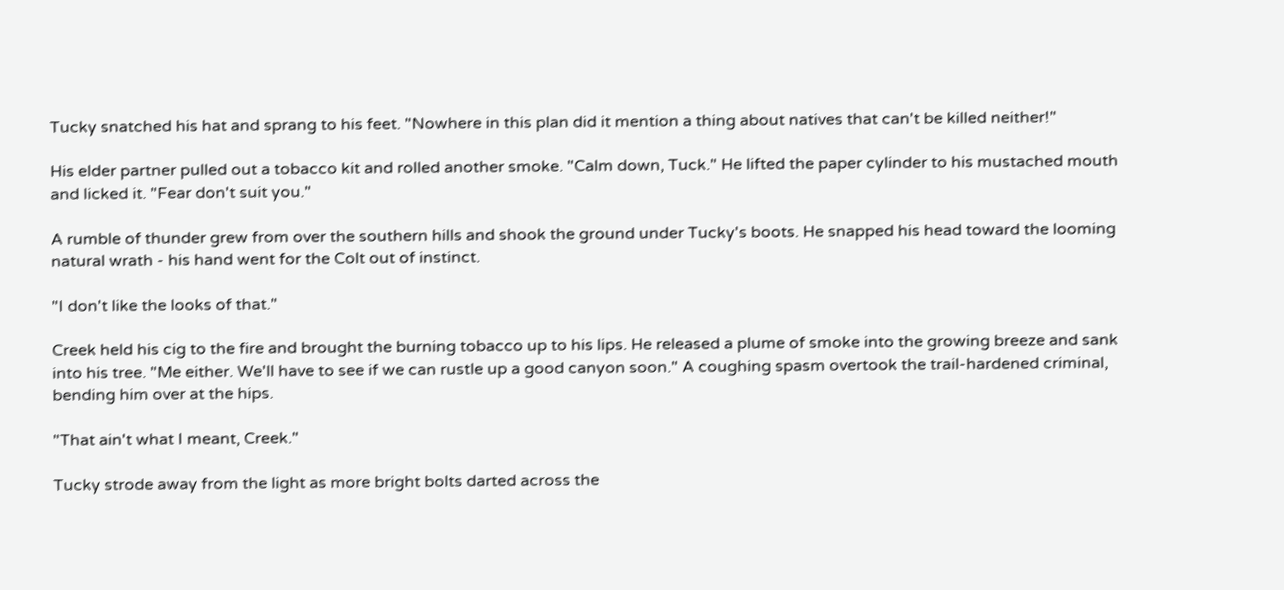Tucky snatched his hat and sprang to his feet. "Nowhere in this plan did it mention a thing about natives that can't be killed neither!"

His elder partner pulled out a tobacco kit and rolled another smoke. "Calm down, Tuck." He lifted the paper cylinder to his mustached mouth and licked it. "Fear don't suit you."

A rumble of thunder grew from over the southern hills and shook the ground under Tucky's boots. He snapped his head toward the looming natural wrath - his hand went for the Colt out of instinct.

"I don't like the looks of that."

Creek held his cig to the fire and brought the burning tobacco up to his lips. He released a plume of smoke into the growing breeze and sank into his tree. "Me either. We'll have to see if we can rustle up a good canyon soon." A coughing spasm overtook the trail-hardened criminal, bending him over at the hips.

"That ain't what I meant, Creek."

Tucky strode away from the light as more bright bolts darted across the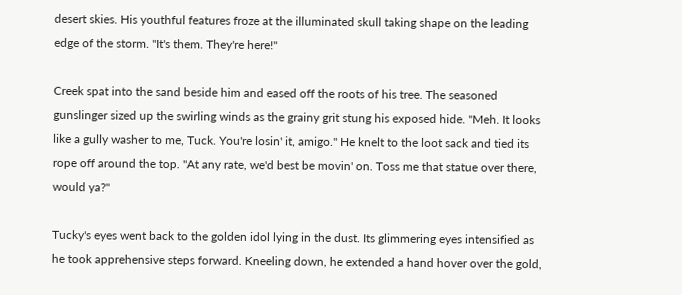desert skies. His youthful features froze at the illuminated skull taking shape on the leading edge of the storm. "It's them. They're here!"

Creek spat into the sand beside him and eased off the roots of his tree. The seasoned gunslinger sized up the swirling winds as the grainy grit stung his exposed hide. "Meh. It looks like a gully washer to me, Tuck. You're losin' it, amigo." He knelt to the loot sack and tied its rope off around the top. "At any rate, we'd best be movin' on. Toss me that statue over there, would ya?"

Tucky's eyes went back to the golden idol lying in the dust. Its glimmering eyes intensified as he took apprehensive steps forward. Kneeling down, he extended a hand hover over the gold,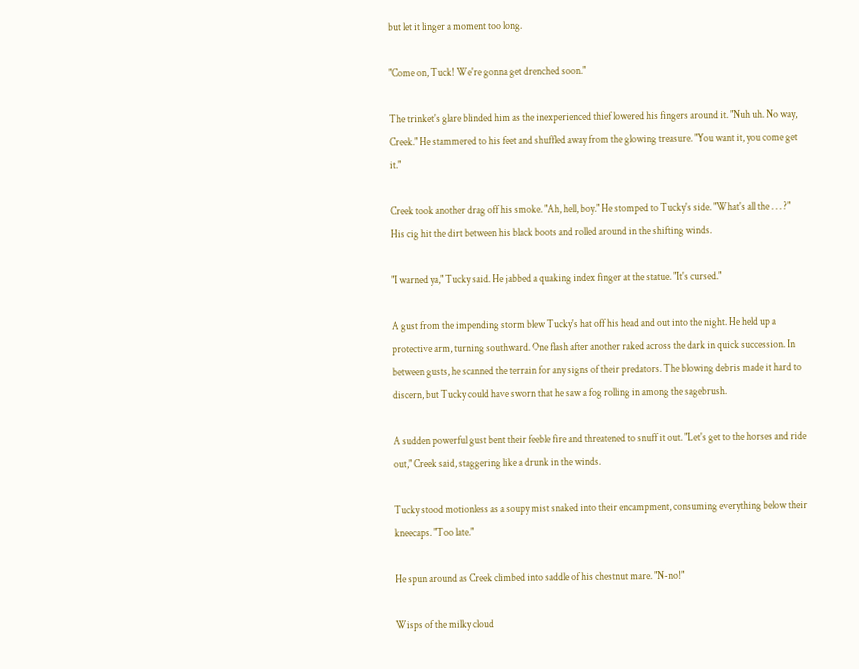but let it linger a moment too long.

"Come on, Tuck! We're gonna get drenched soon."

The trinket's glare blinded him as the inexperienced thief lowered his fingers around it. "Nuh uh. No way, Creek." He stammered to his feet and shuffled away from the glowing treasure. "You want it, you come get it."

Creek took another drag off his smoke. "Ah, hell, boy." He stomped to Tucky's side. "What's all the . . . ?" His cig hit the dirt between his black boots and rolled around in the shifting winds.

"I warned ya," Tucky said. He jabbed a quaking index finger at the statue. "It's cursed."

A gust from the impending storm blew Tucky's hat off his head and out into the night. He held up a protective arm, turning southward. One flash after another raked across the dark in quick succession. In between gusts, he scanned the terrain for any signs of their predators. The blowing debris made it hard to discern, but Tucky could have sworn that he saw a fog rolling in among the sagebrush.

A sudden powerful gust bent their feeble fire and threatened to snuff it out. "Let's get to the horses and ride out," Creek said, staggering like a drunk in the winds.

Tucky stood motionless as a soupy mist snaked into their encampment, consuming everything below their kneecaps. "Too late."

He spun around as Creek climbed into saddle of his chestnut mare. "N-no!"

Wisps of the milky cloud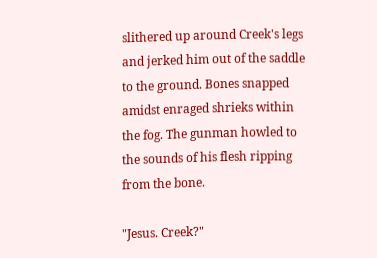slithered up around Creek's legs and jerked him out of the saddle to the ground. Bones snapped amidst enraged shrieks within the fog. The gunman howled to the sounds of his flesh ripping from the bone.

"Jesus. Creek?"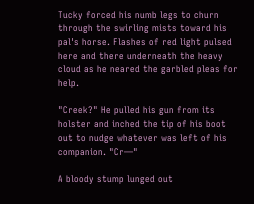Tucky forced his numb legs to churn through the swirling mists toward his pal's horse. Flashes of red light pulsed here and there underneath the heavy cloud as he neared the garbled pleas for help.

"Creek?" He pulled his gun from its holster and inched the tip of his boot out to nudge whatever was left of his companion. "Cr—"

A bloody stump lunged out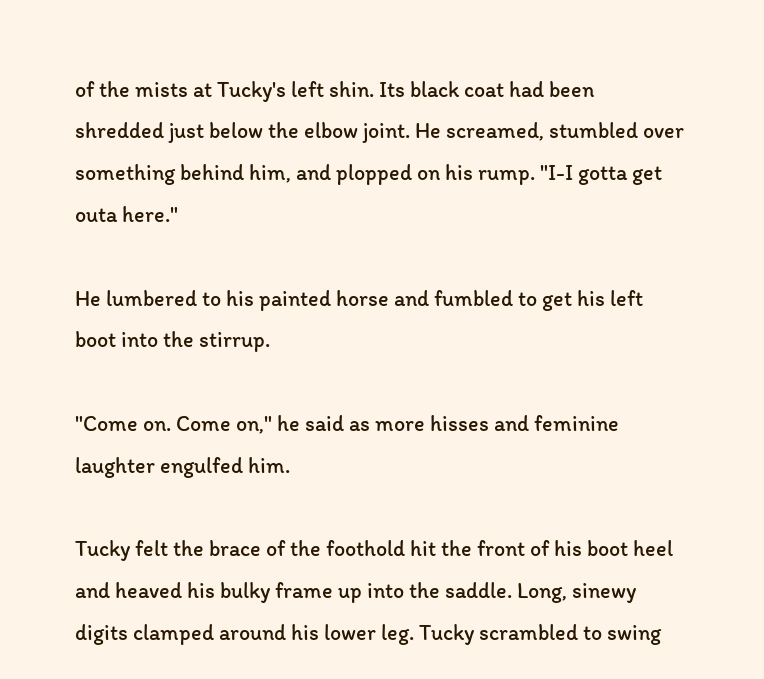of the mists at Tucky's left shin. Its black coat had been shredded just below the elbow joint. He screamed, stumbled over something behind him, and plopped on his rump. "I-I gotta get outa here."

He lumbered to his painted horse and fumbled to get his left boot into the stirrup.

"Come on. Come on," he said as more hisses and feminine laughter engulfed him.

Tucky felt the brace of the foothold hit the front of his boot heel and heaved his bulky frame up into the saddle. Long, sinewy digits clamped around his lower leg. Tucky scrambled to swing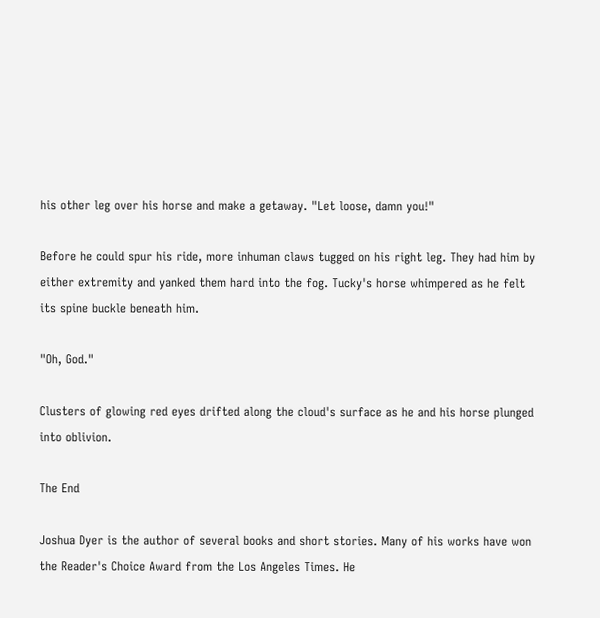his other leg over his horse and make a getaway. "Let loose, damn you!"

Before he could spur his ride, more inhuman claws tugged on his right leg. They had him by either extremity and yanked them hard into the fog. Tucky's horse whimpered as he felt its spine buckle beneath him.

"Oh, God."

Clusters of glowing red eyes drifted along the cloud's surface as he and his horse plunged into oblivion.

The End

Joshua Dyer is the author of several books and short stories. Many of his works have won the Reader's Choice Award from the Los Angeles Times. He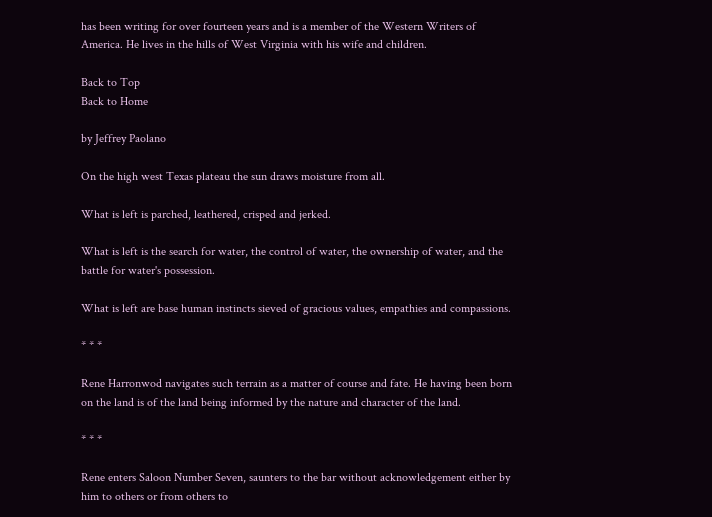has been writing for over fourteen years and is a member of the Western Writers of America. He lives in the hills of West Virginia with his wife and children.

Back to Top
Back to Home

by Jeffrey Paolano

On the high west Texas plateau the sun draws moisture from all.

What is left is parched, leathered, crisped and jerked.

What is left is the search for water, the control of water, the ownership of water, and the battle for water's possession.

What is left are base human instincts sieved of gracious values, empathies and compassions.

* * *

Rene Harronwod navigates such terrain as a matter of course and fate. He having been born on the land is of the land being informed by the nature and character of the land.

* * *

Rene enters Saloon Number Seven, saunters to the bar without acknowledgement either by him to others or from others to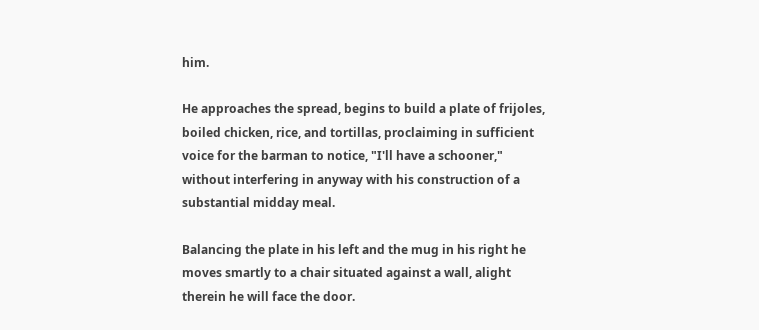him.

He approaches the spread, begins to build a plate of frijoles, boiled chicken, rice, and tortillas, proclaiming in sufficient voice for the barman to notice, "I'll have a schooner," without interfering in anyway with his construction of a substantial midday meal.

Balancing the plate in his left and the mug in his right he moves smartly to a chair situated against a wall, alight therein he will face the door.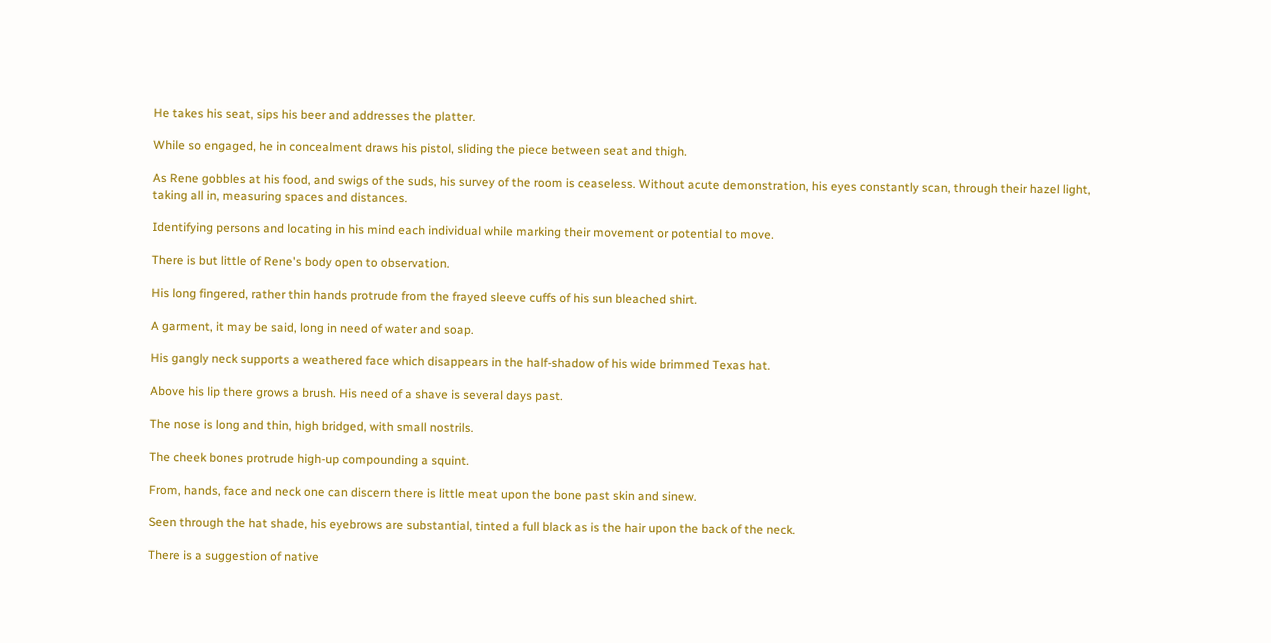He takes his seat, sips his beer and addresses the platter.

While so engaged, he in concealment draws his pistol, sliding the piece between seat and thigh.

As Rene gobbles at his food, and swigs of the suds, his survey of the room is ceaseless. Without acute demonstration, his eyes constantly scan, through their hazel light, taking all in, measuring spaces and distances.

Identifying persons and locating in his mind each individual while marking their movement or potential to move.

There is but little of Rene's body open to observation.

His long fingered, rather thin hands protrude from the frayed sleeve cuffs of his sun bleached shirt.

A garment, it may be said, long in need of water and soap.

His gangly neck supports a weathered face which disappears in the half-shadow of his wide brimmed Texas hat.

Above his lip there grows a brush. His need of a shave is several days past.

The nose is long and thin, high bridged, with small nostrils.

The cheek bones protrude high-up compounding a squint.

From, hands, face and neck one can discern there is little meat upon the bone past skin and sinew.

Seen through the hat shade, his eyebrows are substantial, tinted a full black as is the hair upon the back of the neck.

There is a suggestion of native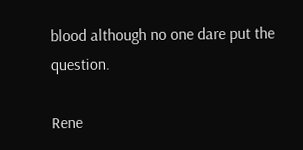blood although no one dare put the question.

Rene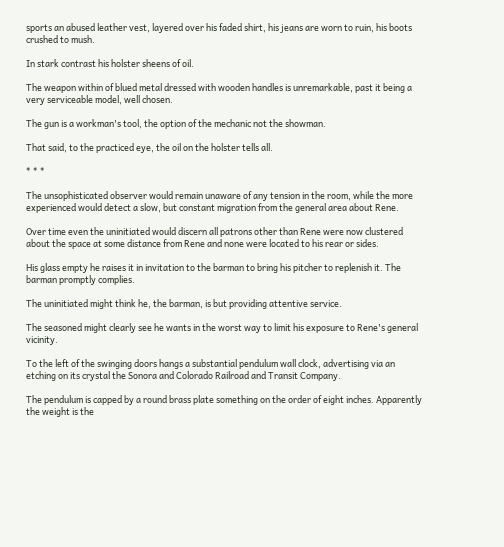sports an abused leather vest, layered over his faded shirt, his jeans are worn to ruin, his boots crushed to mush.

In stark contrast his holster sheens of oil.

The weapon within of blued metal dressed with wooden handles is unremarkable, past it being a very serviceable model, well chosen.

The gun is a workman's tool, the option of the mechanic not the showman.

That said, to the practiced eye, the oil on the holster tells all.

* * *

The unsophisticated observer would remain unaware of any tension in the room, while the more experienced would detect a slow, but constant migration from the general area about Rene.

Over time even the uninitiated would discern all patrons other than Rene were now clustered about the space at some distance from Rene and none were located to his rear or sides.

His glass empty he raises it in invitation to the barman to bring his pitcher to replenish it. The barman promptly complies.

The uninitiated might think he, the barman, is but providing attentive service.

The seasoned might clearly see he wants in the worst way to limit his exposure to Rene's general vicinity.

To the left of the swinging doors hangs a substantial pendulum wall clock, advertising via an etching on its crystal the Sonora and Colorado Railroad and Transit Company.

The pendulum is capped by a round brass plate something on the order of eight inches. Apparently the weight is the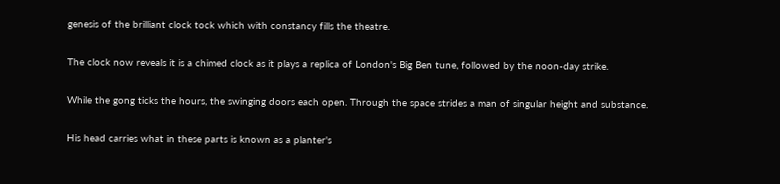genesis of the brilliant clock tock which with constancy fills the theatre.

The clock now reveals it is a chimed clock as it plays a replica of London's Big Ben tune, followed by the noon-day strike.

While the gong ticks the hours, the swinging doors each open. Through the space strides a man of singular height and substance.

His head carries what in these parts is known as a planter's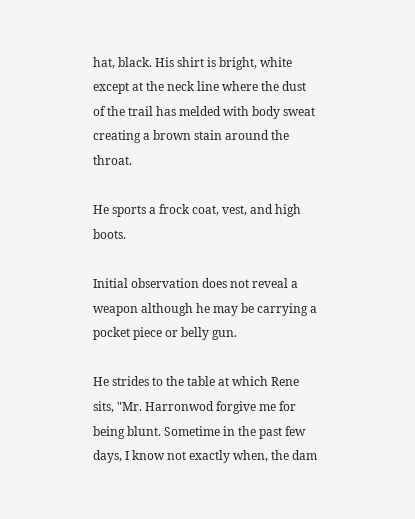hat, black. His shirt is bright, white except at the neck line where the dust of the trail has melded with body sweat creating a brown stain around the throat.

He sports a frock coat, vest, and high boots.

Initial observation does not reveal a weapon although he may be carrying a pocket piece or belly gun.

He strides to the table at which Rene sits, "Mr. Harronwod forgive me for being blunt. Sometime in the past few days, I know not exactly when, the dam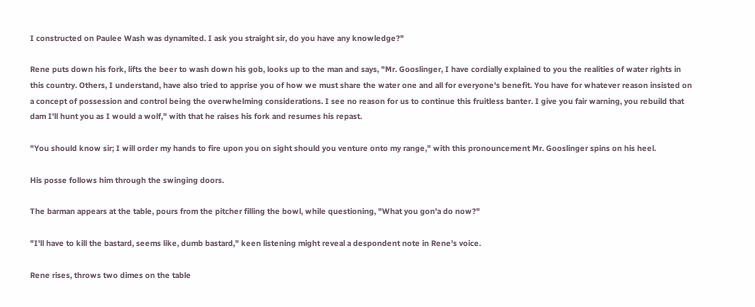I constructed on Paulee Wash was dynamited. I ask you straight sir, do you have any knowledge?"

Rene puts down his fork, lifts the beer to wash down his gob, looks up to the man and says, "Mr. Gooslinger, I have cordially explained to you the realities of water rights in this country. Others, I understand, have also tried to apprise you of how we must share the water one and all for everyone's benefit. You have for whatever reason insisted on a concept of possession and control being the overwhelming considerations. I see no reason for us to continue this fruitless banter. I give you fair warning, you rebuild that dam I'll hunt you as I would a wolf," with that he raises his fork and resumes his repast.

"You should know sir; I will order my hands to fire upon you on sight should you venture onto my range," with this pronouncement Mr. Gooslinger spins on his heel.

His posse follows him through the swinging doors.

The barman appears at the table, pours from the pitcher filling the bowl, while questioning, "What you gon'a do now?"

"I'll have to kill the bastard, seems like, dumb bastard," keen listening might reveal a despondent note in Rene's voice.

Rene rises, throws two dimes on the table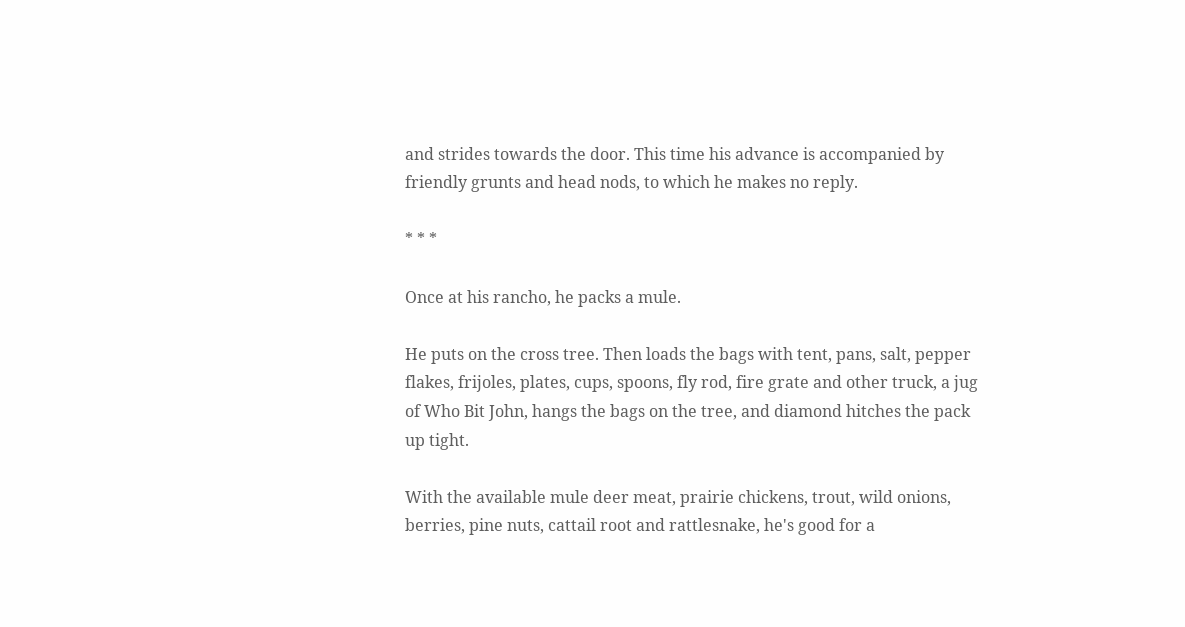and strides towards the door. This time his advance is accompanied by friendly grunts and head nods, to which he makes no reply.

* * *

Once at his rancho, he packs a mule.

He puts on the cross tree. Then loads the bags with tent, pans, salt, pepper flakes, frijoles, plates, cups, spoons, fly rod, fire grate and other truck, a jug of Who Bit John, hangs the bags on the tree, and diamond hitches the pack up tight.

With the available mule deer meat, prairie chickens, trout, wild onions, berries, pine nuts, cattail root and rattlesnake, he's good for a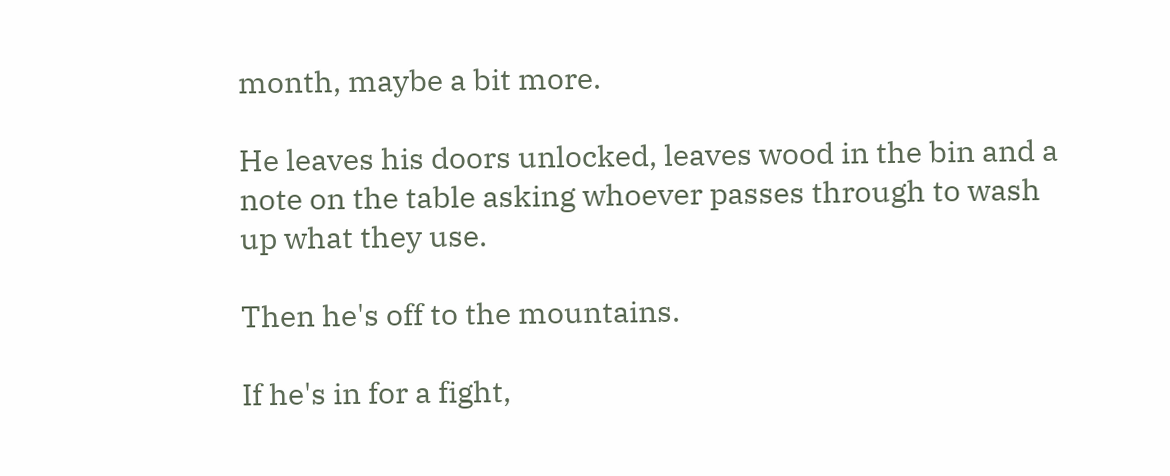month, maybe a bit more.

He leaves his doors unlocked, leaves wood in the bin and a note on the table asking whoever passes through to wash up what they use.

Then he's off to the mountains.

If he's in for a fight,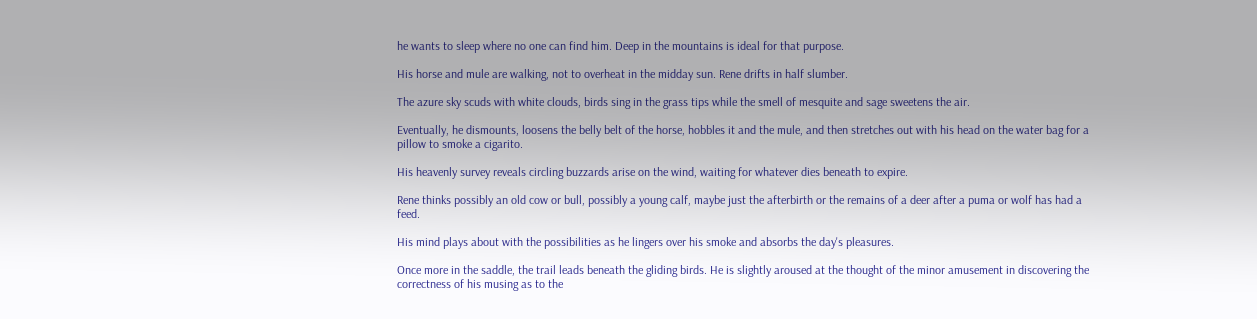he wants to sleep where no one can find him. Deep in the mountains is ideal for that purpose.

His horse and mule are walking, not to overheat in the midday sun. Rene drifts in half slumber.

The azure sky scuds with white clouds, birds sing in the grass tips while the smell of mesquite and sage sweetens the air.

Eventually, he dismounts, loosens the belly belt of the horse, hobbles it and the mule, and then stretches out with his head on the water bag for a pillow to smoke a cigarito.

His heavenly survey reveals circling buzzards arise on the wind, waiting for whatever dies beneath to expire.

Rene thinks possibly an old cow or bull, possibly a young calf, maybe just the afterbirth or the remains of a deer after a puma or wolf has had a feed.

His mind plays about with the possibilities as he lingers over his smoke and absorbs the day's pleasures.

Once more in the saddle, the trail leads beneath the gliding birds. He is slightly aroused at the thought of the minor amusement in discovering the correctness of his musing as to the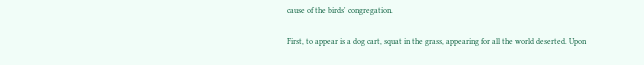cause of the birds' congregation.

First, to appear is a dog cart, squat in the grass, appearing for all the world deserted. Upon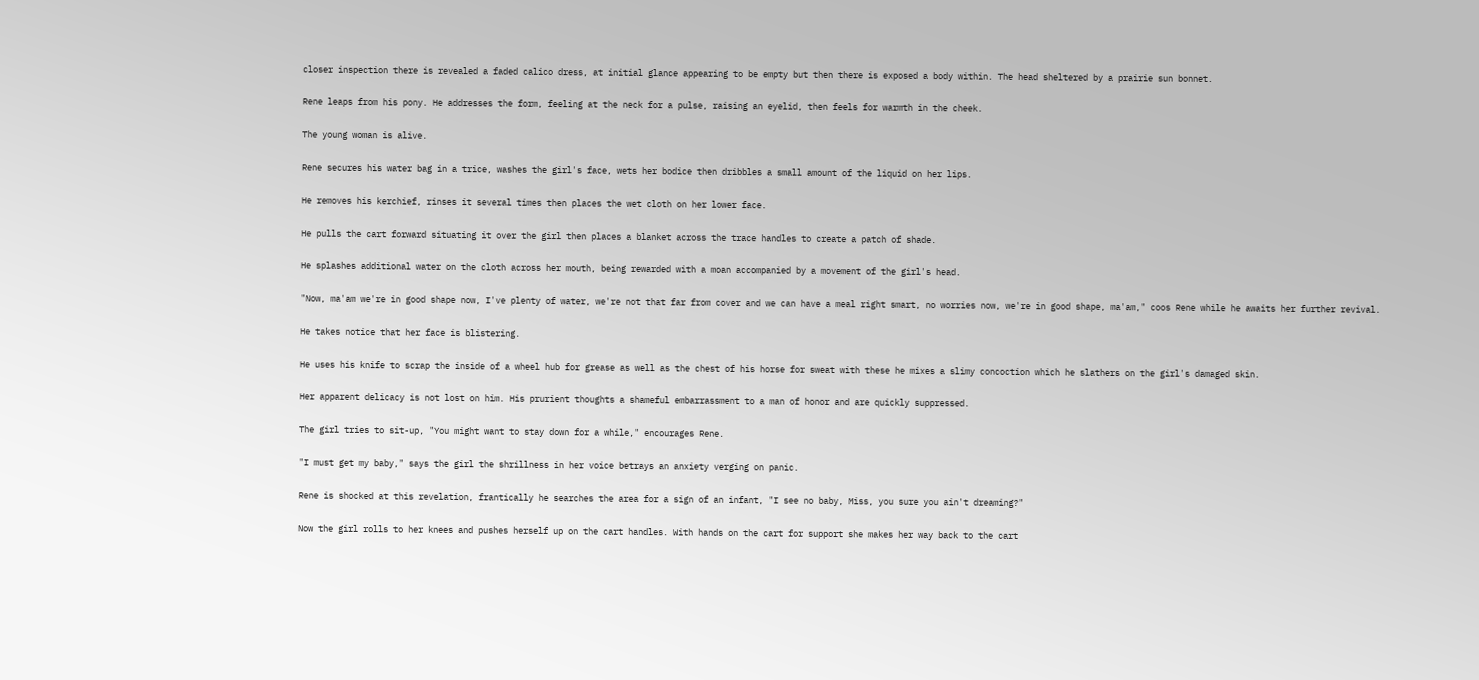closer inspection there is revealed a faded calico dress, at initial glance appearing to be empty but then there is exposed a body within. The head sheltered by a prairie sun bonnet.

Rene leaps from his pony. He addresses the form, feeling at the neck for a pulse, raising an eyelid, then feels for warmth in the cheek.

The young woman is alive.

Rene secures his water bag in a trice, washes the girl's face, wets her bodice then dribbles a small amount of the liquid on her lips.

He removes his kerchief, rinses it several times then places the wet cloth on her lower face.

He pulls the cart forward situating it over the girl then places a blanket across the trace handles to create a patch of shade.

He splashes additional water on the cloth across her mouth, being rewarded with a moan accompanied by a movement of the girl's head.

"Now, ma'am we're in good shape now, I've plenty of water, we're not that far from cover and we can have a meal right smart, no worries now, we're in good shape, ma'am," coos Rene while he awaits her further revival.

He takes notice that her face is blistering.

He uses his knife to scrap the inside of a wheel hub for grease as well as the chest of his horse for sweat with these he mixes a slimy concoction which he slathers on the girl's damaged skin.

Her apparent delicacy is not lost on him. His prurient thoughts a shameful embarrassment to a man of honor and are quickly suppressed.

The girl tries to sit-up, "You might want to stay down for a while," encourages Rene.

"I must get my baby," says the girl the shrillness in her voice betrays an anxiety verging on panic.

Rene is shocked at this revelation, frantically he searches the area for a sign of an infant, "I see no baby, Miss, you sure you ain't dreaming?"

Now the girl rolls to her knees and pushes herself up on the cart handles. With hands on the cart for support she makes her way back to the cart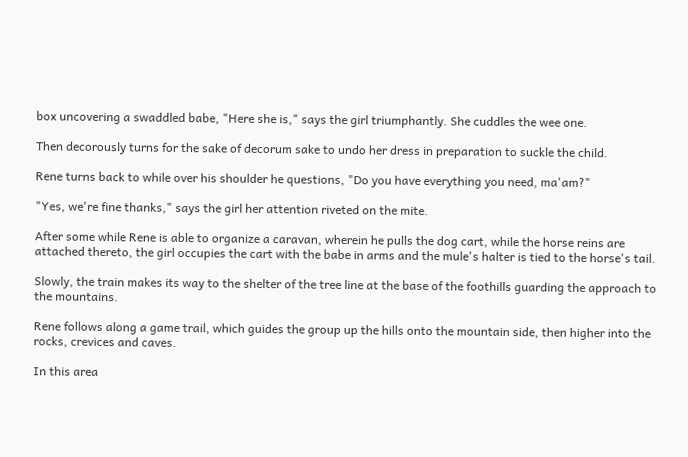box uncovering a swaddled babe, "Here she is," says the girl triumphantly. She cuddles the wee one.

Then decorously turns for the sake of decorum sake to undo her dress in preparation to suckle the child.

Rene turns back to while over his shoulder he questions, "Do you have everything you need, ma'am?"

"Yes, we're fine thanks," says the girl her attention riveted on the mite.

After some while Rene is able to organize a caravan, wherein he pulls the dog cart, while the horse reins are attached thereto, the girl occupies the cart with the babe in arms and the mule's halter is tied to the horse's tail.

Slowly, the train makes its way to the shelter of the tree line at the base of the foothills guarding the approach to the mountains.

Rene follows along a game trail, which guides the group up the hills onto the mountain side, then higher into the rocks, crevices and caves.

In this area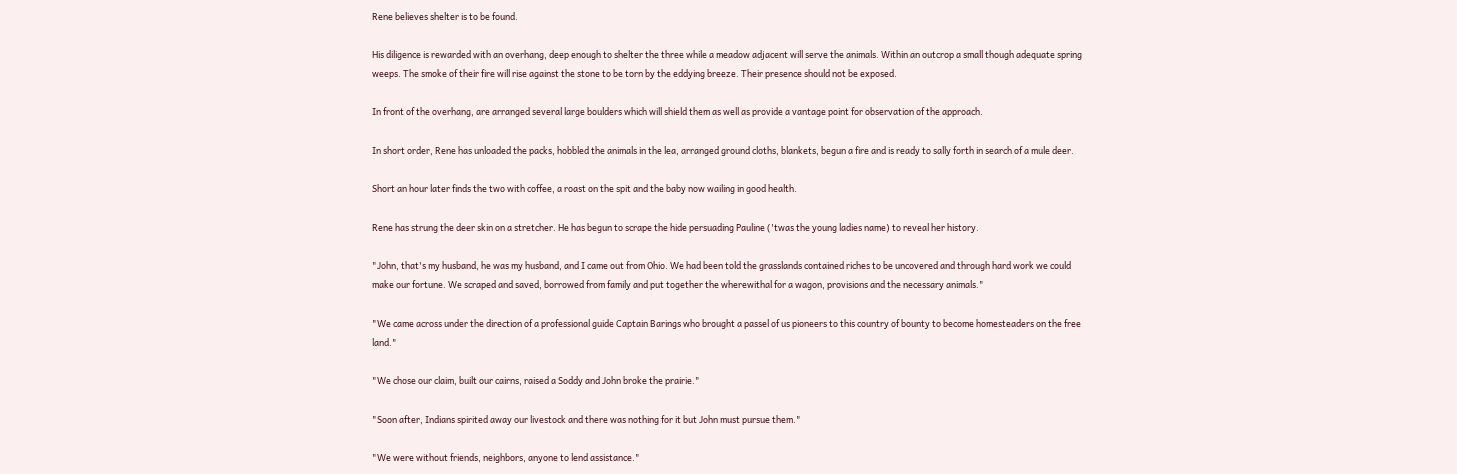Rene believes shelter is to be found.

His diligence is rewarded with an overhang, deep enough to shelter the three while a meadow adjacent will serve the animals. Within an outcrop a small though adequate spring weeps. The smoke of their fire will rise against the stone to be torn by the eddying breeze. Their presence should not be exposed.

In front of the overhang, are arranged several large boulders which will shield them as well as provide a vantage point for observation of the approach.

In short order, Rene has unloaded the packs, hobbled the animals in the lea, arranged ground cloths, blankets, begun a fire and is ready to sally forth in search of a mule deer.

Short an hour later finds the two with coffee, a roast on the spit and the baby now wailing in good health.

Rene has strung the deer skin on a stretcher. He has begun to scrape the hide persuading Pauline ('twas the young ladies name) to reveal her history.

"John, that's my husband, he was my husband, and I came out from Ohio. We had been told the grasslands contained riches to be uncovered and through hard work we could make our fortune. We scraped and saved, borrowed from family and put together the wherewithal for a wagon, provisions and the necessary animals."

"We came across under the direction of a professional guide Captain Barings who brought a passel of us pioneers to this country of bounty to become homesteaders on the free land."

"We chose our claim, built our cairns, raised a Soddy and John broke the prairie."

"Soon after, Indians spirited away our livestock and there was nothing for it but John must pursue them."

"We were without friends, neighbors, anyone to lend assistance."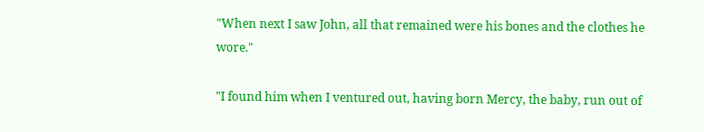"When next I saw John, all that remained were his bones and the clothes he wore."

"I found him when I ventured out, having born Mercy, the baby, run out of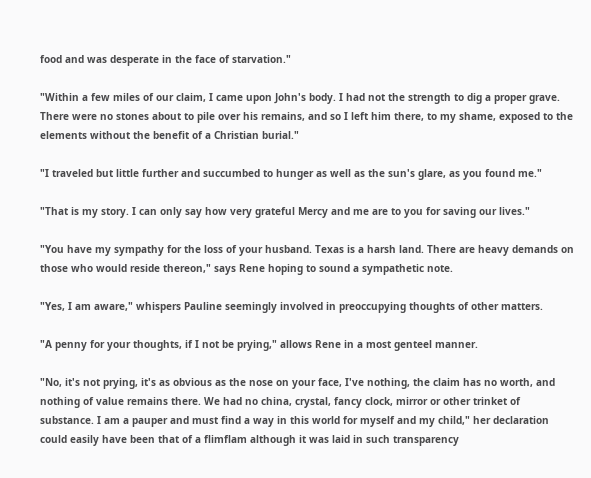food and was desperate in the face of starvation."

"Within a few miles of our claim, I came upon John's body. I had not the strength to dig a proper grave. There were no stones about to pile over his remains, and so I left him there, to my shame, exposed to the elements without the benefit of a Christian burial."

"I traveled but little further and succumbed to hunger as well as the sun's glare, as you found me."

"That is my story. I can only say how very grateful Mercy and me are to you for saving our lives."

"You have my sympathy for the loss of your husband. Texas is a harsh land. There are heavy demands on those who would reside thereon," says Rene hoping to sound a sympathetic note.

"Yes, I am aware," whispers Pauline seemingly involved in preoccupying thoughts of other matters.

"A penny for your thoughts, if I not be prying," allows Rene in a most genteel manner.

"No, it's not prying, it's as obvious as the nose on your face, I've nothing, the claim has no worth, and nothing of value remains there. We had no china, crystal, fancy clock, mirror or other trinket of substance. I am a pauper and must find a way in this world for myself and my child," her declaration could easily have been that of a flimflam although it was laid in such transparency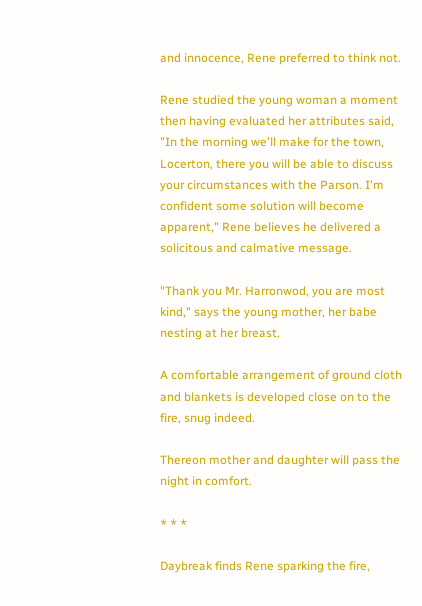and innocence, Rene preferred to think not.

Rene studied the young woman a moment then having evaluated her attributes said, "In the morning we'll make for the town, Locerton, there you will be able to discuss your circumstances with the Parson. I'm confident some solution will become apparent," Rene believes he delivered a solicitous and calmative message.

"Thank you Mr. Harronwod, you are most kind," says the young mother, her babe nesting at her breast.

A comfortable arrangement of ground cloth and blankets is developed close on to the fire, snug indeed.

Thereon mother and daughter will pass the night in comfort.

* * *

Daybreak finds Rene sparking the fire,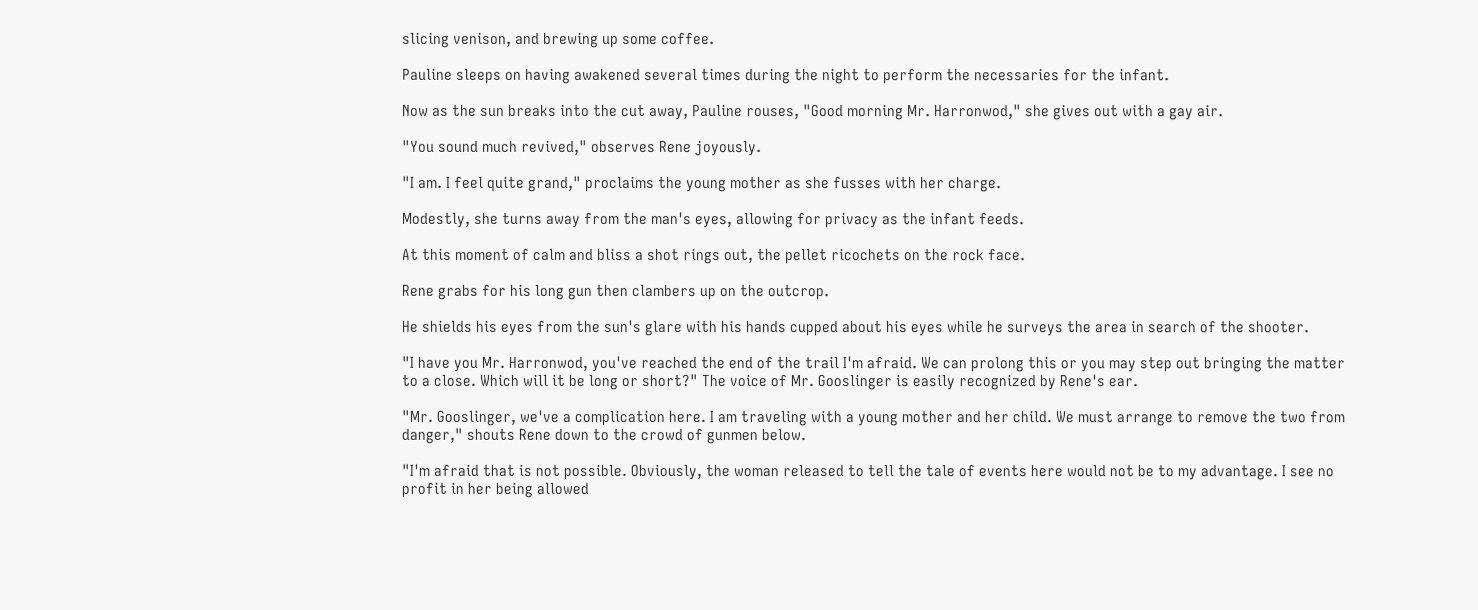slicing venison, and brewing up some coffee.

Pauline sleeps on having awakened several times during the night to perform the necessaries for the infant.

Now as the sun breaks into the cut away, Pauline rouses, "Good morning Mr. Harronwod," she gives out with a gay air.

"You sound much revived," observes Rene joyously.

"I am. I feel quite grand," proclaims the young mother as she fusses with her charge.

Modestly, she turns away from the man's eyes, allowing for privacy as the infant feeds.

At this moment of calm and bliss a shot rings out, the pellet ricochets on the rock face.

Rene grabs for his long gun then clambers up on the outcrop.

He shields his eyes from the sun's glare with his hands cupped about his eyes while he surveys the area in search of the shooter.

"I have you Mr. Harronwod, you've reached the end of the trail I'm afraid. We can prolong this or you may step out bringing the matter to a close. Which will it be long or short?" The voice of Mr. Gooslinger is easily recognized by Rene's ear.

"Mr. Gooslinger, we've a complication here. I am traveling with a young mother and her child. We must arrange to remove the two from danger," shouts Rene down to the crowd of gunmen below.

"I'm afraid that is not possible. Obviously, the woman released to tell the tale of events here would not be to my advantage. I see no profit in her being allowed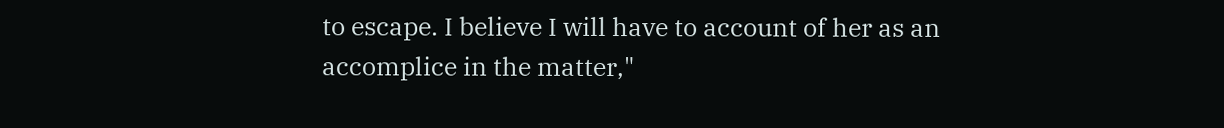to escape. I believe I will have to account of her as an accomplice in the matter,"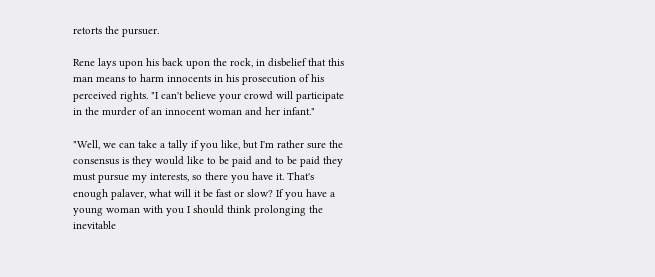retorts the pursuer.

Rene lays upon his back upon the rock, in disbelief that this man means to harm innocents in his prosecution of his perceived rights. "I can't believe your crowd will participate in the murder of an innocent woman and her infant."

"Well, we can take a tally if you like, but I'm rather sure the consensus is they would like to be paid and to be paid they must pursue my interests, so there you have it. That's enough palaver, what will it be fast or slow? If you have a young woman with you I should think prolonging the inevitable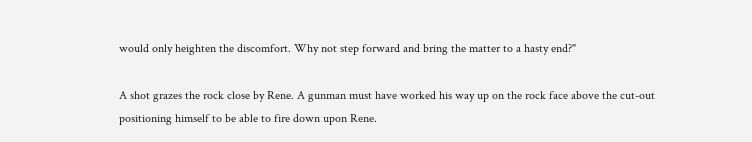would only heighten the discomfort. Why not step forward and bring the matter to a hasty end?"

A shot grazes the rock close by Rene. A gunman must have worked his way up on the rock face above the cut-out positioning himself to be able to fire down upon Rene.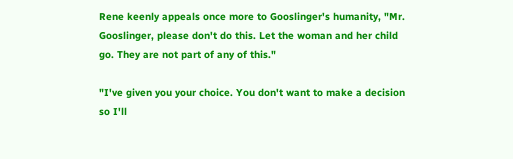Rene keenly appeals once more to Gooslinger's humanity, "Mr. Gooslinger, please don't do this. Let the woman and her child go. They are not part of any of this."

"I've given you your choice. You don't want to make a decision so I'll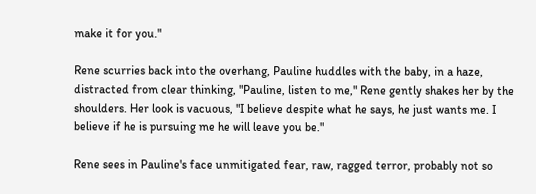make it for you."

Rene scurries back into the overhang, Pauline huddles with the baby, in a haze, distracted from clear thinking, "Pauline, listen to me," Rene gently shakes her by the shoulders. Her look is vacuous, "I believe despite what he says, he just wants me. I believe if he is pursuing me he will leave you be."

Rene sees in Pauline's face unmitigated fear, raw, ragged terror, probably not so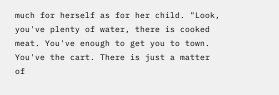much for herself as for her child. "Look, you've plenty of water, there is cooked meat. You've enough to get you to town. You've the cart. There is just a matter of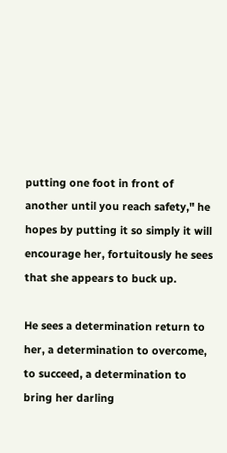putting one foot in front of another until you reach safety," he hopes by putting it so simply it will encourage her, fortuitously he sees that she appears to buck up.

He sees a determination return to her, a determination to overcome, to succeed, a determination to bring her darling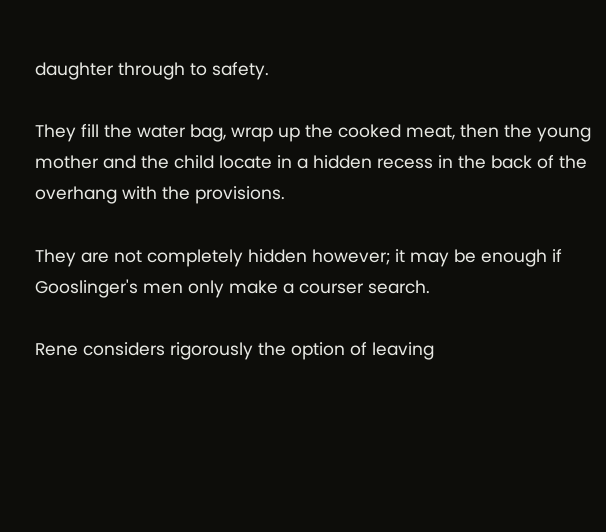daughter through to safety.

They fill the water bag, wrap up the cooked meat, then the young mother and the child locate in a hidden recess in the back of the overhang with the provisions.

They are not completely hidden however; it may be enough if Gooslinger's men only make a courser search.

Rene considers rigorously the option of leaving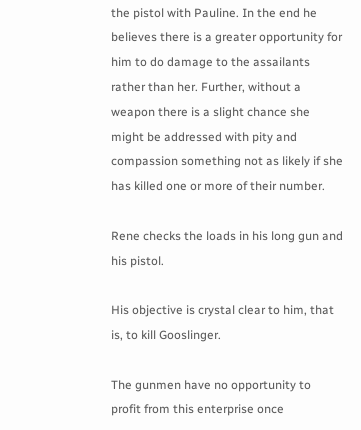the pistol with Pauline. In the end he believes there is a greater opportunity for him to do damage to the assailants rather than her. Further, without a weapon there is a slight chance she might be addressed with pity and compassion something not as likely if she has killed one or more of their number.

Rene checks the loads in his long gun and his pistol.

His objective is crystal clear to him, that is, to kill Gooslinger.

The gunmen have no opportunity to profit from this enterprise once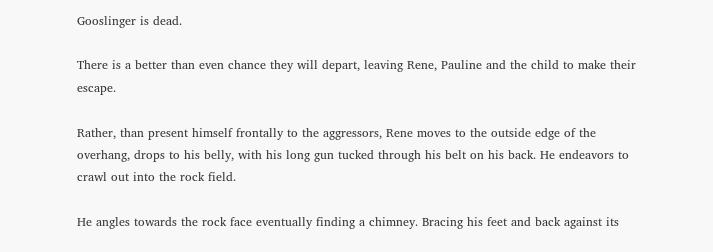Gooslinger is dead.

There is a better than even chance they will depart, leaving Rene, Pauline and the child to make their escape.

Rather, than present himself frontally to the aggressors, Rene moves to the outside edge of the overhang, drops to his belly, with his long gun tucked through his belt on his back. He endeavors to crawl out into the rock field.

He angles towards the rock face eventually finding a chimney. Bracing his feet and back against its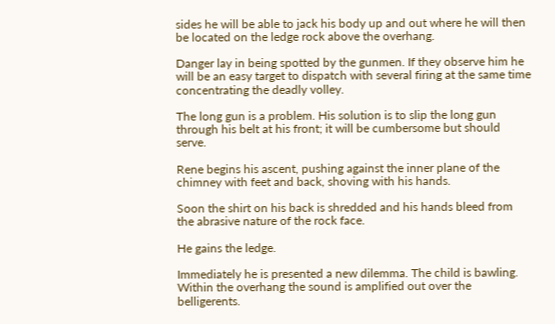sides he will be able to jack his body up and out where he will then be located on the ledge rock above the overhang.

Danger lay in being spotted by the gunmen. If they observe him he will be an easy target to dispatch with several firing at the same time concentrating the deadly volley.

The long gun is a problem. His solution is to slip the long gun through his belt at his front; it will be cumbersome but should serve.

Rene begins his ascent, pushing against the inner plane of the chimney with feet and back, shoving with his hands.

Soon the shirt on his back is shredded and his hands bleed from the abrasive nature of the rock face.

He gains the ledge.

Immediately he is presented a new dilemma. The child is bawling. Within the overhang the sound is amplified out over the belligerents.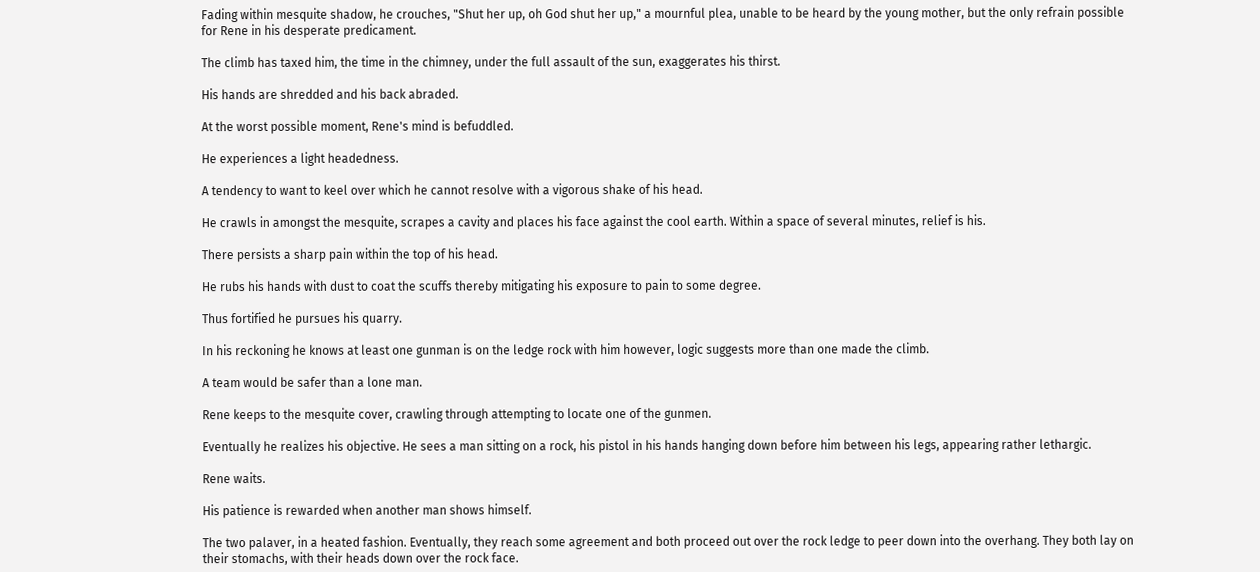Fading within mesquite shadow, he crouches, "Shut her up, oh God shut her up," a mournful plea, unable to be heard by the young mother, but the only refrain possible for Rene in his desperate predicament.

The climb has taxed him, the time in the chimney, under the full assault of the sun, exaggerates his thirst.

His hands are shredded and his back abraded.

At the worst possible moment, Rene's mind is befuddled.

He experiences a light headedness.

A tendency to want to keel over which he cannot resolve with a vigorous shake of his head.

He crawls in amongst the mesquite, scrapes a cavity and places his face against the cool earth. Within a space of several minutes, relief is his.

There persists a sharp pain within the top of his head.

He rubs his hands with dust to coat the scuffs thereby mitigating his exposure to pain to some degree.

Thus fortified he pursues his quarry.

In his reckoning he knows at least one gunman is on the ledge rock with him however, logic suggests more than one made the climb.

A team would be safer than a lone man.

Rene keeps to the mesquite cover, crawling through attempting to locate one of the gunmen.

Eventually he realizes his objective. He sees a man sitting on a rock, his pistol in his hands hanging down before him between his legs, appearing rather lethargic.

Rene waits.

His patience is rewarded when another man shows himself.

The two palaver, in a heated fashion. Eventually, they reach some agreement and both proceed out over the rock ledge to peer down into the overhang. They both lay on their stomachs, with their heads down over the rock face.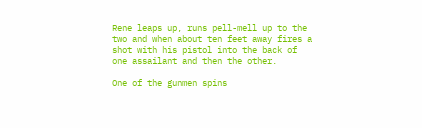Rene leaps up, runs pell-mell up to the two and when about ten feet away fires a shot with his pistol into the back of one assailant and then the other.

One of the gunmen spins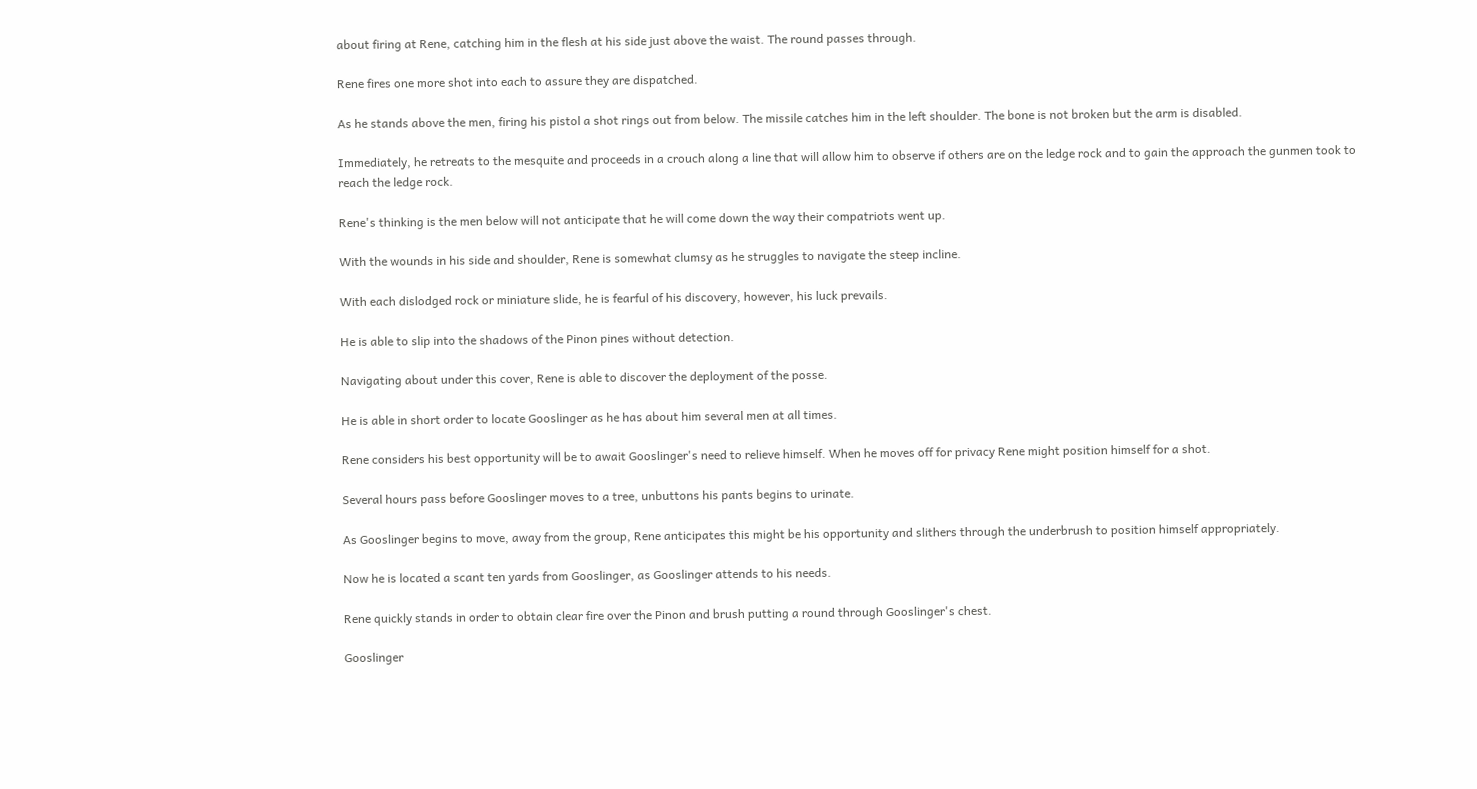about firing at Rene, catching him in the flesh at his side just above the waist. The round passes through.

Rene fires one more shot into each to assure they are dispatched.

As he stands above the men, firing his pistol a shot rings out from below. The missile catches him in the left shoulder. The bone is not broken but the arm is disabled.

Immediately, he retreats to the mesquite and proceeds in a crouch along a line that will allow him to observe if others are on the ledge rock and to gain the approach the gunmen took to reach the ledge rock.

Rene's thinking is the men below will not anticipate that he will come down the way their compatriots went up.

With the wounds in his side and shoulder, Rene is somewhat clumsy as he struggles to navigate the steep incline.

With each dislodged rock or miniature slide, he is fearful of his discovery, however, his luck prevails.

He is able to slip into the shadows of the Pinon pines without detection.

Navigating about under this cover, Rene is able to discover the deployment of the posse.

He is able in short order to locate Gooslinger as he has about him several men at all times.

Rene considers his best opportunity will be to await Gooslinger's need to relieve himself. When he moves off for privacy Rene might position himself for a shot.

Several hours pass before Gooslinger moves to a tree, unbuttons his pants begins to urinate.

As Gooslinger begins to move, away from the group, Rene anticipates this might be his opportunity and slithers through the underbrush to position himself appropriately.

Now he is located a scant ten yards from Gooslinger, as Gooslinger attends to his needs.

Rene quickly stands in order to obtain clear fire over the Pinon and brush putting a round through Gooslinger's chest.

Gooslinger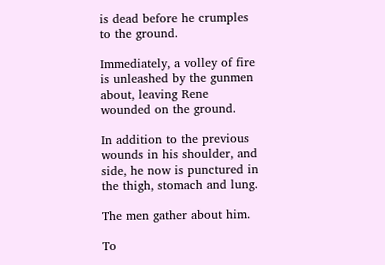is dead before he crumples to the ground.

Immediately, a volley of fire is unleashed by the gunmen about, leaving Rene wounded on the ground.

In addition to the previous wounds in his shoulder, and side, he now is punctured in the thigh, stomach and lung.

The men gather about him.

To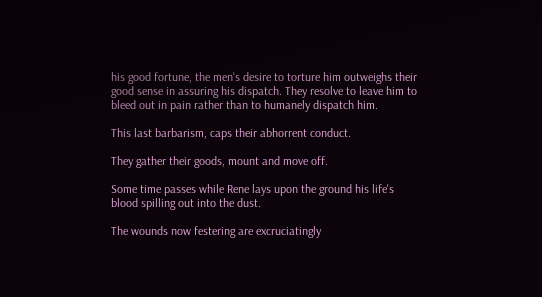his good fortune, the men's desire to torture him outweighs their good sense in assuring his dispatch. They resolve to leave him to bleed out in pain rather than to humanely dispatch him.

This last barbarism, caps their abhorrent conduct.

They gather their goods, mount and move off.

Some time passes while Rene lays upon the ground his life's blood spilling out into the dust.

The wounds now festering are excruciatingly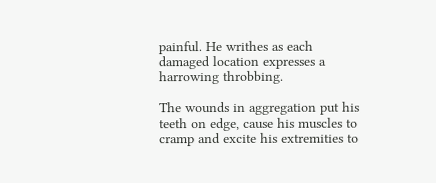painful. He writhes as each damaged location expresses a harrowing throbbing.

The wounds in aggregation put his teeth on edge, cause his muscles to cramp and excite his extremities to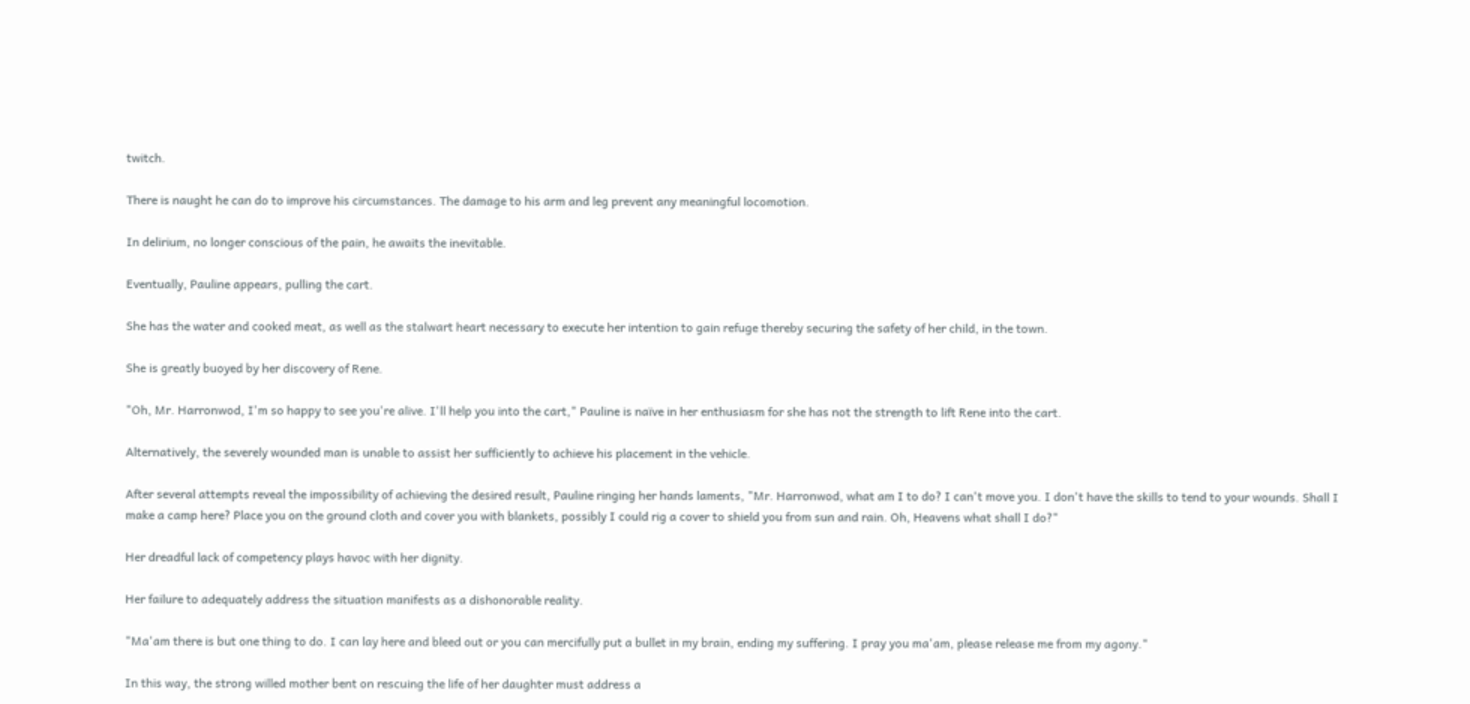twitch.

There is naught he can do to improve his circumstances. The damage to his arm and leg prevent any meaningful locomotion.

In delirium, no longer conscious of the pain, he awaits the inevitable.

Eventually, Pauline appears, pulling the cart.

She has the water and cooked meat, as well as the stalwart heart necessary to execute her intention to gain refuge thereby securing the safety of her child, in the town.

She is greatly buoyed by her discovery of Rene.

"Oh, Mr. Harronwod, I'm so happy to see you're alive. I'll help you into the cart," Pauline is naïve in her enthusiasm for she has not the strength to lift Rene into the cart.

Alternatively, the severely wounded man is unable to assist her sufficiently to achieve his placement in the vehicle.

After several attempts reveal the impossibility of achieving the desired result, Pauline ringing her hands laments, "Mr. Harronwod, what am I to do? I can't move you. I don't have the skills to tend to your wounds. Shall I make a camp here? Place you on the ground cloth and cover you with blankets, possibly I could rig a cover to shield you from sun and rain. Oh, Heavens what shall I do?"

Her dreadful lack of competency plays havoc with her dignity.

Her failure to adequately address the situation manifests as a dishonorable reality.

"Ma'am there is but one thing to do. I can lay here and bleed out or you can mercifully put a bullet in my brain, ending my suffering. I pray you ma'am, please release me from my agony."

In this way, the strong willed mother bent on rescuing the life of her daughter must address a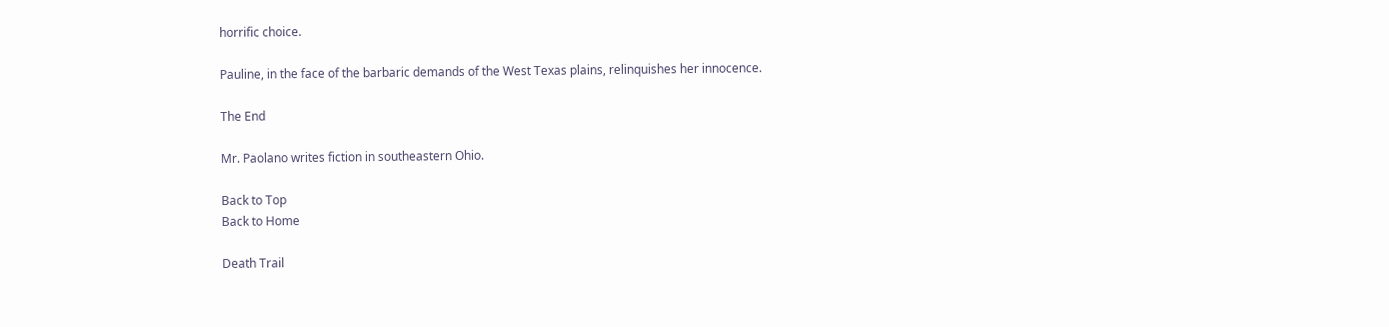horrific choice.

Pauline, in the face of the barbaric demands of the West Texas plains, relinquishes her innocence.

The End

Mr. Paolano writes fiction in southeastern Ohio.

Back to Top
Back to Home

Death Trail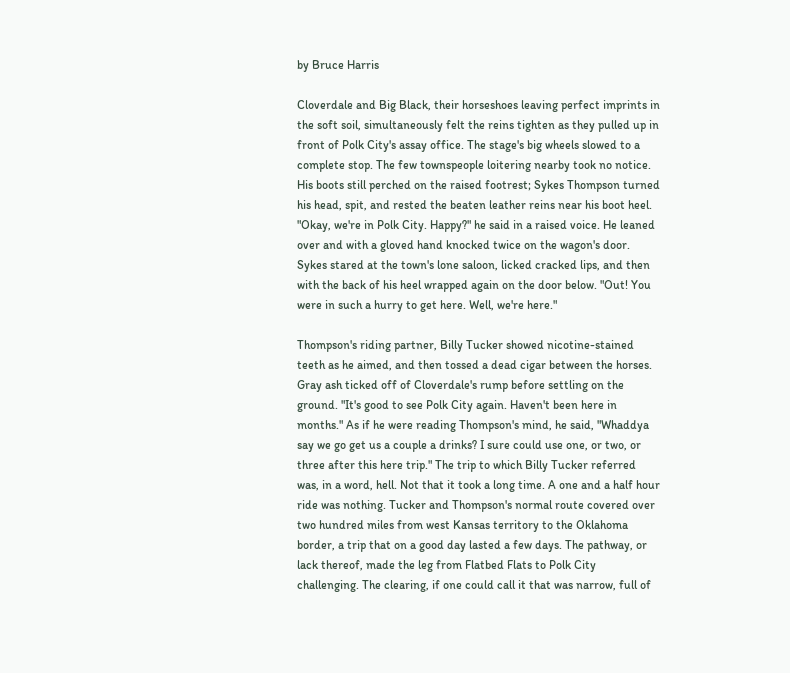by Bruce Harris

Cloverdale and Big Black, their horseshoes leaving perfect imprints in the soft soil, simultaneously felt the reins tighten as they pulled up in front of Polk City's assay office. The stage's big wheels slowed to a complete stop. The few townspeople loitering nearby took no notice. His boots still perched on the raised footrest; Sykes Thompson turned his head, spit, and rested the beaten leather reins near his boot heel. "Okay, we're in Polk City. Happy?" he said in a raised voice. He leaned over and with a gloved hand knocked twice on the wagon's door. Sykes stared at the town's lone saloon, licked cracked lips, and then with the back of his heel wrapped again on the door below. "Out! You were in such a hurry to get here. Well, we're here."

Thompson's riding partner, Billy Tucker showed nicotine-stained teeth as he aimed, and then tossed a dead cigar between the horses. Gray ash ticked off of Cloverdale's rump before settling on the ground. "It's good to see Polk City again. Haven't been here in months." As if he were reading Thompson's mind, he said, "Whaddya say we go get us a couple a drinks? I sure could use one, or two, or three after this here trip." The trip to which Billy Tucker referred was, in a word, hell. Not that it took a long time. A one and a half hour ride was nothing. Tucker and Thompson's normal route covered over two hundred miles from west Kansas territory to the Oklahoma border, a trip that on a good day lasted a few days. The pathway, or lack thereof, made the leg from Flatbed Flats to Polk City challenging. The clearing, if one could call it that was narrow, full of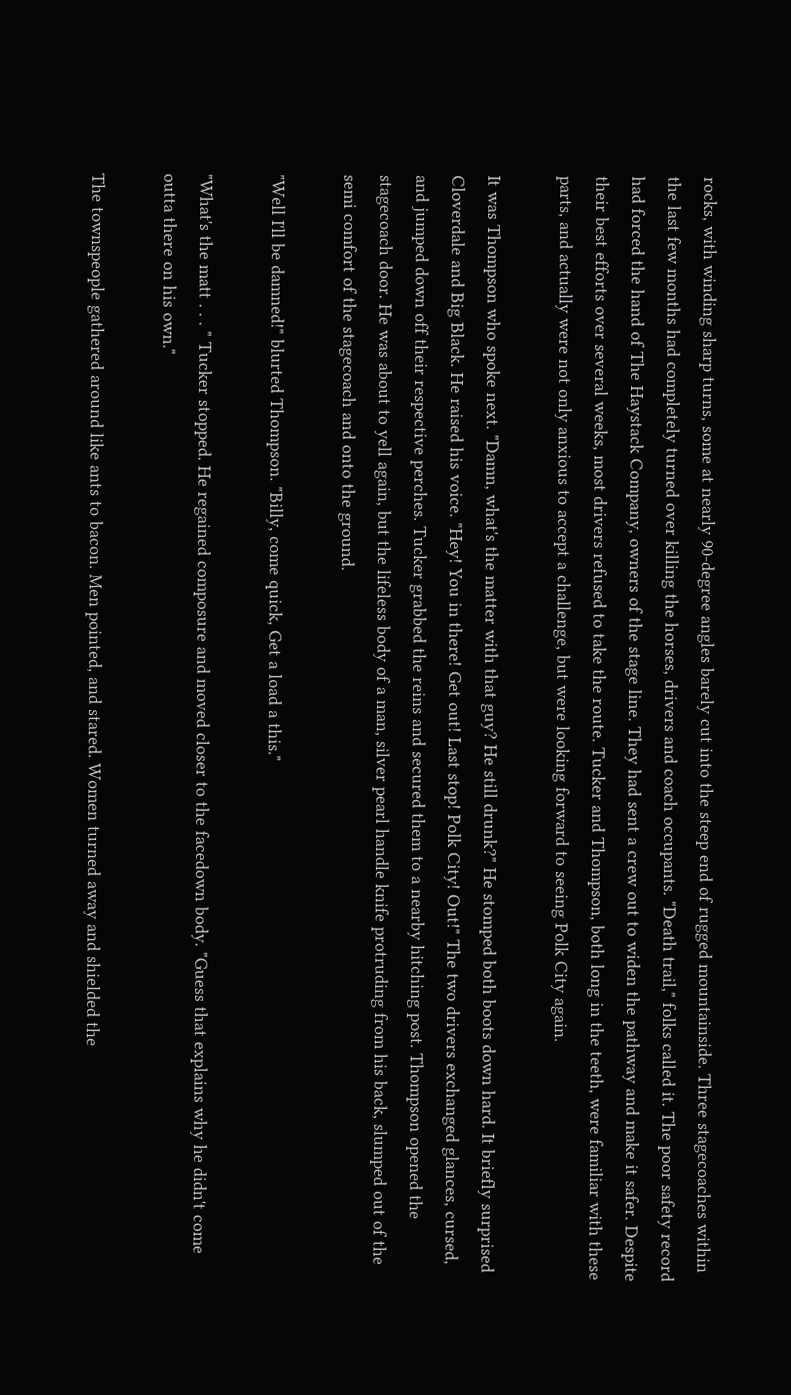rocks, with winding sharp turns, some at nearly 90-degree angles barely cut into the steep end of rugged mountainside. Three stagecoaches within the last few months had completely turned over killing the horses, drivers and coach occupants. "Death trail," folks called it. The poor safety record had forced the hand of The Haystack Company, owners of the stage line. They had sent a crew out to widen the pathway and make it safer. Despite their best efforts over several weeks, most drivers refused to take the route. Tucker and Thompson, both long in the teeth, were familiar with these parts, and actually were not only anxious to accept a challenge, but were looking forward to seeing Polk City again.

It was Thompson who spoke next. "Damn, what's the matter with that guy? He still drunk?" He stomped both boots down hard. It briefly surprised Cloverdale and Big Black. He raised his voice. "Hey! You in there! Get out! Last stop! Polk City! Out!" The two drivers exchanged glances, cursed, and jumped down off their respective perches. Tucker grabbed the reins and secured them to a nearby hitching post. Thompson opened the stagecoach door. He was about to yell again, but the lifeless body of a man, silver pearl handle knife protruding from his back, slumped out of the semi comfort of the stagecoach and onto the ground.

"Well I'll be damned!" blurted Thompson. "Billy, come quick, Get a load a this."

"What's the matt . . . " Tucker stopped. He regained composure and moved closer to the facedown body. "Guess that explains why he didn't come outta there on his own."

The townspeople gathered around like ants to bacon. Men pointed, and stared. Women turned away and shielded the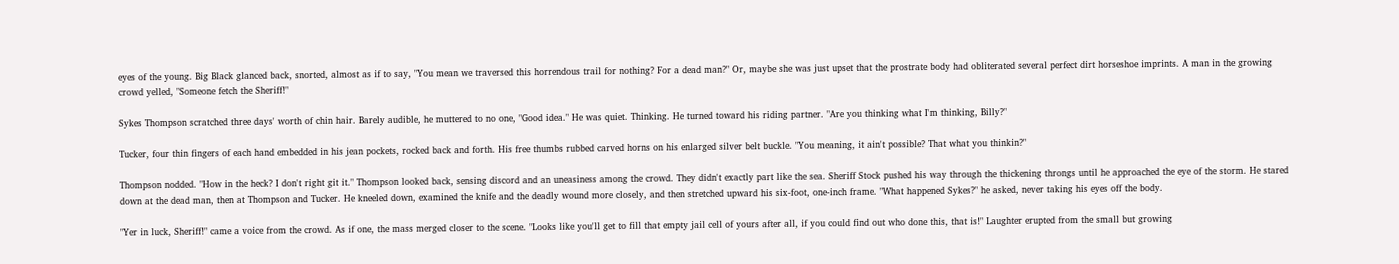eyes of the young. Big Black glanced back, snorted, almost as if to say, "You mean we traversed this horrendous trail for nothing? For a dead man?" Or, maybe she was just upset that the prostrate body had obliterated several perfect dirt horseshoe imprints. A man in the growing crowd yelled, "Someone fetch the Sheriff!"

Sykes Thompson scratched three days' worth of chin hair. Barely audible, he muttered to no one, "Good idea." He was quiet. Thinking. He turned toward his riding partner. "Are you thinking what I'm thinking, Billy?"

Tucker, four thin fingers of each hand embedded in his jean pockets, rocked back and forth. His free thumbs rubbed carved horns on his enlarged silver belt buckle. "You meaning, it ain't possible? That what you thinkin?"

Thompson nodded. "How in the heck? I don't right git it." Thompson looked back, sensing discord and an uneasiness among the crowd. They didn't exactly part like the sea. Sheriff Stock pushed his way through the thickening throngs until he approached the eye of the storm. He stared down at the dead man, then at Thompson and Tucker. He kneeled down, examined the knife and the deadly wound more closely, and then stretched upward his six-foot, one-inch frame. "What happened Sykes?" he asked, never taking his eyes off the body.

"Yer in luck, Sheriff!" came a voice from the crowd. As if one, the mass merged closer to the scene. "Looks like you'll get to fill that empty jail cell of yours after all, if you could find out who done this, that is!" Laughter erupted from the small but growing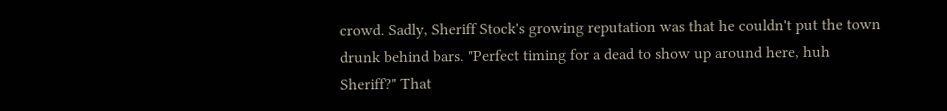crowd. Sadly, Sheriff Stock's growing reputation was that he couldn't put the town drunk behind bars. "Perfect timing for a dead to show up around here, huh Sheriff?" That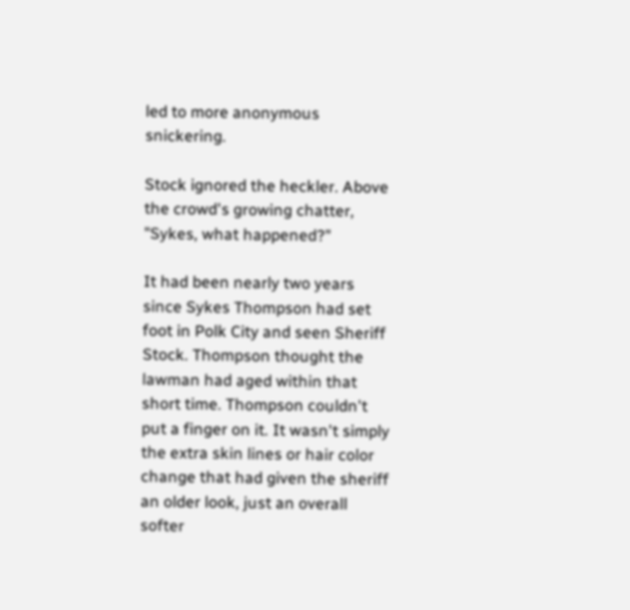led to more anonymous snickering.

Stock ignored the heckler. Above the crowd's growing chatter, "Sykes, what happened?"

It had been nearly two years since Sykes Thompson had set foot in Polk City and seen Sheriff Stock. Thompson thought the lawman had aged within that short time. Thompson couldn't put a finger on it. It wasn't simply the extra skin lines or hair color change that had given the sheriff an older look, just an overall softer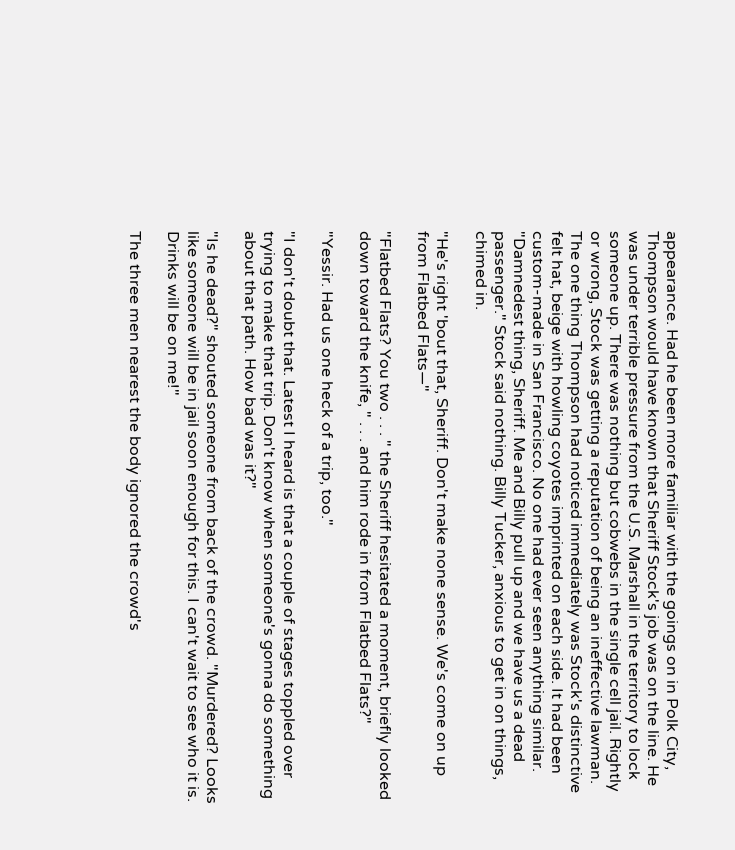appearance. Had he been more familiar with the goings on in Polk City, Thompson would have known that Sheriff Stock's job was on the line. He was under terrible pressure from the U.S. Marshall in the territory to lock someone up. There was nothing but cobwebs in the single cell jail. Rightly or wrong, Stock was getting a reputation of being an ineffective lawman. The one thing Thompson had noticed immediately was Stock's distinctive felt hat, beige with howling coyotes imprinted on each side. It had been custom-made in San Francisco. No one had ever seen anything similar. "Damnedest thing, Sheriff. Me and Billy pull up and we have us a dead passenger." Stock said nothing. Billy Tucker, anxious to get in on things, chimed in.

"He's right 'bout that, Sheriff. Don't make none sense. We's come on up from Flatbed Flats—"

"Flatbed Flats? You two . . . " the Sheriff hesitated a moment, briefly looked down toward the knife, " . . . and him rode in from Flatbed Flats?"

"Yessir. Had us one heck of a trip, too."

"I don't doubt that. Latest I heard is that a couple of stages toppled over trying to make that trip. Don't know when someone's gonna do something about that path. How bad was it?"

"Is he dead?" shouted someone from back of the crowd. "Murdered? Looks like someone will be in jail soon enough for this. I can't wait to see who it is. Drinks will be on me!"

The three men nearest the body ignored the crowd's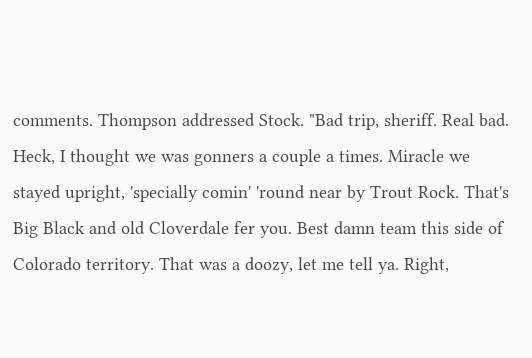comments. Thompson addressed Stock. "Bad trip, sheriff. Real bad. Heck, I thought we was gonners a couple a times. Miracle we stayed upright, 'specially comin' 'round near by Trout Rock. That's Big Black and old Cloverdale fer you. Best damn team this side of Colorado territory. That was a doozy, let me tell ya. Right,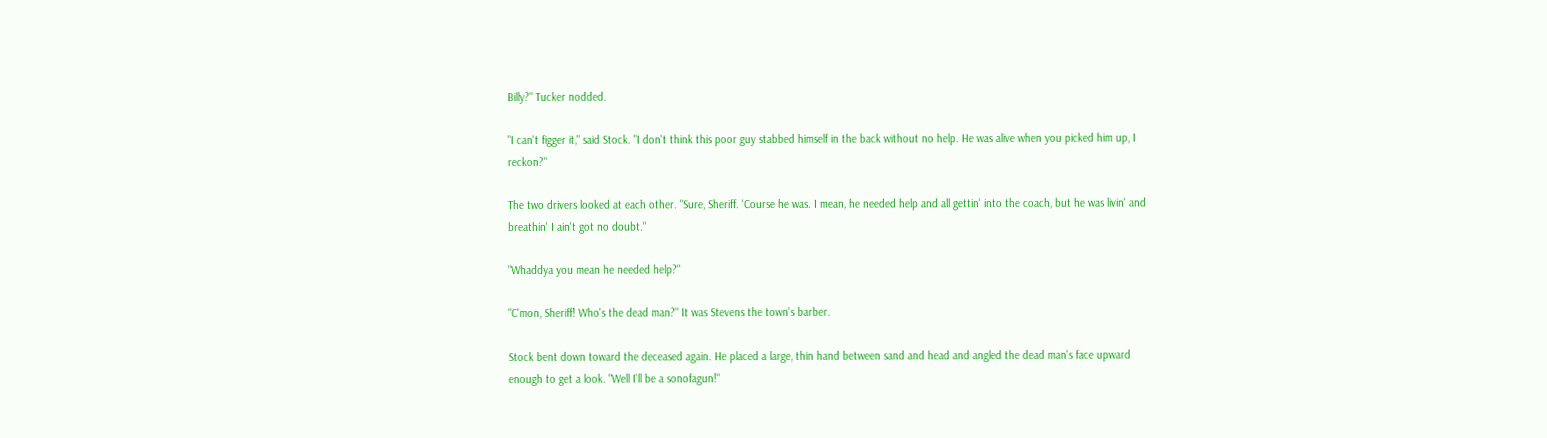Billy?" Tucker nodded.

"I can't figger it," said Stock. "I don't think this poor guy stabbed himself in the back without no help. He was alive when you picked him up, I reckon?"

The two drivers looked at each other. "Sure, Sheriff. 'Course he was. I mean, he needed help and all gettin' into the coach, but he was livin' and breathin' I ain't got no doubt."

"Whaddya you mean he needed help?"

"C'mon, Sheriff! Who's the dead man?" It was Stevens the town's barber.

Stock bent down toward the deceased again. He placed a large, thin hand between sand and head and angled the dead man's face upward enough to get a look. "Well I'll be a sonofagun!"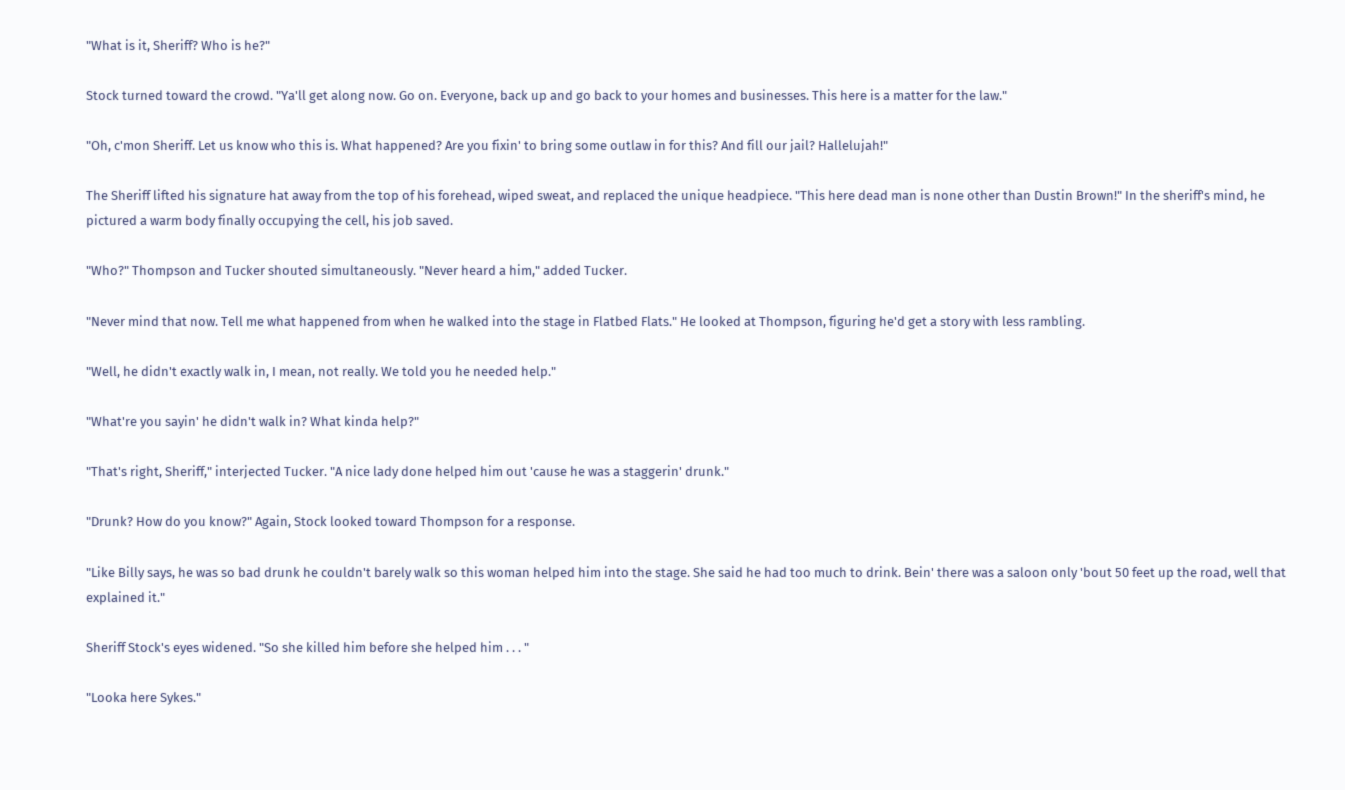"What is it, Sheriff? Who is he?"

Stock turned toward the crowd. "Ya'll get along now. Go on. Everyone, back up and go back to your homes and businesses. This here is a matter for the law."

"Oh, c'mon Sheriff. Let us know who this is. What happened? Are you fixin' to bring some outlaw in for this? And fill our jail? Hallelujah!"

The Sheriff lifted his signature hat away from the top of his forehead, wiped sweat, and replaced the unique headpiece. "This here dead man is none other than Dustin Brown!" In the sheriff's mind, he pictured a warm body finally occupying the cell, his job saved.

"Who?" Thompson and Tucker shouted simultaneously. "Never heard a him," added Tucker.

"Never mind that now. Tell me what happened from when he walked into the stage in Flatbed Flats." He looked at Thompson, figuring he'd get a story with less rambling.

"Well, he didn't exactly walk in, I mean, not really. We told you he needed help."

"What're you sayin' he didn't walk in? What kinda help?"

"That's right, Sheriff," interjected Tucker. "A nice lady done helped him out 'cause he was a staggerin' drunk."

"Drunk? How do you know?" Again, Stock looked toward Thompson for a response.

"Like Billy says, he was so bad drunk he couldn't barely walk so this woman helped him into the stage. She said he had too much to drink. Bein' there was a saloon only 'bout 50 feet up the road, well that explained it."

Sheriff Stock's eyes widened. "So she killed him before she helped him . . . "

"Looka here Sykes."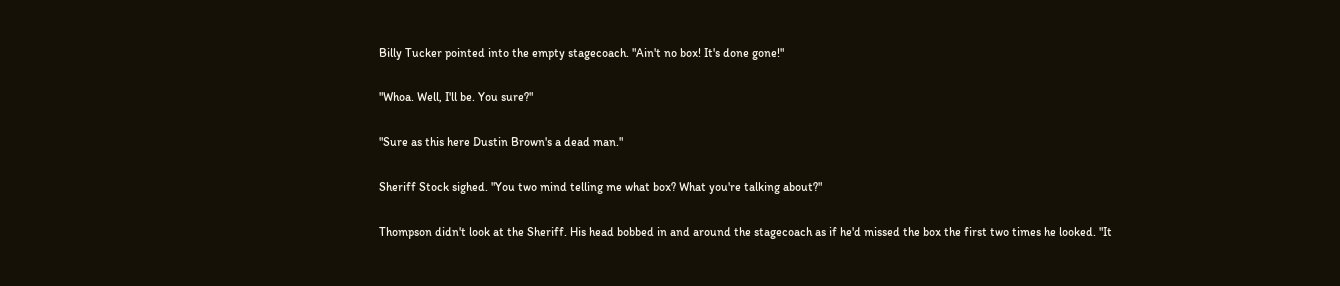Billy Tucker pointed into the empty stagecoach. "Ain't no box! It's done gone!"

"Whoa. Well, I'll be. You sure?"

"Sure as this here Dustin Brown's a dead man."

Sheriff Stock sighed. "You two mind telling me what box? What you're talking about?"

Thompson didn't look at the Sheriff. His head bobbed in and around the stagecoach as if he'd missed the box the first two times he looked. "It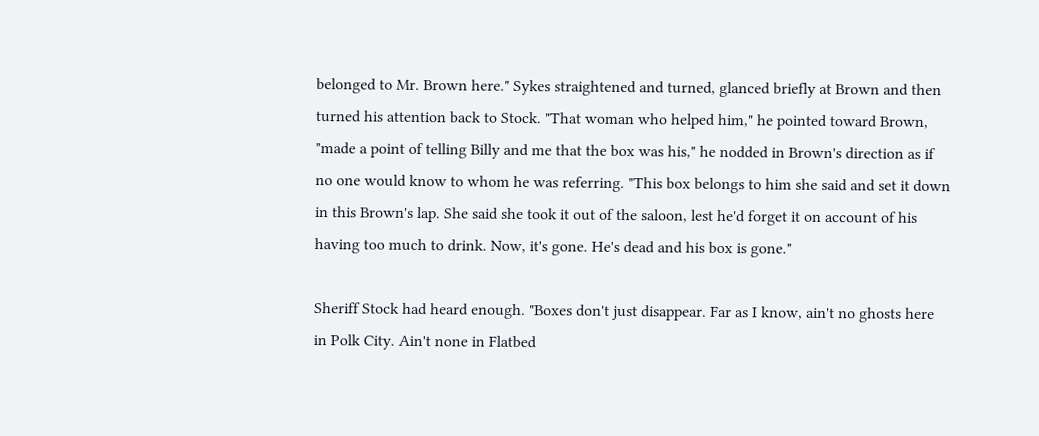belonged to Mr. Brown here." Sykes straightened and turned, glanced briefly at Brown and then turned his attention back to Stock. "That woman who helped him," he pointed toward Brown, "made a point of telling Billy and me that the box was his," he nodded in Brown's direction as if no one would know to whom he was referring. "This box belongs to him she said and set it down in this Brown's lap. She said she took it out of the saloon, lest he'd forget it on account of his having too much to drink. Now, it's gone. He's dead and his box is gone."

Sheriff Stock had heard enough. "Boxes don't just disappear. Far as I know, ain't no ghosts here in Polk City. Ain't none in Flatbed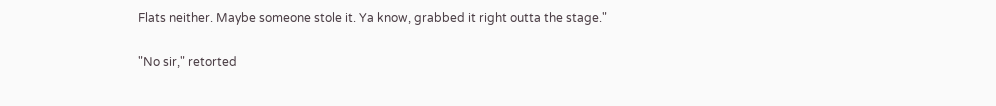Flats neither. Maybe someone stole it. Ya know, grabbed it right outta the stage."

"No sir," retorted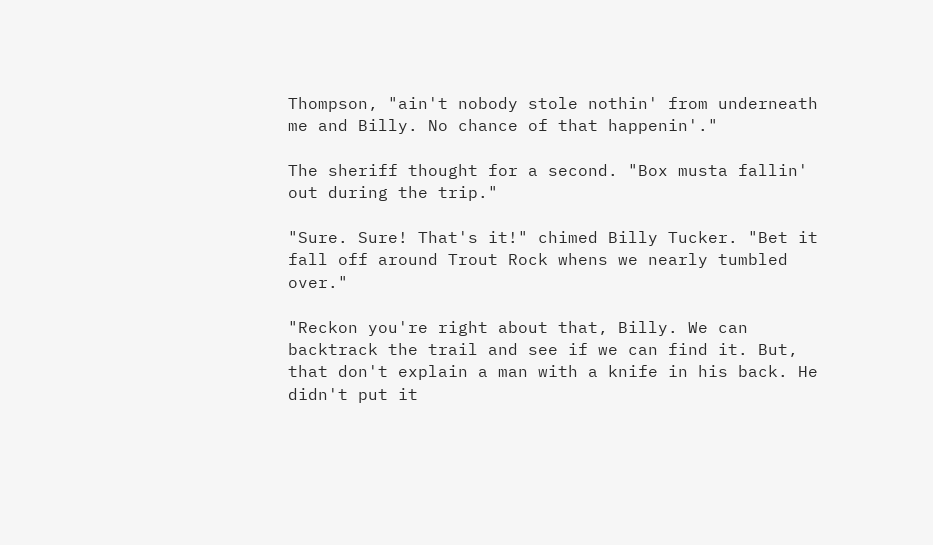Thompson, "ain't nobody stole nothin' from underneath me and Billy. No chance of that happenin'."

The sheriff thought for a second. "Box musta fallin' out during the trip."

"Sure. Sure! That's it!" chimed Billy Tucker. "Bet it fall off around Trout Rock whens we nearly tumbled over."

"Reckon you're right about that, Billy. We can backtrack the trail and see if we can find it. But, that don't explain a man with a knife in his back. He didn't put it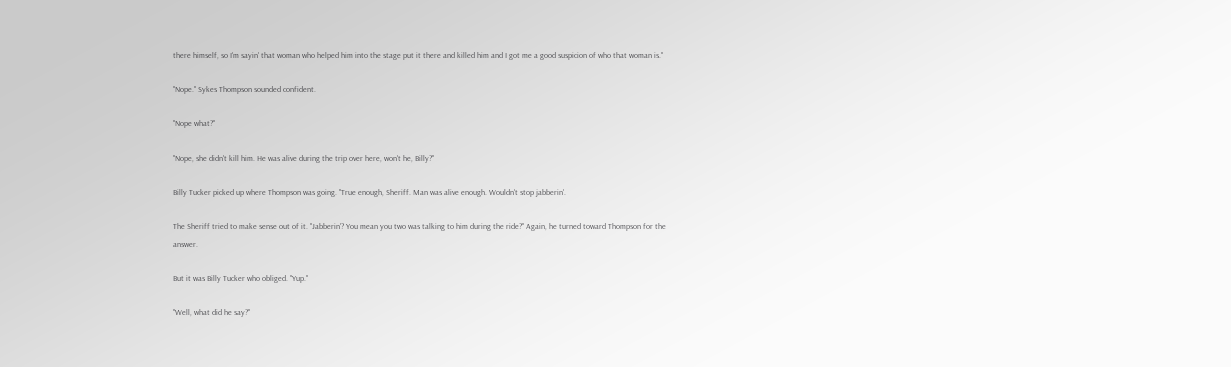there himself, so I'm sayin' that woman who helped him into the stage put it there and killed him and I got me a good suspicion of who that woman is."

"Nope." Sykes Thompson sounded confident.

"Nope what?"

"Nope, she didn't kill him. He was alive during the trip over here, won't he, Billy?"

Billy Tucker picked up where Thompson was going. "True enough, Sheriff. Man was alive enough. Wouldn't stop jabberin'.

The Sheriff tried to make sense out of it. "Jabberin'? You mean you two was talking to him during the ride?" Again, he turned toward Thompson for the answer.

But it was Billy Tucker who obliged. "Yup."

"Well, what did he say?"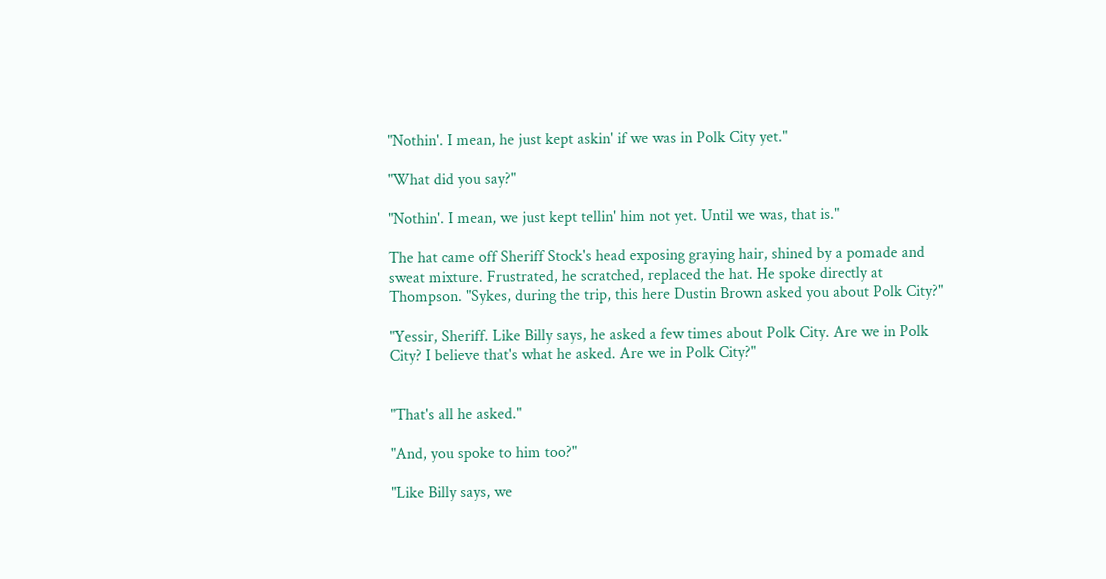"Nothin'. I mean, he just kept askin' if we was in Polk City yet."

"What did you say?"

"Nothin'. I mean, we just kept tellin' him not yet. Until we was, that is."

The hat came off Sheriff Stock's head exposing graying hair, shined by a pomade and sweat mixture. Frustrated, he scratched, replaced the hat. He spoke directly at Thompson. "Sykes, during the trip, this here Dustin Brown asked you about Polk City?"

"Yessir, Sheriff. Like Billy says, he asked a few times about Polk City. Are we in Polk City? I believe that's what he asked. Are we in Polk City?"


"That's all he asked."

"And, you spoke to him too?"

"Like Billy says, we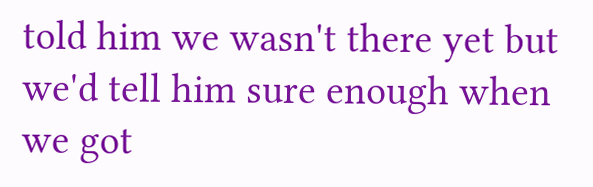told him we wasn't there yet but we'd tell him sure enough when we got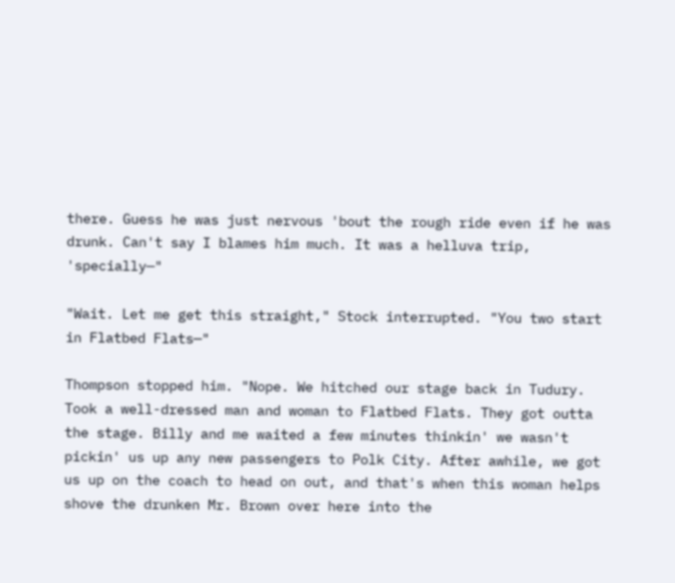there. Guess he was just nervous 'bout the rough ride even if he was drunk. Can't say I blames him much. It was a helluva trip, 'specially—"

"Wait. Let me get this straight," Stock interrupted. "You two start in Flatbed Flats—"

Thompson stopped him. "Nope. We hitched our stage back in Tudury. Took a well-dressed man and woman to Flatbed Flats. They got outta the stage. Billy and me waited a few minutes thinkin' we wasn't pickin' us up any new passengers to Polk City. After awhile, we got us up on the coach to head on out, and that's when this woman helps shove the drunken Mr. Brown over here into the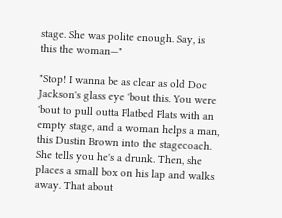stage. She was polite enough. Say, is this the woman—"

"Stop! I wanna be as clear as old Doc Jackson's glass eye 'bout this. You were 'bout to pull outta Flatbed Flats with an empty stage, and a woman helps a man, this Dustin Brown into the stagecoach. She tells you he's a drunk. Then, she places a small box on his lap and walks away. That about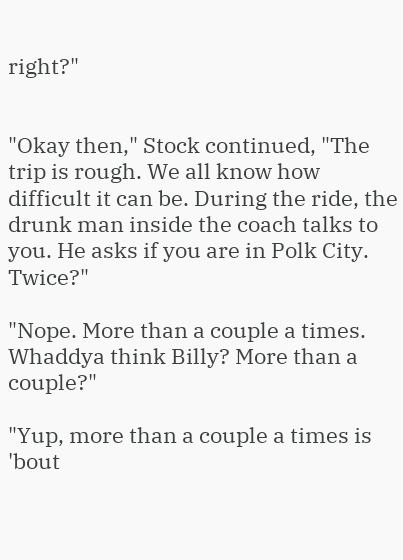right?"


"Okay then," Stock continued, "The trip is rough. We all know how difficult it can be. During the ride, the drunk man inside the coach talks to you. He asks if you are in Polk City. Twice?"

"Nope. More than a couple a times. Whaddya think Billy? More than a couple?"

"Yup, more than a couple a times is 'bout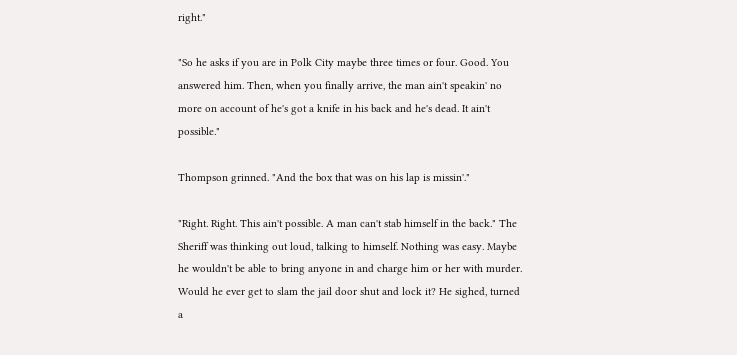right."

"So he asks if you are in Polk City maybe three times or four. Good. You answered him. Then, when you finally arrive, the man ain't speakin' no more on account of he's got a knife in his back and he's dead. It ain't possible."

Thompson grinned. "And the box that was on his lap is missin'."

"Right. Right. This ain't possible. A man can't stab himself in the back." The Sheriff was thinking out loud, talking to himself. Nothing was easy. Maybe he wouldn't be able to bring anyone in and charge him or her with murder. Would he ever get to slam the jail door shut and lock it? He sighed, turned a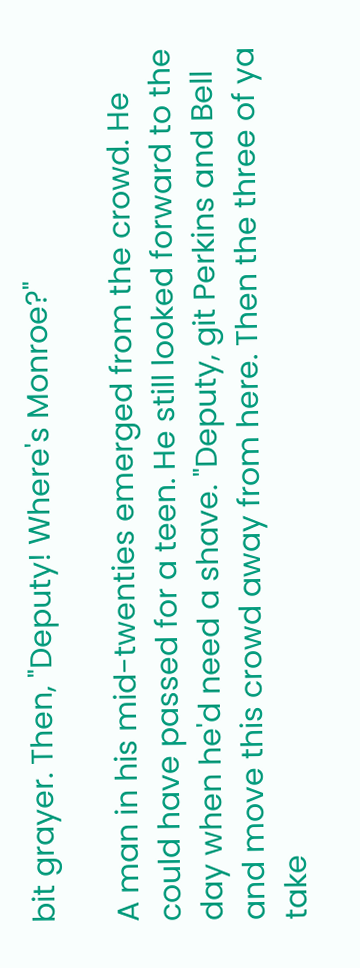bit grayer. Then, "Deputy! Where's Monroe?"

A man in his mid-twenties emerged from the crowd. He could have passed for a teen. He still looked forward to the day when he'd need a shave. "Deputy, git Perkins and Bell and move this crowd away from here. Then the three of ya take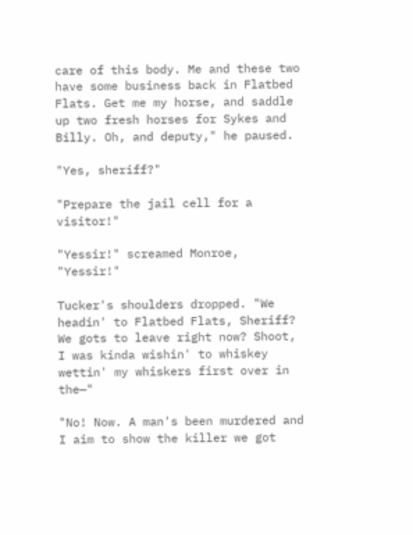care of this body. Me and these two have some business back in Flatbed Flats. Get me my horse, and saddle up two fresh horses for Sykes and Billy. Oh, and deputy," he paused.

"Yes, sheriff?"

"Prepare the jail cell for a visitor!"

"Yessir!" screamed Monroe, "Yessir!"

Tucker's shoulders dropped. "We headin' to Flatbed Flats, Sheriff? We gots to leave right now? Shoot, I was kinda wishin' to whiskey wettin' my whiskers first over in the—"

"No! Now. A man's been murdered and I aim to show the killer we got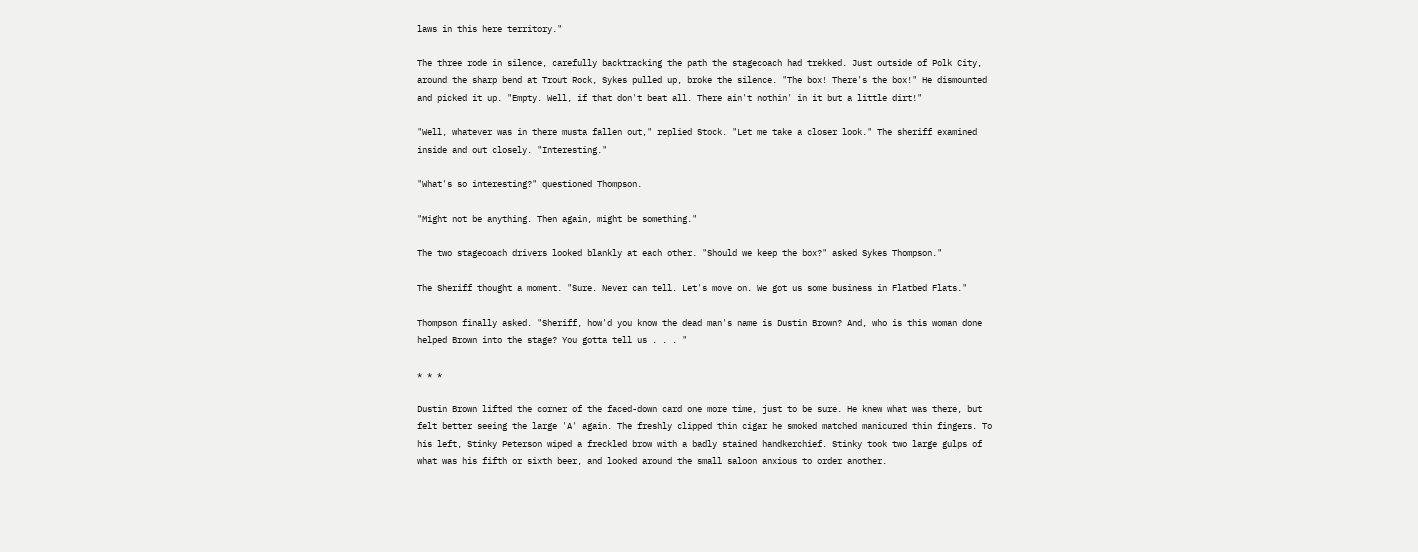laws in this here territory."

The three rode in silence, carefully backtracking the path the stagecoach had trekked. Just outside of Polk City, around the sharp bend at Trout Rock, Sykes pulled up, broke the silence. "The box! There's the box!" He dismounted and picked it up. "Empty. Well, if that don't beat all. There ain't nothin' in it but a little dirt!"

"Well, whatever was in there musta fallen out," replied Stock. "Let me take a closer look." The sheriff examined inside and out closely. "Interesting."

"What's so interesting?" questioned Thompson.

"Might not be anything. Then again, might be something."

The two stagecoach drivers looked blankly at each other. "Should we keep the box?" asked Sykes Thompson."

The Sheriff thought a moment. "Sure. Never can tell. Let's move on. We got us some business in Flatbed Flats."

Thompson finally asked. "Sheriff, how'd you know the dead man's name is Dustin Brown? And, who is this woman done helped Brown into the stage? You gotta tell us . . . "

* * *

Dustin Brown lifted the corner of the faced-down card one more time, just to be sure. He knew what was there, but felt better seeing the large 'A' again. The freshly clipped thin cigar he smoked matched manicured thin fingers. To his left, Stinky Peterson wiped a freckled brow with a badly stained handkerchief. Stinky took two large gulps of what was his fifth or sixth beer, and looked around the small saloon anxious to order another.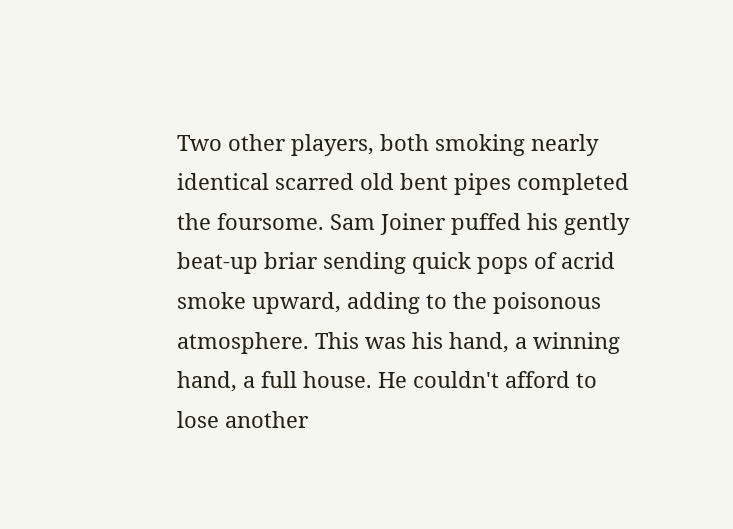Two other players, both smoking nearly identical scarred old bent pipes completed the foursome. Sam Joiner puffed his gently beat-up briar sending quick pops of acrid smoke upward, adding to the poisonous atmosphere. This was his hand, a winning hand, a full house. He couldn't afford to lose another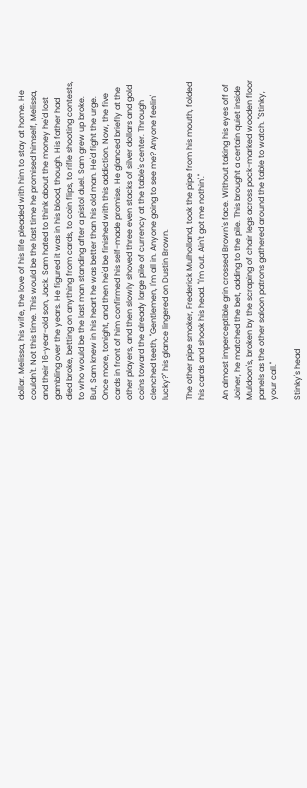dollar. Melissa, his wife, the love of his life pleaded with him to stay at home. He couldn't. Not this time. This would be the last time he promised himself, Melissa, and their 16-year-old son, Jack. Sam hated to think about the money he'd lost gambling over the years. He figured it was in his blood, though. His father had died broke, betting on anything from cards, to coin flips, to rifle shooting contests, to who would be the last man standing after a pistol duel. Sam grew up broke. But, Sam knew in his heart he was better than his old man. He'd fight the urge. Once more, tonight, and then he'd be finished with this addiction. Now, the five cards in front of him confirmed his self-made promise. He glanced briefly at the other players, and then slowly shoved three even stacks of silver dollars and gold coins toward the already large pile of currency at the table's center. Through clenched teeth, "Gentlemen, I'm all in. Anyone going to see me? Anyone feelin' lucky?" his glance lingered on Dustin Brown.

The other pipe smoker, Frederick Mulholland, took the pipe from his mouth, folded his cards and shook his head. "I'm out. Ain't got me nothin'."

An almost imperceptible grin crossed Brown's face. Without taking his eyes off of Joiner, he matched the bet, adding to the pile. This brought a certain quiet inside Muldoon's, broken by the scraping of chair legs across pock-marked wooden floor panels as the other saloon patrons gathered around the table to watch. "Stinky, your call."

Stinky's head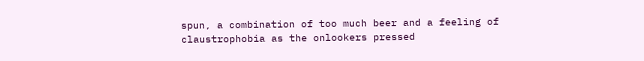spun, a combination of too much beer and a feeling of claustrophobia as the onlookers pressed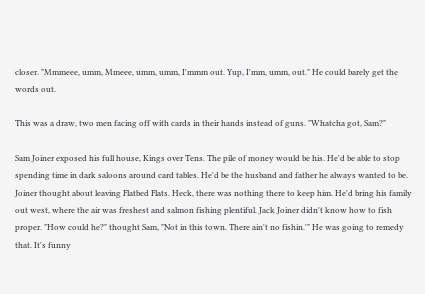closer. "Mmmeee, umm, Mmeee, umm, umm, I'mmm out. Yup, I'mm, umm, out." He could barely get the words out.

This was a draw, two men facing off with cards in their hands instead of guns. "Whatcha got, Sam?"

Sam Joiner exposed his full house, Kings over Tens. The pile of money would be his. He'd be able to stop spending time in dark saloons around card tables. He'd be the husband and father he always wanted to be. Joiner thought about leaving Flatbed Flats. Heck, there was nothing there to keep him. He'd bring his family out west, where the air was freshest and salmon fishing plentiful. Jack Joiner didn't know how to fish proper. "How could he?" thought Sam, "Not in this town. There ain't no fishin.'" He was going to remedy that. It's funny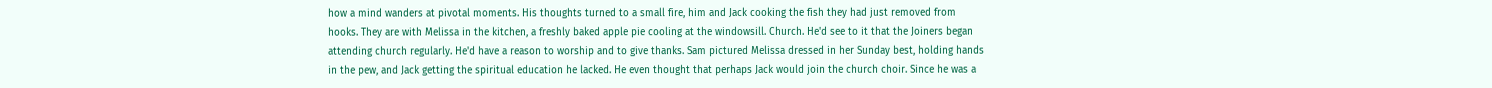how a mind wanders at pivotal moments. His thoughts turned to a small fire, him and Jack cooking the fish they had just removed from hooks. They are with Melissa in the kitchen, a freshly baked apple pie cooling at the windowsill. Church. He'd see to it that the Joiners began attending church regularly. He'd have a reason to worship and to give thanks. Sam pictured Melissa dressed in her Sunday best, holding hands in the pew, and Jack getting the spiritual education he lacked. He even thought that perhaps Jack would join the church choir. Since he was a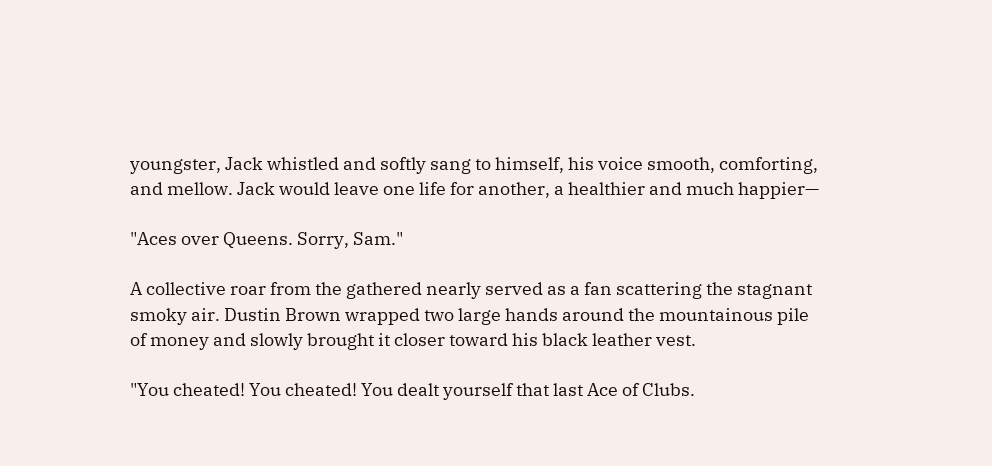youngster, Jack whistled and softly sang to himself, his voice smooth, comforting, and mellow. Jack would leave one life for another, a healthier and much happier—

"Aces over Queens. Sorry, Sam."

A collective roar from the gathered nearly served as a fan scattering the stagnant smoky air. Dustin Brown wrapped two large hands around the mountainous pile of money and slowly brought it closer toward his black leather vest.

"You cheated! You cheated! You dealt yourself that last Ace of Clubs.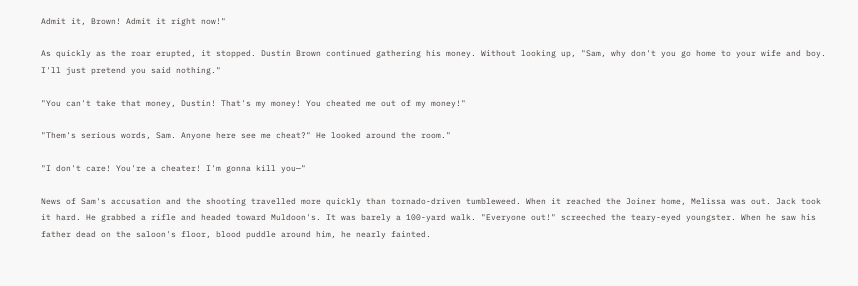Admit it, Brown! Admit it right now!"

As quickly as the roar erupted, it stopped. Dustin Brown continued gathering his money. Without looking up, "Sam, why don't you go home to your wife and boy. I'll just pretend you said nothing."

"You can't take that money, Dustin! That's my money! You cheated me out of my money!"

"Them's serious words, Sam. Anyone here see me cheat?" He looked around the room."

"I don't care! You're a cheater! I'm gonna kill you—"

News of Sam's accusation and the shooting travelled more quickly than tornado-driven tumbleweed. When it reached the Joiner home, Melissa was out. Jack took it hard. He grabbed a rifle and headed toward Muldoon's. It was barely a 100-yard walk. "Everyone out!" screeched the teary-eyed youngster. When he saw his father dead on the saloon's floor, blood puddle around him, he nearly fainted.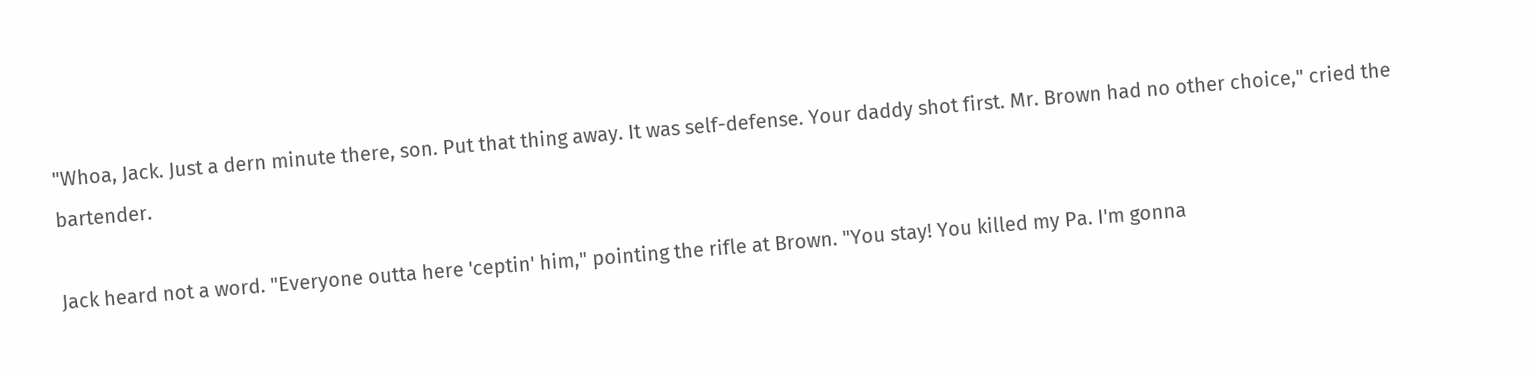"Whoa, Jack. Just a dern minute there, son. Put that thing away. It was self-defense. Your daddy shot first. Mr. Brown had no other choice," cried the bartender.

Jack heard not a word. "Everyone outta here 'ceptin' him," pointing the rifle at Brown. "You stay! You killed my Pa. I'm gonna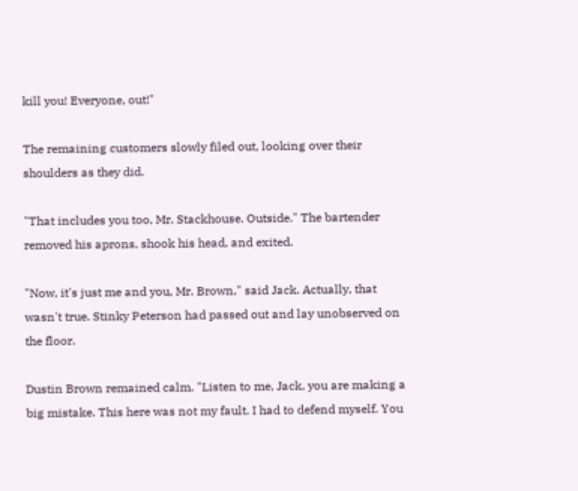kill you! Everyone, out!"

The remaining customers slowly filed out, looking over their shoulders as they did.

"That includes you too, Mr. Stackhouse. Outside." The bartender removed his aprons, shook his head, and exited.

"Now, it's just me and you, Mr. Brown," said Jack. Actually, that wasn't true. Stinky Peterson had passed out and lay unobserved on the floor.

Dustin Brown remained calm. "Listen to me, Jack, you are making a big mistake. This here was not my fault. I had to defend myself. You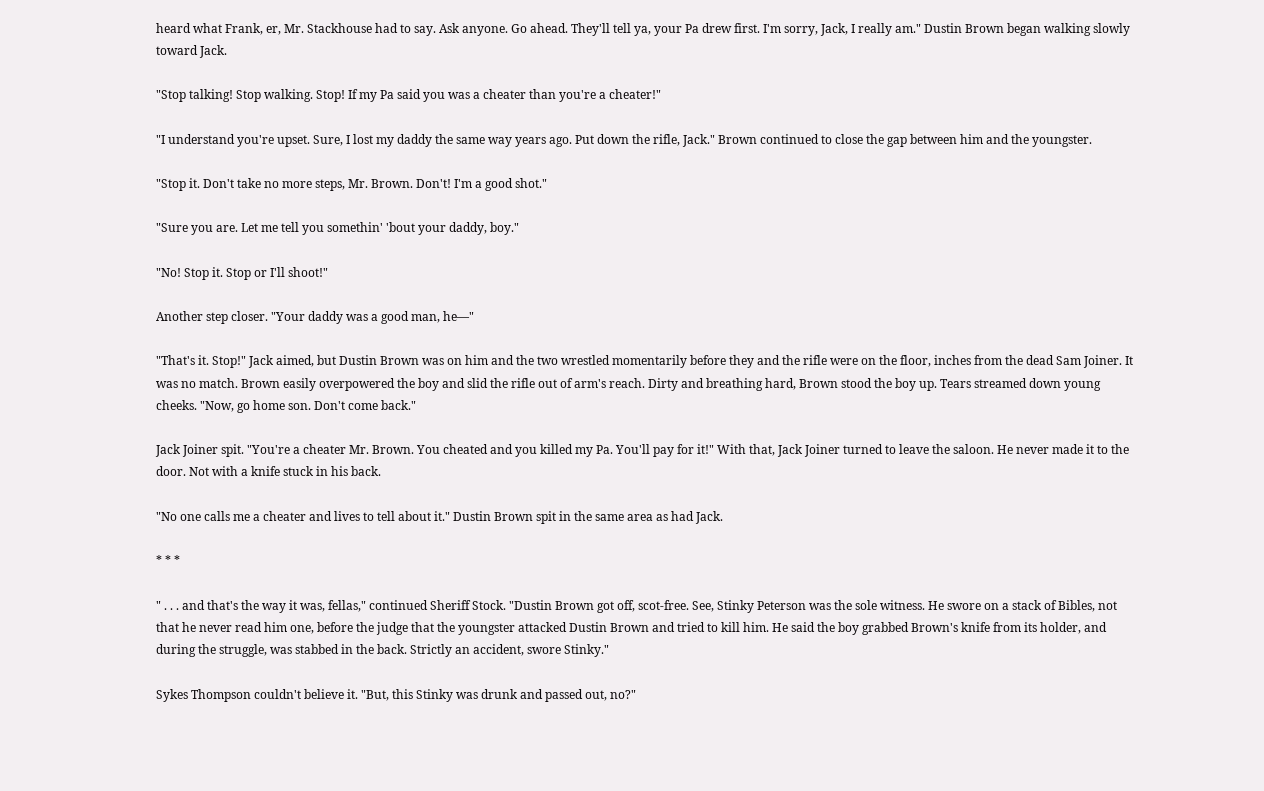heard what Frank, er, Mr. Stackhouse had to say. Ask anyone. Go ahead. They'll tell ya, your Pa drew first. I'm sorry, Jack, I really am." Dustin Brown began walking slowly toward Jack.

"Stop talking! Stop walking. Stop! If my Pa said you was a cheater than you're a cheater!"

"I understand you're upset. Sure, I lost my daddy the same way years ago. Put down the rifle, Jack." Brown continued to close the gap between him and the youngster.

"Stop it. Don't take no more steps, Mr. Brown. Don't! I'm a good shot."

"Sure you are. Let me tell you somethin' 'bout your daddy, boy."

"No! Stop it. Stop or I'll shoot!"

Another step closer. "Your daddy was a good man, he—"

"That's it. Stop!" Jack aimed, but Dustin Brown was on him and the two wrestled momentarily before they and the rifle were on the floor, inches from the dead Sam Joiner. It was no match. Brown easily overpowered the boy and slid the rifle out of arm's reach. Dirty and breathing hard, Brown stood the boy up. Tears streamed down young cheeks. "Now, go home son. Don't come back."

Jack Joiner spit. "You're a cheater Mr. Brown. You cheated and you killed my Pa. You'll pay for it!" With that, Jack Joiner turned to leave the saloon. He never made it to the door. Not with a knife stuck in his back.

"No one calls me a cheater and lives to tell about it." Dustin Brown spit in the same area as had Jack.

* * *

" . . . and that's the way it was, fellas," continued Sheriff Stock. "Dustin Brown got off, scot-free. See, Stinky Peterson was the sole witness. He swore on a stack of Bibles, not that he never read him one, before the judge that the youngster attacked Dustin Brown and tried to kill him. He said the boy grabbed Brown's knife from its holder, and during the struggle, was stabbed in the back. Strictly an accident, swore Stinky."

Sykes Thompson couldn't believe it. "But, this Stinky was drunk and passed out, no?"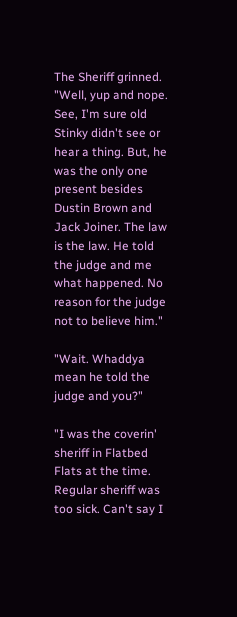The Sheriff grinned. "Well, yup and nope. See, I'm sure old Stinky didn't see or hear a thing. But, he was the only one present besides Dustin Brown and Jack Joiner. The law is the law. He told the judge and me what happened. No reason for the judge not to believe him."

"Wait. Whaddya mean he told the judge and you?"

"I was the coverin' sheriff in Flatbed Flats at the time. Regular sheriff was too sick. Can't say I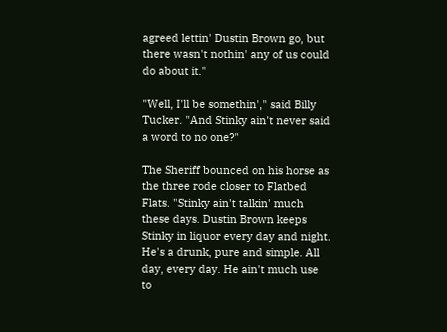agreed lettin' Dustin Brown go, but there wasn't nothin' any of us could do about it."

"Well, I'll be somethin'," said Billy Tucker. "And Stinky ain't never said a word to no one?"

The Sheriff bounced on his horse as the three rode closer to Flatbed Flats. "Stinky ain't talkin' much these days. Dustin Brown keeps Stinky in liquor every day and night. He's a drunk, pure and simple. All day, every day. He ain't much use to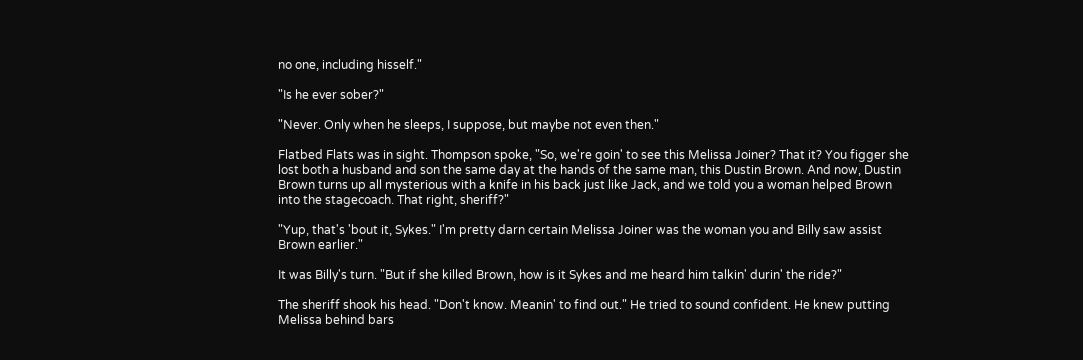no one, including hisself."

"Is he ever sober?"

"Never. Only when he sleeps, I suppose, but maybe not even then."

Flatbed Flats was in sight. Thompson spoke, "So, we're goin' to see this Melissa Joiner? That it? You figger she lost both a husband and son the same day at the hands of the same man, this Dustin Brown. And now, Dustin Brown turns up all mysterious with a knife in his back just like Jack, and we told you a woman helped Brown into the stagecoach. That right, sheriff?"

"Yup, that's 'bout it, Sykes." I'm pretty darn certain Melissa Joiner was the woman you and Billy saw assist Brown earlier."

It was Billy's turn. "But if she killed Brown, how is it Sykes and me heard him talkin' durin' the ride?"

The sheriff shook his head. "Don't know. Meanin' to find out." He tried to sound confident. He knew putting Melissa behind bars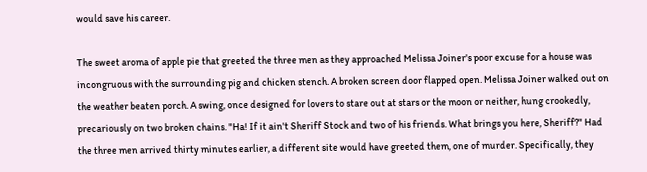would save his career.

The sweet aroma of apple pie that greeted the three men as they approached Melissa Joiner's poor excuse for a house was incongruous with the surrounding pig and chicken stench. A broken screen door flapped open. Melissa Joiner walked out on the weather beaten porch. A swing, once designed for lovers to stare out at stars or the moon or neither, hung crookedly, precariously on two broken chains. "Ha! If it ain't Sheriff Stock and two of his friends. What brings you here, Sheriff?" Had the three men arrived thirty minutes earlier, a different site would have greeted them, one of murder. Specifically, they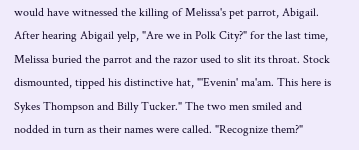would have witnessed the killing of Melissa's pet parrot, Abigail. After hearing Abigail yelp, "Are we in Polk City?" for the last time, Melissa buried the parrot and the razor used to slit its throat. Stock dismounted, tipped his distinctive hat, "'Evenin' ma'am. This here is Sykes Thompson and Billy Tucker." The two men smiled and nodded in turn as their names were called. "Recognize them?"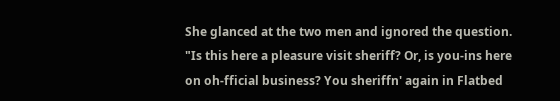She glanced at the two men and ignored the question. "Is this here a pleasure visit sheriff? Or, is you-ins here on oh-fficial business? You sheriffn' again in Flatbed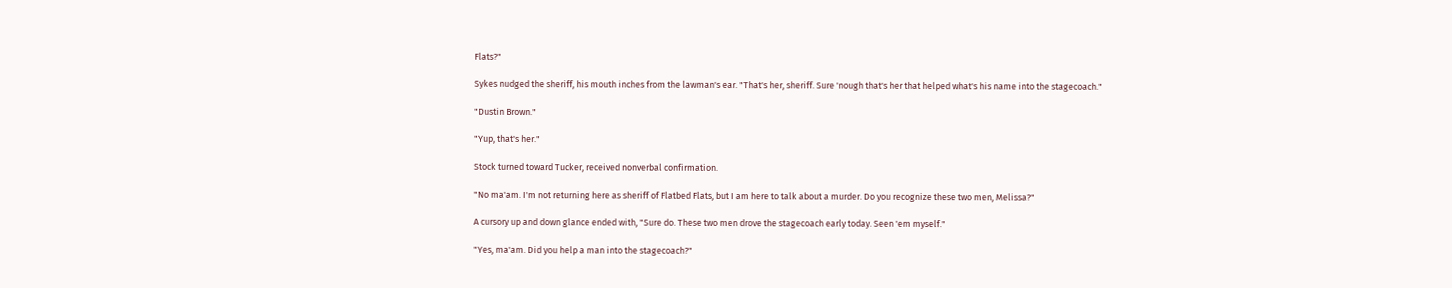Flats?"

Sykes nudged the sheriff, his mouth inches from the lawman's ear. "That's her, sheriff. Sure 'nough that's her that helped what's his name into the stagecoach."

"Dustin Brown."

"Yup, that's her."

Stock turned toward Tucker, received nonverbal confirmation.

"No ma'am. I'm not returning here as sheriff of Flatbed Flats, but I am here to talk about a murder. Do you recognize these two men, Melissa?"

A cursory up and down glance ended with, "Sure do. These two men drove the stagecoach early today. Seen 'em myself."

"Yes, ma'am. Did you help a man into the stagecoach?"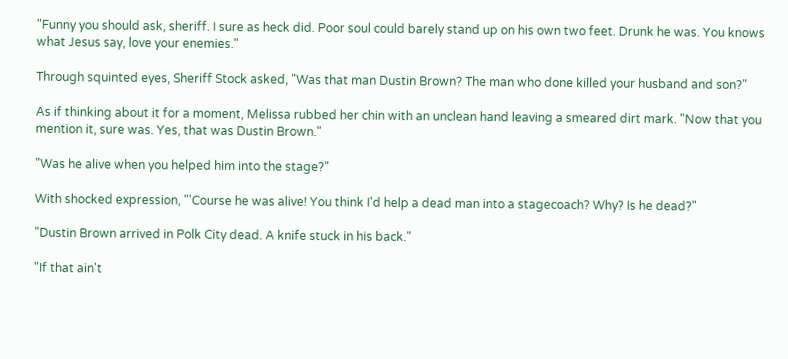"Funny you should ask, sheriff. I sure as heck did. Poor soul could barely stand up on his own two feet. Drunk he was. You knows what Jesus say, love your enemies."

Through squinted eyes, Sheriff Stock asked, "Was that man Dustin Brown? The man who done killed your husband and son?"

As if thinking about it for a moment, Melissa rubbed her chin with an unclean hand leaving a smeared dirt mark. "Now that you mention it, sure was. Yes, that was Dustin Brown."

"Was he alive when you helped him into the stage?"

With shocked expression, "'Course he was alive! You think I'd help a dead man into a stagecoach? Why? Is he dead?"

"Dustin Brown arrived in Polk City dead. A knife stuck in his back."

"If that ain't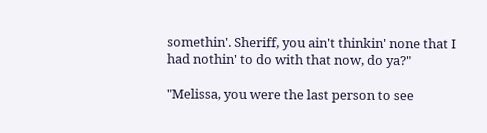somethin'. Sheriff, you ain't thinkin' none that I had nothin' to do with that now, do ya?"

"Melissa, you were the last person to see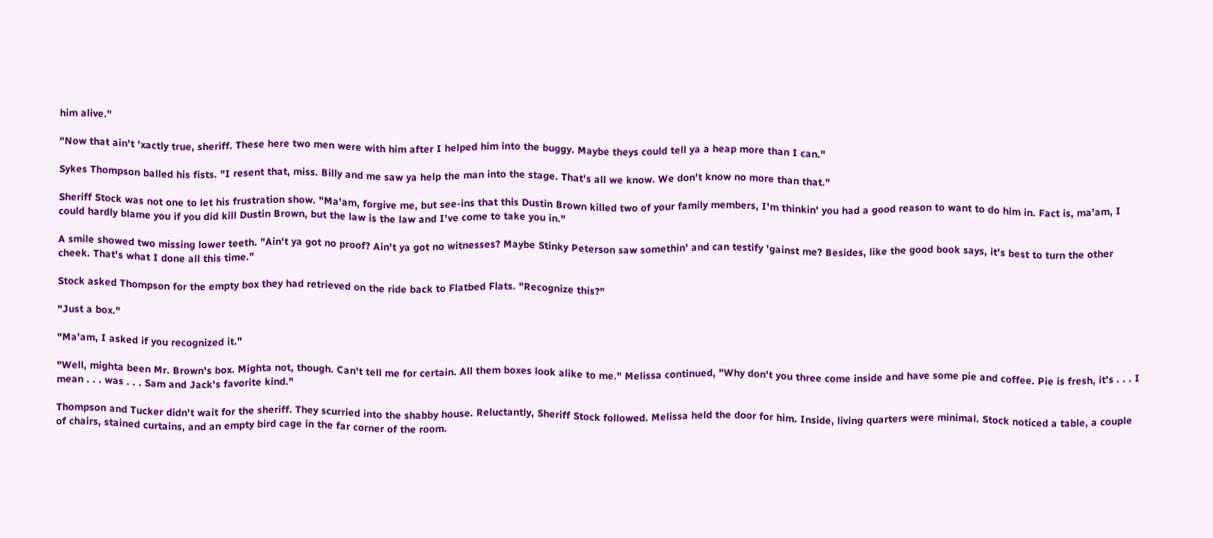him alive."

"Now that ain't 'xactly true, sheriff. These here two men were with him after I helped him into the buggy. Maybe theys could tell ya a heap more than I can."

Sykes Thompson balled his fists. "I resent that, miss. Billy and me saw ya help the man into the stage. That's all we know. We don't know no more than that."

Sheriff Stock was not one to let his frustration show. "Ma'am, forgive me, but see-ins that this Dustin Brown killed two of your family members, I'm thinkin' you had a good reason to want to do him in. Fact is, ma'am, I could hardly blame you if you did kill Dustin Brown, but the law is the law and I've come to take you in."

A smile showed two missing lower teeth. "Ain't ya got no proof? Ain't ya got no witnesses? Maybe Stinky Peterson saw somethin' and can testify 'gainst me? Besides, like the good book says, it's best to turn the other cheek. That's what I done all this time."

Stock asked Thompson for the empty box they had retrieved on the ride back to Flatbed Flats. "Recognize this?"

"Just a box."

"Ma'am, I asked if you recognized it."

"Well, mighta been Mr. Brown's box. Mighta not, though. Can't tell me for certain. All them boxes look alike to me." Melissa continued, "Why don't you three come inside and have some pie and coffee. Pie is fresh, it's . . . I mean . . . was . . . Sam and Jack's favorite kind."

Thompson and Tucker didn't wait for the sheriff. They scurried into the shabby house. Reluctantly, Sheriff Stock followed. Melissa held the door for him. Inside, living quarters were minimal. Stock noticed a table, a couple of chairs, stained curtains, and an empty bird cage in the far corner of the room.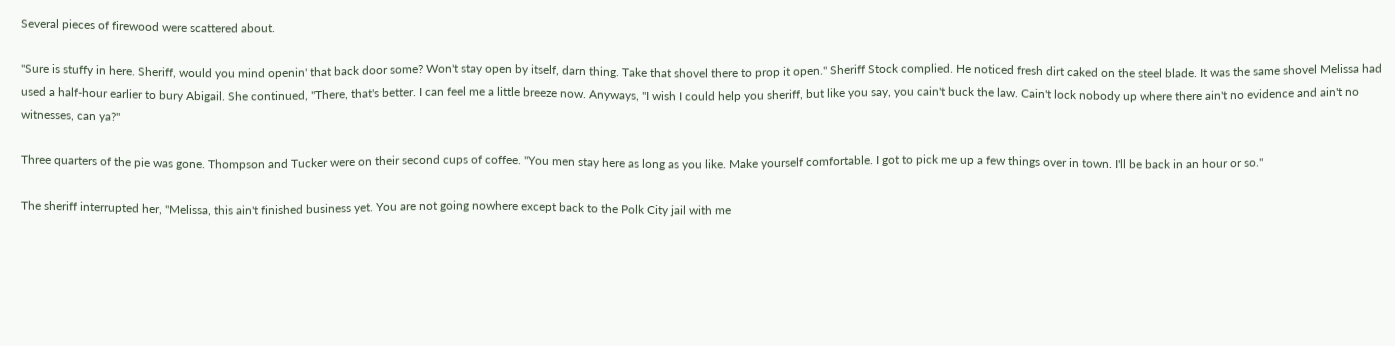Several pieces of firewood were scattered about.

"Sure is stuffy in here. Sheriff, would you mind openin' that back door some? Won't stay open by itself, darn thing. Take that shovel there to prop it open." Sheriff Stock complied. He noticed fresh dirt caked on the steel blade. It was the same shovel Melissa had used a half-hour earlier to bury Abigail. She continued, "There, that's better. I can feel me a little breeze now. Anyways, "I wish I could help you sheriff, but like you say, you cain't buck the law. Cain't lock nobody up where there ain't no evidence and ain't no witnesses, can ya?"

Three quarters of the pie was gone. Thompson and Tucker were on their second cups of coffee. "You men stay here as long as you like. Make yourself comfortable. I got to pick me up a few things over in town. I'll be back in an hour or so."

The sheriff interrupted her, "Melissa, this ain't finished business yet. You are not going nowhere except back to the Polk City jail with me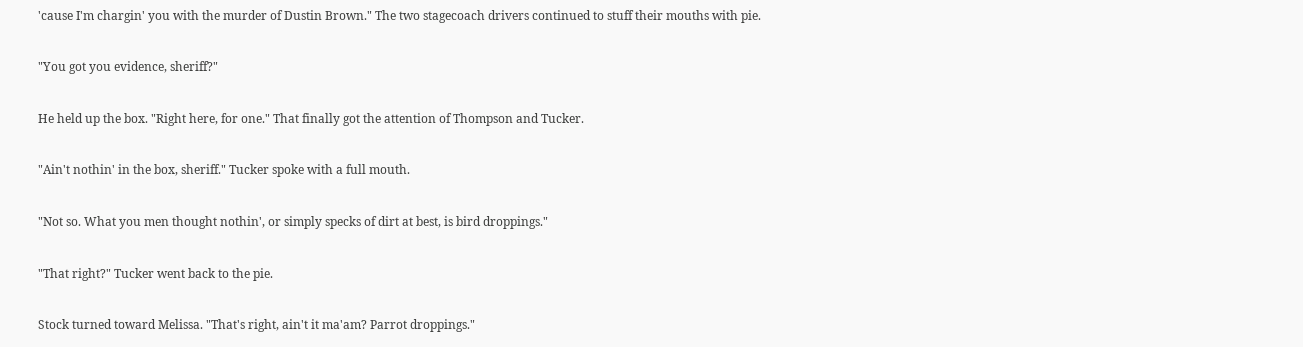'cause I'm chargin' you with the murder of Dustin Brown." The two stagecoach drivers continued to stuff their mouths with pie.

"You got you evidence, sheriff?"

He held up the box. "Right here, for one." That finally got the attention of Thompson and Tucker.

"Ain't nothin' in the box, sheriff." Tucker spoke with a full mouth.

"Not so. What you men thought nothin', or simply specks of dirt at best, is bird droppings."

"That right?" Tucker went back to the pie.

Stock turned toward Melissa. "That's right, ain't it ma'am? Parrot droppings."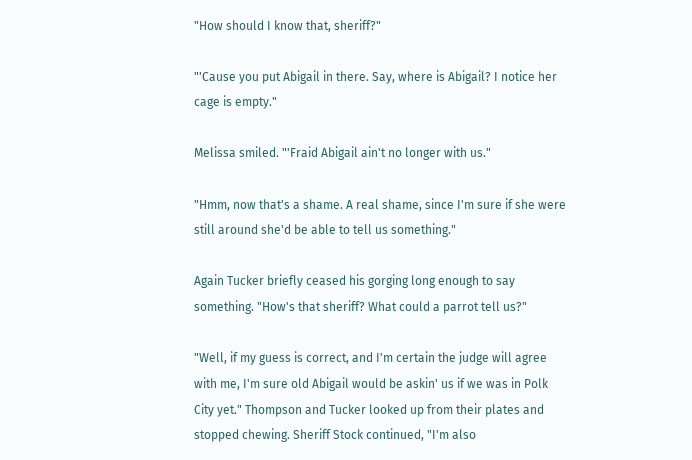"How should I know that, sheriff?"

"'Cause you put Abigail in there. Say, where is Abigail? I notice her cage is empty."

Melissa smiled. "'Fraid Abigail ain't no longer with us."

"Hmm, now that's a shame. A real shame, since I'm sure if she were still around she'd be able to tell us something."

Again Tucker briefly ceased his gorging long enough to say something. "How's that sheriff? What could a parrot tell us?"

"Well, if my guess is correct, and I'm certain the judge will agree with me, I'm sure old Abigail would be askin' us if we was in Polk City yet." Thompson and Tucker looked up from their plates and stopped chewing. Sheriff Stock continued, "I'm also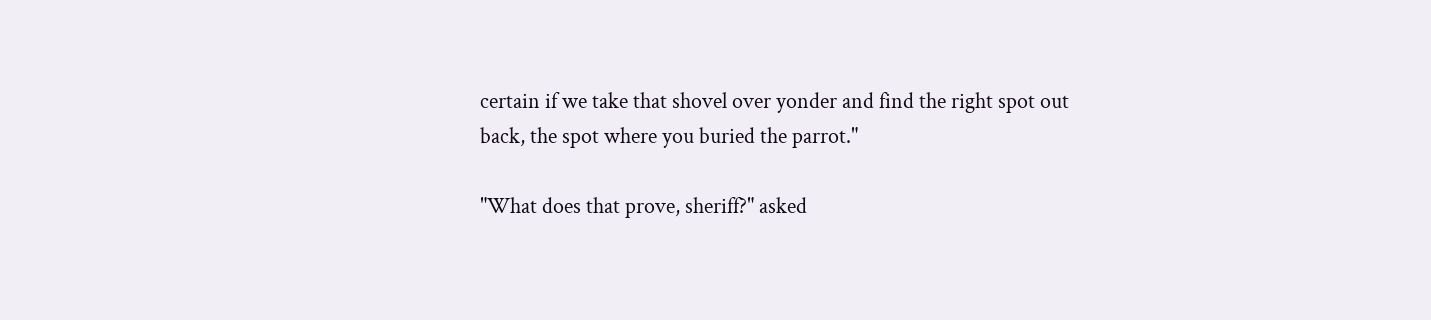certain if we take that shovel over yonder and find the right spot out back, the spot where you buried the parrot."

"What does that prove, sheriff?" asked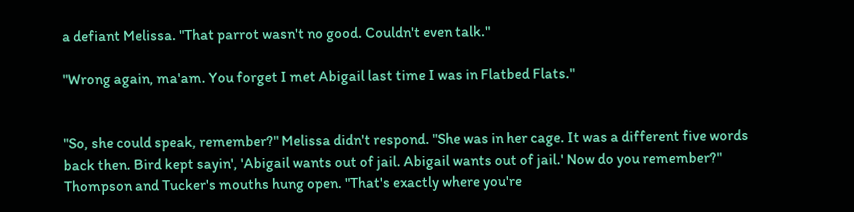a defiant Melissa. "That parrot wasn't no good. Couldn't even talk."

"Wrong again, ma'am. You forget I met Abigail last time I was in Flatbed Flats."


"So, she could speak, remember?" Melissa didn't respond. "She was in her cage. It was a different five words back then. Bird kept sayin', 'Abigail wants out of jail. Abigail wants out of jail.' Now do you remember?" Thompson and Tucker's mouths hung open. "That's exactly where you're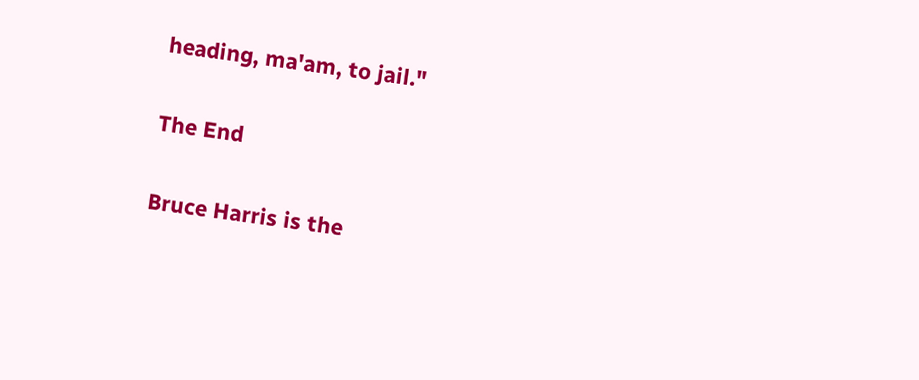heading, ma'am, to jail."

The End

Bruce Harris is the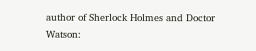author of Sherlock Holmes and Doctor Watson: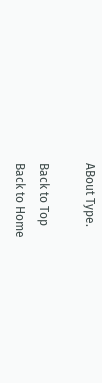ABout Type.

Back to Top
Back to Home